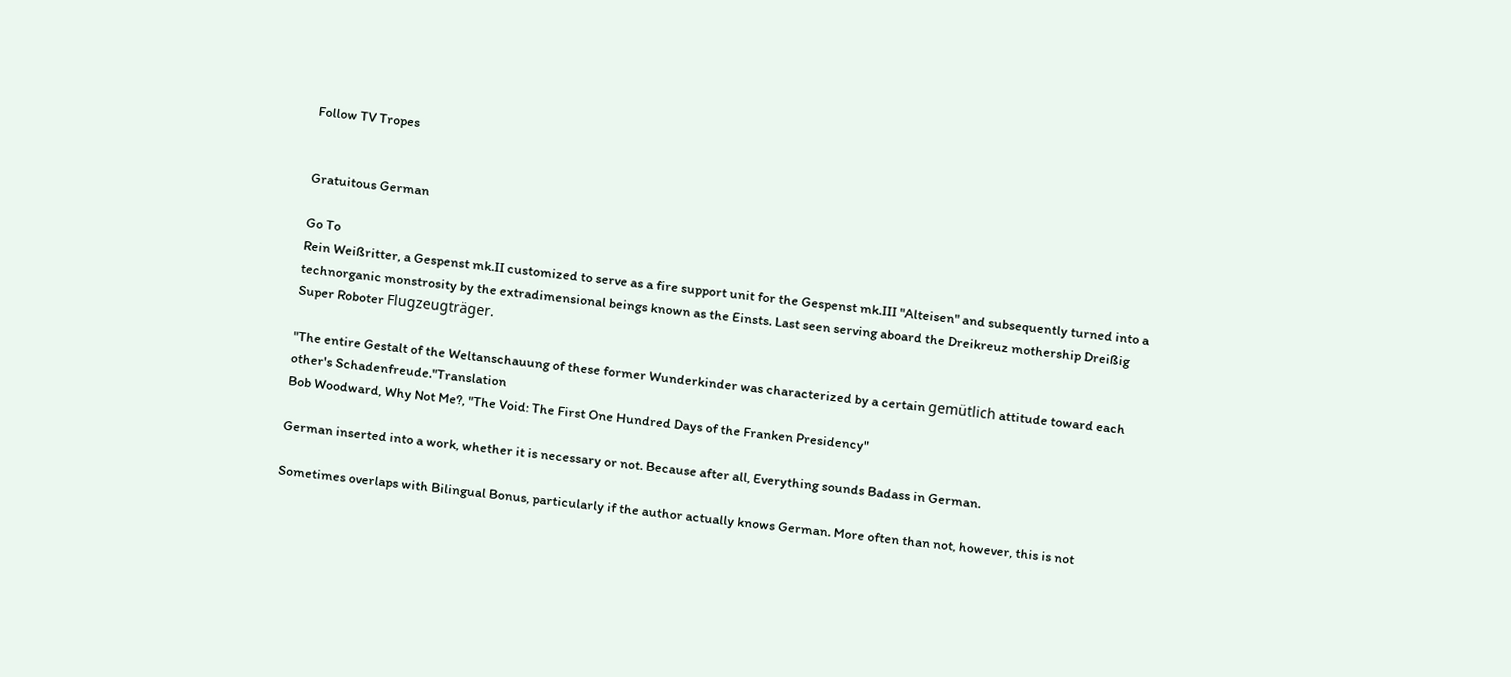Follow TV Tropes


Gratuitous German

Go To
Rein Weißritter, a Gespenst mk.II customized to serve as a fire support unit for the Gespenst mk.III "Alteisen" and subsequently turned into a technorganic monstrosity by the extradimensional beings known as the Einsts. Last seen serving aboard the Dreikreuz mothership Dreißig Super Roboter Flugzeugträger.

"The entire Gestalt of the Weltanschauung of these former Wunderkinder was characterized by a certain gemütlich attitude toward each other's Schadenfreude."Translation
Bob Woodward, Why Not Me?, "The Void: The First One Hundred Days of the Franken Presidency"

German inserted into a work, whether it is necessary or not. Because after all, Everything sounds Badass in German.

Sometimes overlaps with Bilingual Bonus, particularly if the author actually knows German. More often than not, however, this is not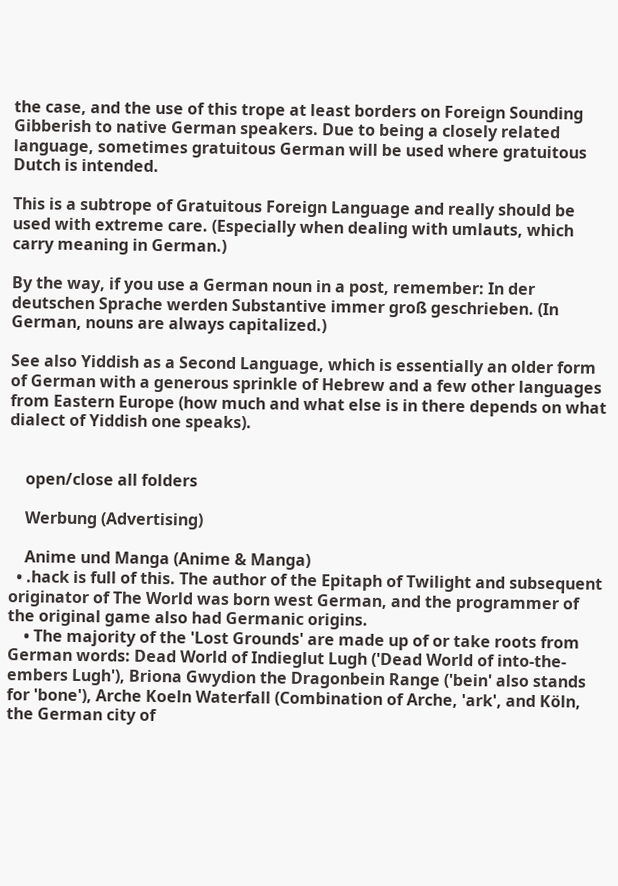the case, and the use of this trope at least borders on Foreign Sounding Gibberish to native German speakers. Due to being a closely related language, sometimes gratuitous German will be used where gratuitous Dutch is intended.

This is a subtrope of Gratuitous Foreign Language and really should be used with extreme care. (Especially when dealing with umlauts, which carry meaning in German.)

By the way, if you use a German noun in a post, remember: In der deutschen Sprache werden Substantive immer groß geschrieben. (In German, nouns are always capitalized.)

See also Yiddish as a Second Language, which is essentially an older form of German with a generous sprinkle of Hebrew and a few other languages from Eastern Europe (how much and what else is in there depends on what dialect of Yiddish one speaks).


    open/close all folders

    Werbung (Advertising)

    Anime und Manga (Anime & Manga)
  • .hack is full of this. The author of the Epitaph of Twilight and subsequent originator of The World was born west German, and the programmer of the original game also had Germanic origins.
    • The majority of the 'Lost Grounds' are made up of or take roots from German words: Dead World of Indieglut Lugh ('Dead World of into-the-embers Lugh'), Briona Gwydion the Dragonbein Range ('bein' also stands for 'bone'), Arche Koeln Waterfall (Combination of Arche, 'ark', and Köln, the German city of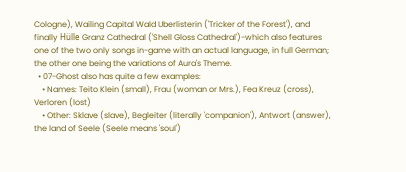Cologne), Wailing Capital Wald Uberlisterin ('Tricker of the Forest'), and finally Hülle Granz Cathedral ('Shell Gloss Cathedral')-which also features one of the two only songs in-game with an actual language, in full German; the other one being the variations of Aura's Theme.
  • 07-Ghost also has quite a few examples:
    • Names: Teito Klein (small), Frau (woman or Mrs.), Fea Kreuz (cross), Verloren (lost)
    • Other: Sklave (slave), Begleiter (literally 'companion'), Antwort (answer), the land of Seele (Seele means 'soul')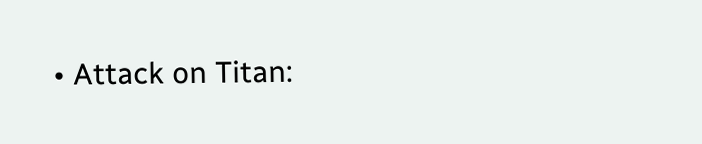• Attack on Titan: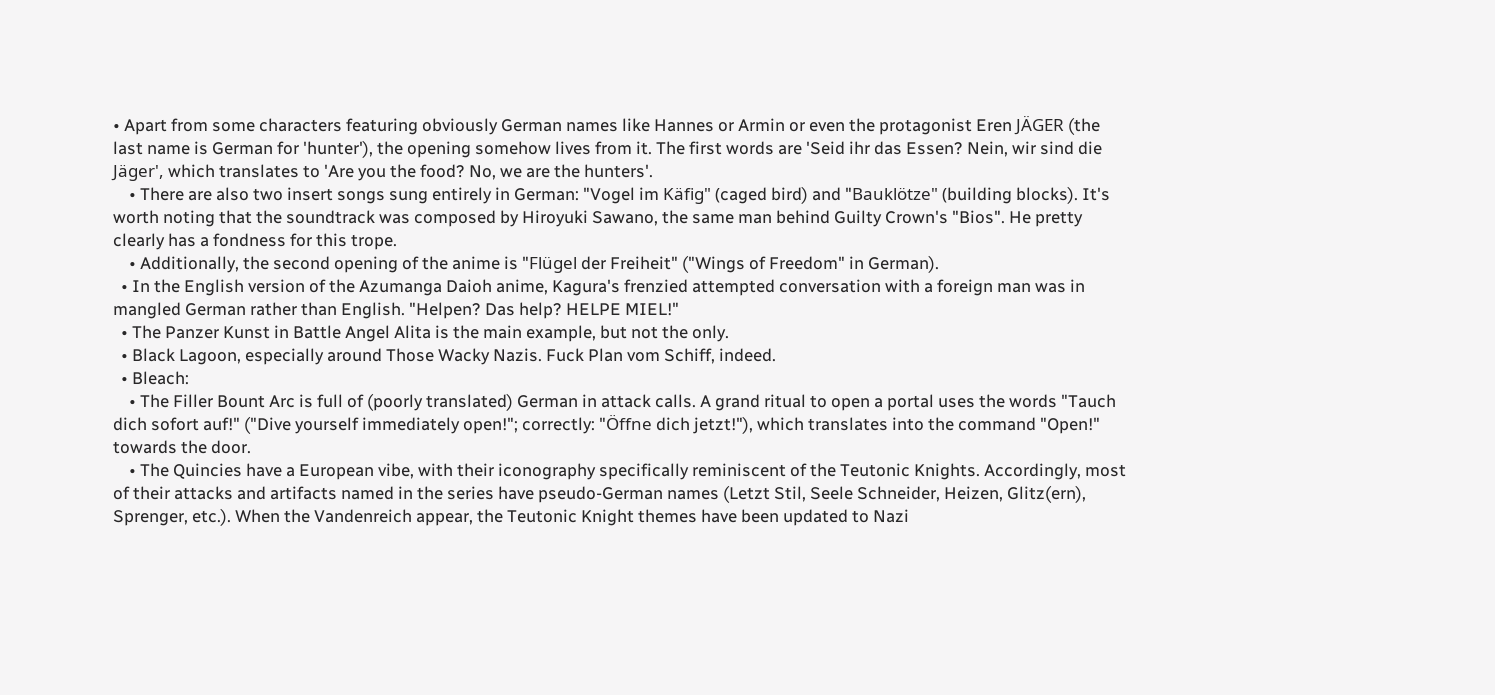• Apart from some characters featuring obviously German names like Hannes or Armin or even the protagonist Eren JÄGER (the last name is German for 'hunter'), the opening somehow lives from it. The first words are 'Seid ihr das Essen? Nein, wir sind die Jäger', which translates to 'Are you the food? No, we are the hunters'.
    • There are also two insert songs sung entirely in German: "Vogel im Käfig" (caged bird) and "Bauklötze" (building blocks). It's worth noting that the soundtrack was composed by Hiroyuki Sawano, the same man behind Guilty Crown's "Bios". He pretty clearly has a fondness for this trope.
    • Additionally, the second opening of the anime is "Flügel der Freiheit" ("Wings of Freedom" in German).
  • In the English version of the Azumanga Daioh anime, Kagura's frenzied attempted conversation with a foreign man was in mangled German rather than English. "Helpen? Das help? HELPE MIEL!"
  • The Panzer Kunst in Battle Angel Alita is the main example, but not the only.
  • Black Lagoon, especially around Those Wacky Nazis. Fuck Plan vom Schiff, indeed.
  • Bleach:
    • The Filler Bount Arc is full of (poorly translated) German in attack calls. A grand ritual to open a portal uses the words "Tauch dich sofort auf!" ("Dive yourself immediately open!"; correctly: "Öffne dich jetzt!"), which translates into the command "Open!" towards the door.
    • The Quincies have a European vibe, with their iconography specifically reminiscent of the Teutonic Knights. Accordingly, most of their attacks and artifacts named in the series have pseudo-German names (Letzt Stil, Seele Schneider, Heizen, Glitz(ern), Sprenger, etc.). When the Vandenreich appear, the Teutonic Knight themes have been updated to Nazi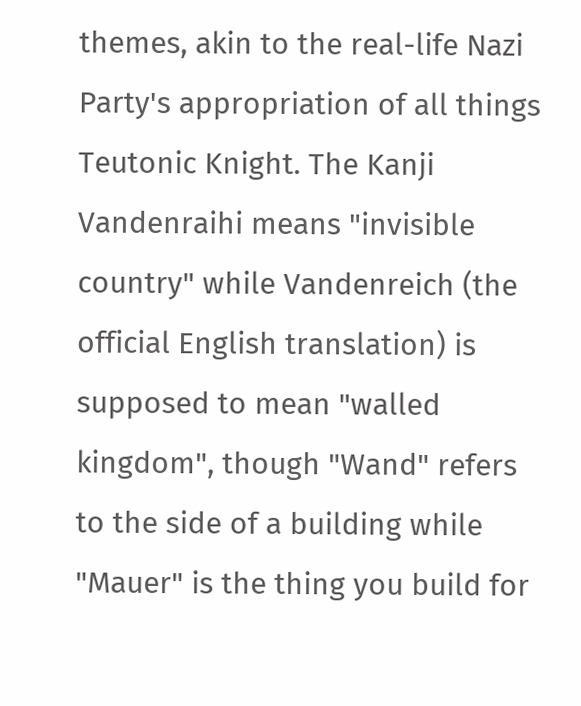themes, akin to the real-life Nazi Party's appropriation of all things Teutonic Knight. The Kanji Vandenraihi means "invisible country" while Vandenreich (the official English translation) is supposed to mean "walled kingdom", though "Wand" refers to the side of a building while "Mauer" is the thing you build for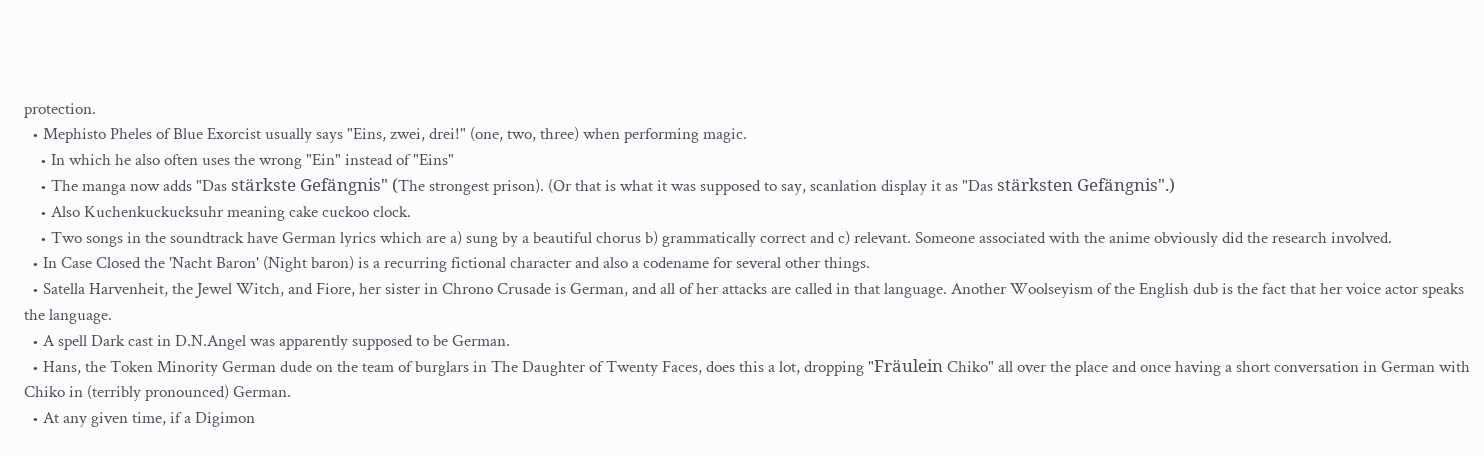protection.
  • Mephisto Pheles of Blue Exorcist usually says "Eins, zwei, drei!" (one, two, three) when performing magic.
    • In which he also often uses the wrong "Ein" instead of "Eins"
    • The manga now adds "Das stärkste Gefängnis" (The strongest prison). (Or that is what it was supposed to say, scanlation display it as "Das stärksten Gefängnis".)
    • Also Kuchenkuckucksuhr meaning cake cuckoo clock.
    • Two songs in the soundtrack have German lyrics which are a) sung by a beautiful chorus b) grammatically correct and c) relevant. Someone associated with the anime obviously did the research involved.
  • In Case Closed the 'Nacht Baron' (Night baron) is a recurring fictional character and also a codename for several other things.
  • Satella Harvenheit, the Jewel Witch, and Fiore, her sister in Chrono Crusade is German, and all of her attacks are called in that language. Another Woolseyism of the English dub is the fact that her voice actor speaks the language.
  • A spell Dark cast in D.N.Angel was apparently supposed to be German.
  • Hans, the Token Minority German dude on the team of burglars in The Daughter of Twenty Faces, does this a lot, dropping "Fräulein Chiko" all over the place and once having a short conversation in German with Chiko in (terribly pronounced) German.
  • At any given time, if a Digimon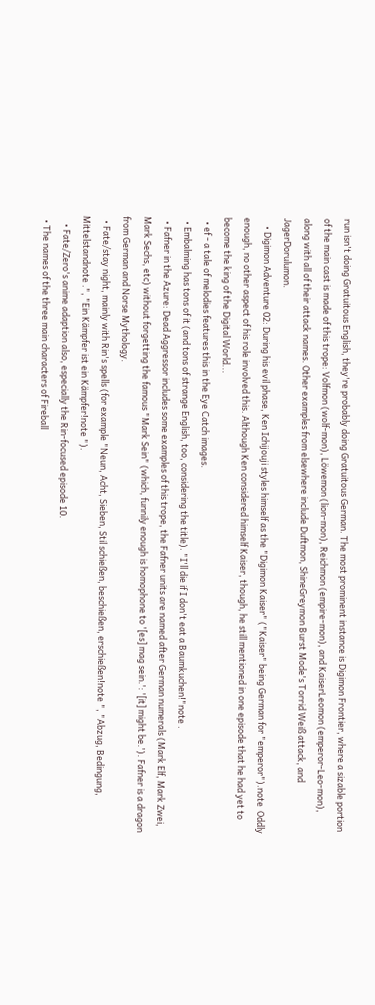run isn't doing Gratuitous English, they're probably doing Gratuitous German. The most prominent instance is Digimon Frontier, where a sizable portion of the main cast is made of this trope: Volfmon (wolf-mon), Löwemon (lion-mon), Reichmon (empire-mon), and KaiserLeomon (emperor-Leo-mon), along with all of their attack names. Other examples from elsewhere include Duftmon, ShineGreymon Burst Mode's Torrid Weiß attack, and JagerDorulumon.
    • Digimon Adventure 02: During his evil phase, Ken Ichijouji styles himself as the "Digimon Kaiser" ("Kaiser" being German for "emperor").note  Oddly enough, no other aspect of his role involved this. Although Ken considered himself Kaiser, though, he still mentioned in one episode that he had yet to become the king of the Digital World...
  • ef - a tale of melodies features this in the Eye Catch images.
  • Embalming has tons of it (and tons of strange English, too, considering the title). "I'll die if I don't eat a Baumkuchen!"note .
  • Fafner in the Azure: Dead Aggressor includes some examples of this trope, the Fafner units are named after German numerals (Mark Elf, Mark Zwei, Mark Sechs, etc) without forgetting the famous "Mark Sein" (which, funnily enough is homophone to '[es] mag sein.': '[it] might be.'). Fafner is a dragon from German and Norse Mythology.
  • Fate/stay night, mainly with Rin's spells (for example "Neun, Acht, Sieben, Stil schießen, beschießen, erschießen!note ", "Abzug, Bedingung, Mittelstandnote .", "Ein Kämpfer ist ein Kämpfer!note ").
    • Fate/Zero's anime adaption also, especially the Rin-focused episode 10.
  • The names of the three main characters of Fireball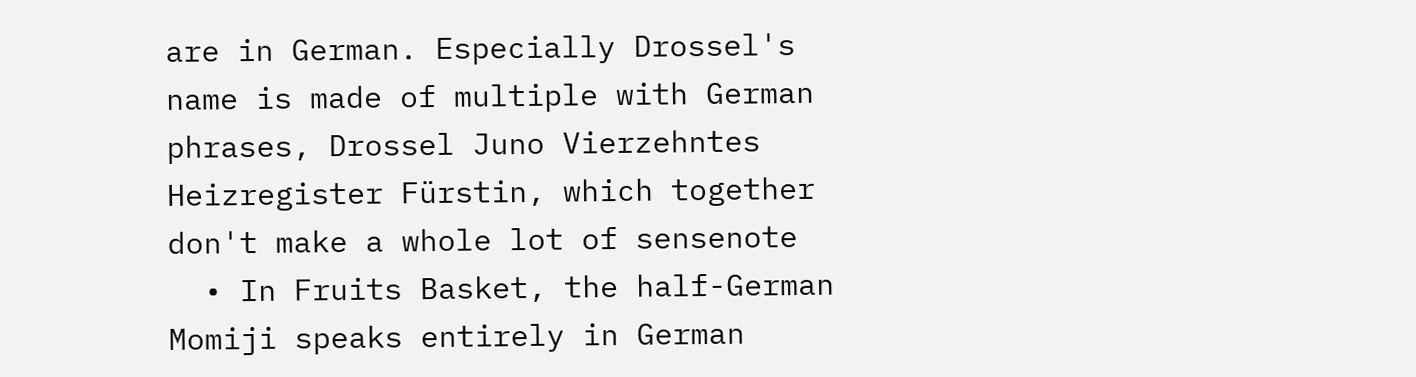are in German. Especially Drossel's name is made of multiple with German phrases, Drossel Juno Vierzehntes Heizregister Fürstin, which together don't make a whole lot of sensenote
  • In Fruits Basket, the half-German Momiji speaks entirely in German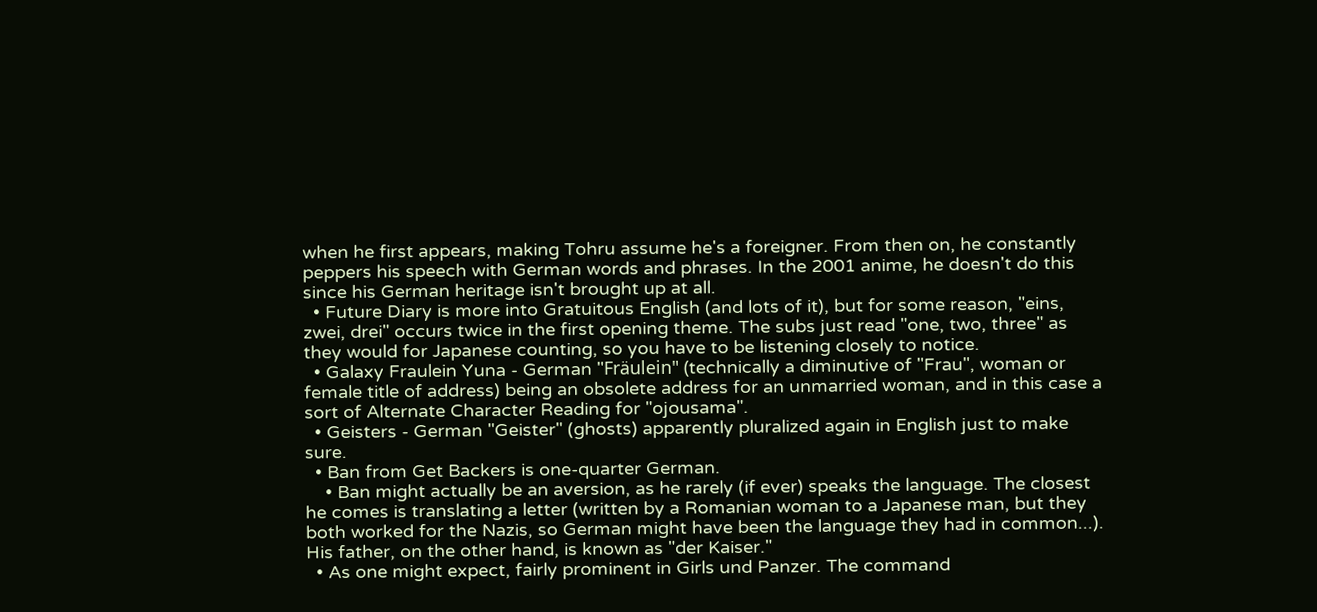when he first appears, making Tohru assume he's a foreigner. From then on, he constantly peppers his speech with German words and phrases. In the 2001 anime, he doesn't do this since his German heritage isn't brought up at all.
  • Future Diary is more into Gratuitous English (and lots of it), but for some reason, "eins, zwei, drei" occurs twice in the first opening theme. The subs just read "one, two, three" as they would for Japanese counting, so you have to be listening closely to notice.
  • Galaxy Fraulein Yuna - German "Fräulein" (technically a diminutive of "Frau", woman or female title of address) being an obsolete address for an unmarried woman, and in this case a sort of Alternate Character Reading for "ojousama".
  • Geisters - German "Geister" (ghosts) apparently pluralized again in English just to make sure.
  • Ban from Get Backers is one-quarter German.
    • Ban might actually be an aversion, as he rarely (if ever) speaks the language. The closest he comes is translating a letter (written by a Romanian woman to a Japanese man, but they both worked for the Nazis, so German might have been the language they had in common...). His father, on the other hand, is known as "der Kaiser."
  • As one might expect, fairly prominent in Girls und Panzer. The command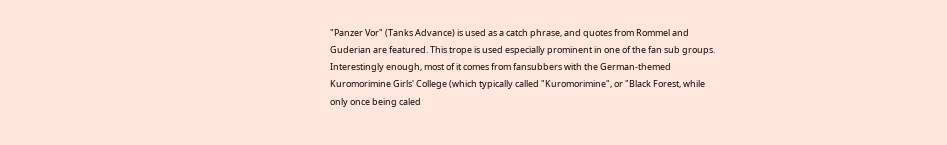"Panzer Vor" (Tanks Advance) is used as a catch phrase, and quotes from Rommel and Guderian are featured. This trope is used especially prominent in one of the fan sub groups. Interestingly enough, most of it comes from fansubbers with the German-themed Kuromorimine Girls' College (which typically called "Kuromorimine", or "Black Forest, while only once being caled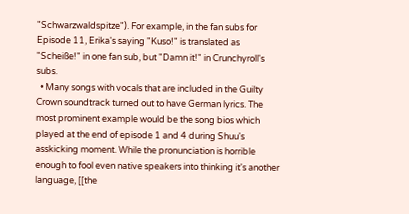"Schwarzwaldspitze"). For example, in the fan subs for Episode 11, Erika's saying "Kuso!" is translated as "Scheiße!" in one fan sub, but "Damn it!" in Crunchyroll's subs.
  • Many songs with vocals that are included in the Guilty Crown soundtrack turned out to have German lyrics. The most prominent example would be the song bios which played at the end of episode 1 and 4 during Shuu's asskicking moment. While the pronunciation is horrible enough to fool even native speakers into thinking it's another language, [[the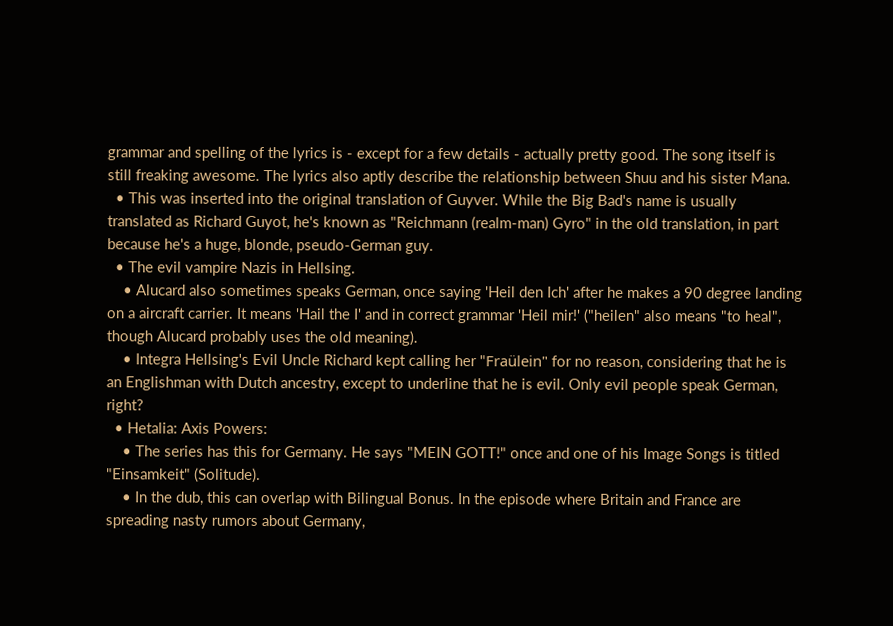grammar and spelling of the lyrics is - except for a few details - actually pretty good. The song itself is still freaking awesome. The lyrics also aptly describe the relationship between Shuu and his sister Mana.
  • This was inserted into the original translation of Guyver. While the Big Bad's name is usually translated as Richard Guyot, he's known as "Reichmann (realm-man) Gyro" in the old translation, in part because he's a huge, blonde, pseudo-German guy.
  • The evil vampire Nazis in Hellsing.
    • Alucard also sometimes speaks German, once saying 'Heil den Ich' after he makes a 90 degree landing on a aircraft carrier. It means 'Hail the I' and in correct grammar 'Heil mir!' ("heilen" also means "to heal", though Alucard probably uses the old meaning).
    • Integra Hellsing's Evil Uncle Richard kept calling her "Fraülein" for no reason, considering that he is an Englishman with Dutch ancestry, except to underline that he is evil. Only evil people speak German, right?
  • Hetalia: Axis Powers:
    • The series has this for Germany. He says "MEIN GOTT!" once and one of his Image Songs is titled "Einsamkeit" (Solitude).
    • In the dub, this can overlap with Bilingual Bonus. In the episode where Britain and France are spreading nasty rumors about Germany,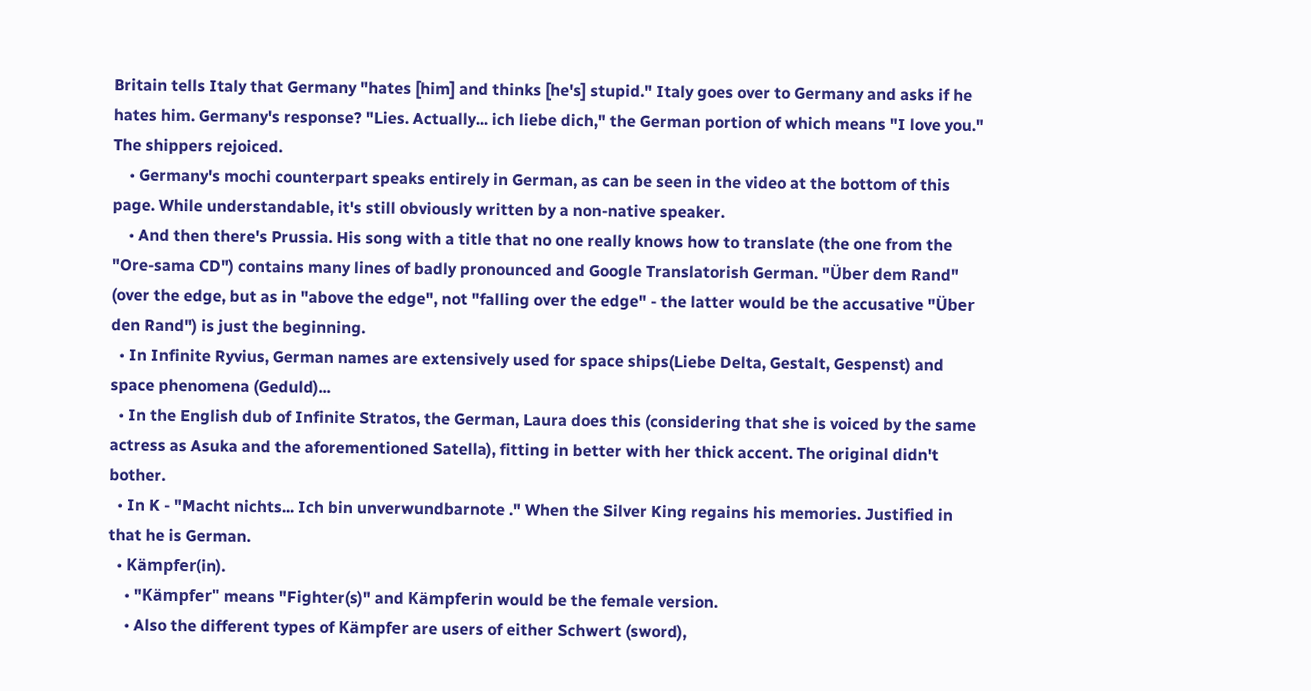Britain tells Italy that Germany "hates [him] and thinks [he's] stupid." Italy goes over to Germany and asks if he hates him. Germany's response? "Lies. Actually... ich liebe dich," the German portion of which means "I love you." The shippers rejoiced.
    • Germany's mochi counterpart speaks entirely in German, as can be seen in the video at the bottom of this page. While understandable, it's still obviously written by a non-native speaker.
    • And then there's Prussia. His song with a title that no one really knows how to translate (the one from the "Ore-sama CD") contains many lines of badly pronounced and Google Translatorish German. "Über dem Rand" (over the edge, but as in "above the edge", not "falling over the edge" - the latter would be the accusative "Über den Rand") is just the beginning.
  • In Infinite Ryvius, German names are extensively used for space ships(Liebe Delta, Gestalt, Gespenst) and space phenomena (Geduld)...
  • In the English dub of Infinite Stratos, the German, Laura does this (considering that she is voiced by the same actress as Asuka and the aforementioned Satella), fitting in better with her thick accent. The original didn't bother.
  • In K - "Macht nichts... Ich bin unverwundbarnote ." When the Silver King regains his memories. Justified in that he is German.
  • Kämpfer(in).
    • "Kämpfer" means "Fighter(s)" and Kämpferin would be the female version.
    • Also the different types of Kämpfer are users of either Schwert (sword),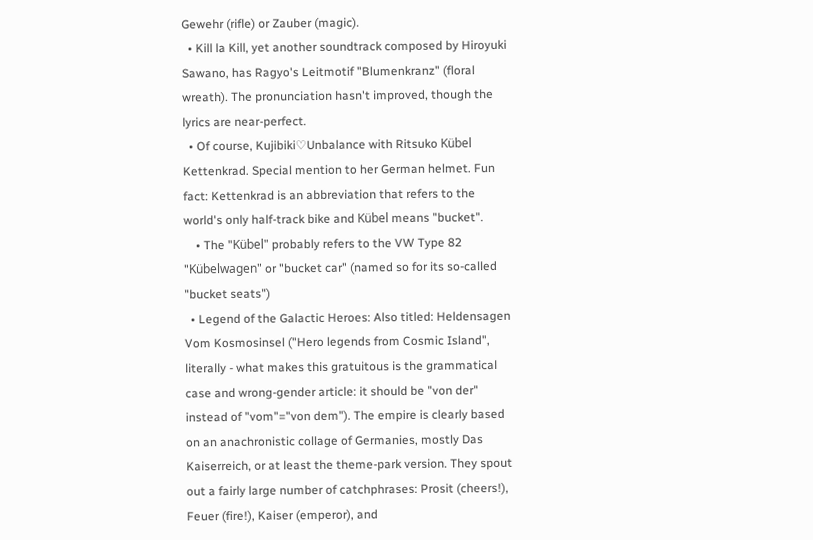Gewehr (rifle) or Zauber (magic).
  • Kill la Kill, yet another soundtrack composed by Hiroyuki Sawano, has Ragyo's Leitmotif "Blumenkranz" (floral wreath). The pronunciation hasn't improved, though the lyrics are near-perfect.
  • Of course, Kujibiki♡Unbalance with Ritsuko Kübel Kettenkrad. Special mention to her German helmet. Fun fact: Kettenkrad is an abbreviation that refers to the world's only half-track bike and Kübel means "bucket".
    • The "Kübel" probably refers to the VW Type 82 "Kübelwagen" or "bucket car" (named so for its so-called "bucket seats")
  • Legend of the Galactic Heroes: Also titled: Heldensagen Vom Kosmosinsel ("Hero legends from Cosmic Island", literally - what makes this gratuitous is the grammatical case and wrong-gender article: it should be "von der" instead of "vom"="von dem"). The empire is clearly based on an anachronistic collage of Germanies, mostly Das Kaiserreich, or at least the theme-park version. They spout out a fairly large number of catchphrases: Prosit (cheers!), Feuer (fire!), Kaiser (emperor), and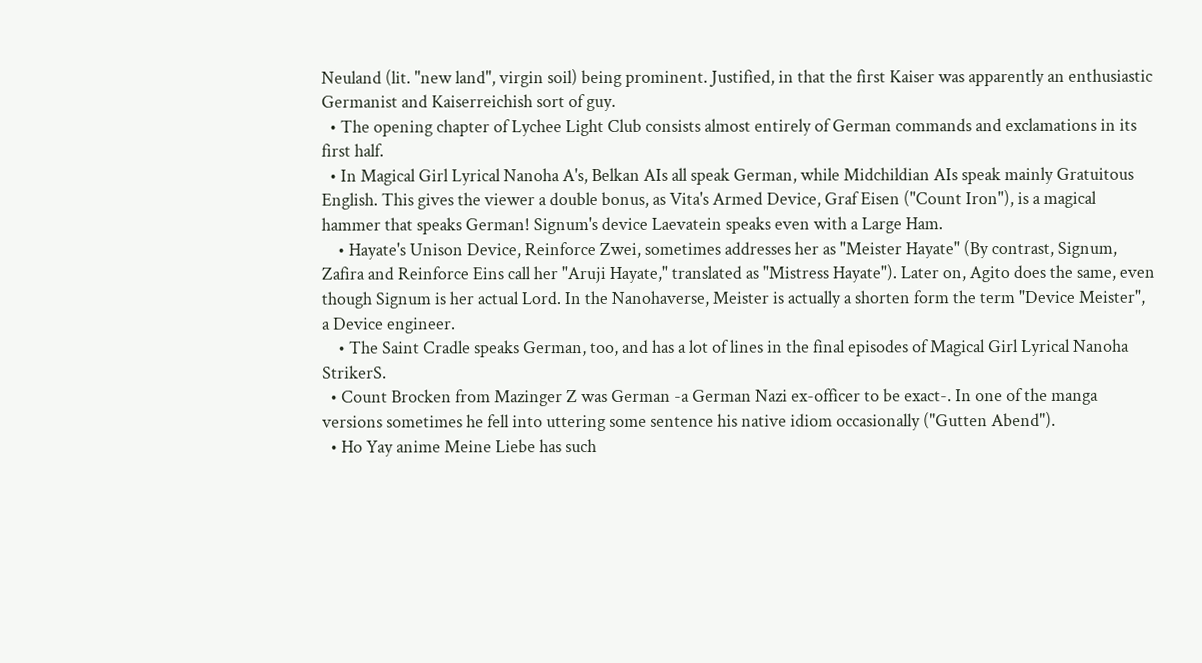Neuland (lit. "new land", virgin soil) being prominent. Justified, in that the first Kaiser was apparently an enthusiastic Germanist and Kaiserreichish sort of guy.
  • The opening chapter of Lychee Light Club consists almost entirely of German commands and exclamations in its first half.
  • In Magical Girl Lyrical Nanoha A's, Belkan AIs all speak German, while Midchildian AIs speak mainly Gratuitous English. This gives the viewer a double bonus, as Vita's Armed Device, Graf Eisen ("Count Iron"), is a magical hammer that speaks German! Signum's device Laevatein speaks even with a Large Ham.
    • Hayate's Unison Device, Reinforce Zwei, sometimes addresses her as "Meister Hayate" (By contrast, Signum, Zafira and Reinforce Eins call her "Aruji Hayate," translated as "Mistress Hayate"). Later on, Agito does the same, even though Signum is her actual Lord. In the Nanohaverse, Meister is actually a shorten form the term "Device Meister", a Device engineer.
    • The Saint Cradle speaks German, too, and has a lot of lines in the final episodes of Magical Girl Lyrical Nanoha StrikerS.
  • Count Brocken from Mazinger Z was German -a German Nazi ex-officer to be exact-. In one of the manga versions sometimes he fell into uttering some sentence his native idiom occasionally ("Gutten Abend").
  • Ho Yay anime Meine Liebe has such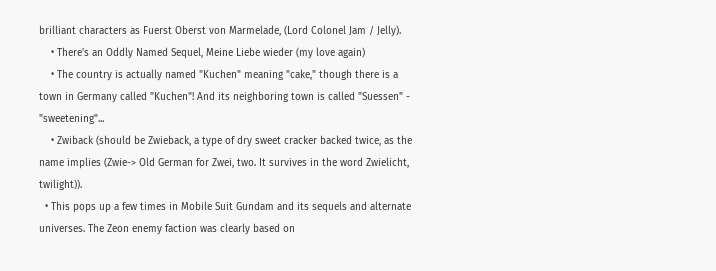brilliant characters as Fuerst Oberst von Marmelade, (Lord Colonel Jam / Jelly).
    • There's an Oddly Named Sequel, Meine Liebe wieder (my love again)
    • The country is actually named "Kuchen" meaning "cake," though there is a town in Germany called "Kuchen"! And its neighboring town is called "Suessen" - "sweetening"...
    • Zwiback (should be Zwieback, a type of dry sweet cracker backed twice, as the name implies (Zwie-> Old German for Zwei, two. It survives in the word Zwielicht, twilight)).
  • This pops up a few times in Mobile Suit Gundam and its sequels and alternate universes. The Zeon enemy faction was clearly based on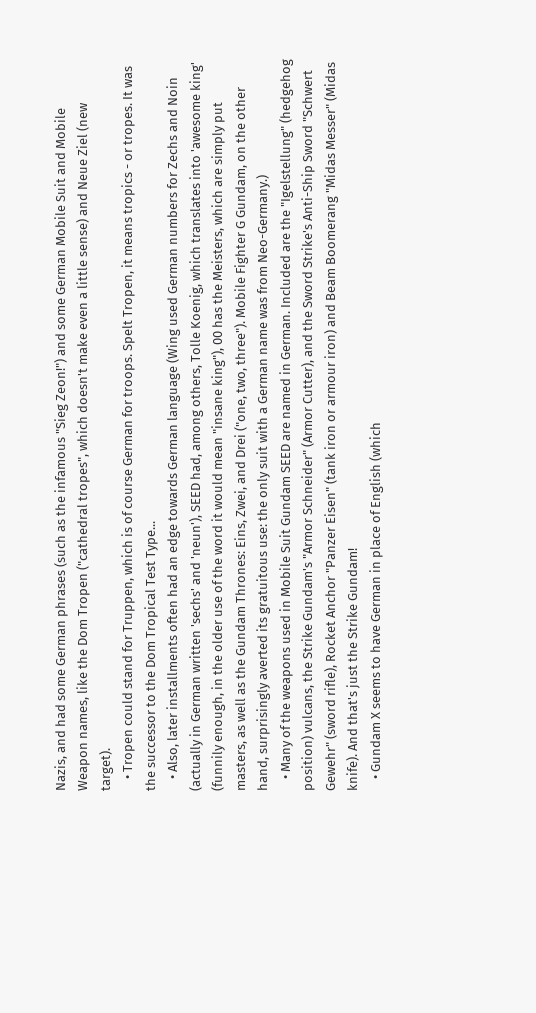Nazis, and had some German phrases (such as the infamous "Sieg Zeon!") and some German Mobile Suit and Mobile Weapon names, like the Dom Tropen ("cathedral tropes", which doesn't make even a little sense) and Neue Ziel (new target).
    • Tropen could stand for Truppen, which is of course German for troops. Spelt Tropen, it means tropics - or tropes. It was the successor to the Dom Tropical Test Type...
    • Also, later installments often had an edge towards German language (Wing used German numbers for Zechs and Noin (actually in German written 'sechs' and 'neun'), SEED had, among others, Tolle Koenig, which translates into 'awesome king' (funnily enough, in the older use of the word it would mean "insane king"), 00 has the Meisters, which are simply put masters, as well as the Gundam Thrones: Eins, Zwei, and Drei ("one, two, three"). Mobile Fighter G Gundam, on the other hand, surprisingly averted its gratuitous use: the only suit with a German name was from Neo-Germany.)
    • Many of the weapons used in Mobile Suit Gundam SEED are named in German. Included are the "Igelstellung" (hedgehog position) vulcans, the Strike Gundam's "Armor Schneider" (Armor Cutter), and the Sword Strike's Anti-Ship Sword "Schwert Gewehr" (sword rifle), Rocket Anchor "Panzer Eisen" (tank iron or armour iron) and Beam Boomerang "Midas Messer" (Midas knife). And that's just the Strike Gundam!
    • Gundam X seems to have German in place of English (which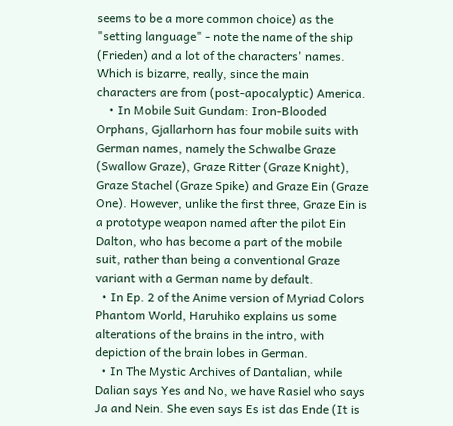seems to be a more common choice) as the "setting language" - note the name of the ship (Frieden) and a lot of the characters' names. Which is bizarre, really, since the main characters are from (post-apocalyptic) America.
    • In Mobile Suit Gundam: Iron-Blooded Orphans, Gjallarhorn has four mobile suits with German names, namely the Schwalbe Graze (Swallow Graze), Graze Ritter (Graze Knight), Graze Stachel (Graze Spike) and Graze Ein (Graze One). However, unlike the first three, Graze Ein is a prototype weapon named after the pilot Ein Dalton, who has become a part of the mobile suit, rather than being a conventional Graze variant with a German name by default.
  • In Ep. 2 of the Anime version of Myriad Colors Phantom World, Haruhiko explains us some alterations of the brains in the intro, with depiction of the brain lobes in German.
  • In The Mystic Archives of Dantalian, while Dalian says Yes and No, we have Rasiel who says Ja and Nein. She even says Es ist das Ende (It is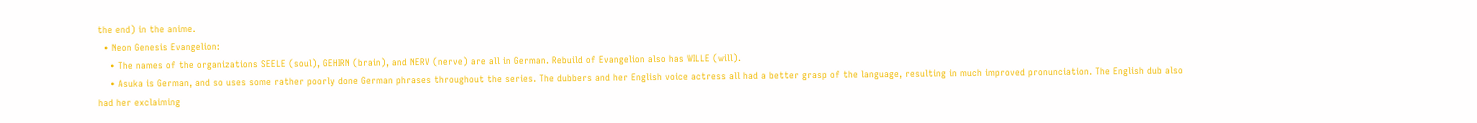the end) in the anime.
  • Neon Genesis Evangelion:
    • The names of the organizations SEELE (soul), GEHIRN (brain), and NERV (nerve) are all in German. Rebuild of Evangelion also has WILLE (will).
    • Asuka is German, and so uses some rather poorly done German phrases throughout the series. The dubbers and her English voice actress all had a better grasp of the language, resulting in much improved pronunciation. The English dub also had her exclaiming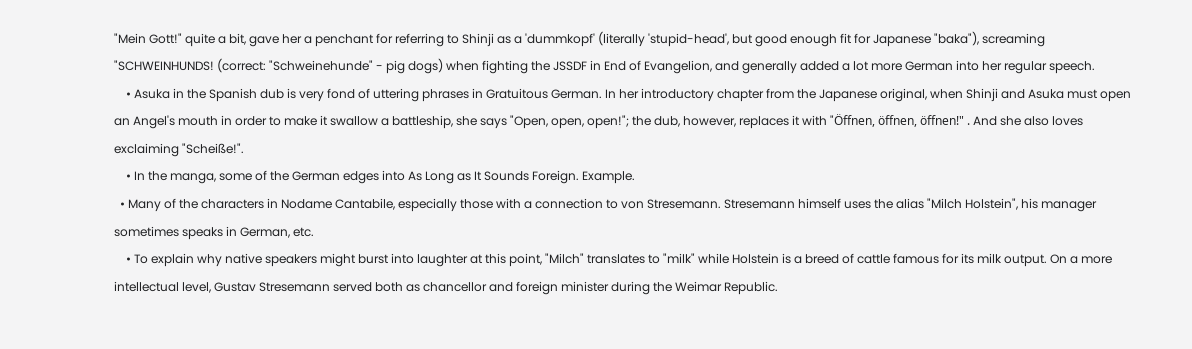"Mein Gott!" quite a bit, gave her a penchant for referring to Shinji as a 'dummkopf' (literally 'stupid-head', but good enough fit for Japanese "baka"), screaming "SCHWEINHUNDS! (correct: "Schweinehunde" - pig dogs) when fighting the JSSDF in End of Evangelion, and generally added a lot more German into her regular speech.
    • Asuka in the Spanish dub is very fond of uttering phrases in Gratuitous German. In her introductory chapter from the Japanese original, when Shinji and Asuka must open an Angel's mouth in order to make it swallow a battleship, she says "Open, open, open!"; the dub, however, replaces it with "Öffnen, öffnen, öffnen!" . And she also loves exclaiming "Scheiße!".
    • In the manga, some of the German edges into As Long as It Sounds Foreign. Example.
  • Many of the characters in Nodame Cantabile, especially those with a connection to von Stresemann. Stresemann himself uses the alias "Milch Holstein", his manager sometimes speaks in German, etc.
    • To explain why native speakers might burst into laughter at this point, "Milch" translates to "milk" while Holstein is a breed of cattle famous for its milk output. On a more intellectual level, Gustav Stresemann served both as chancellor and foreign minister during the Weimar Republic.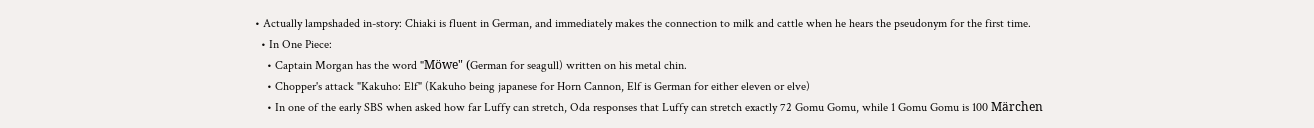• Actually lampshaded in-story: Chiaki is fluent in German, and immediately makes the connection to milk and cattle when he hears the pseudonym for the first time.
  • In One Piece:
    • Captain Morgan has the word "Möwe" (German for seagull) written on his metal chin.
    • Chopper's attack "Kakuho: Elf" (Kakuho being japanese for Horn Cannon, Elf is German for either eleven or elve)
    • In one of the early SBS when asked how far Luffy can stretch, Oda responses that Luffy can stretch exactly 72 Gomu Gomu, while 1 Gomu Gomu is 100 Märchen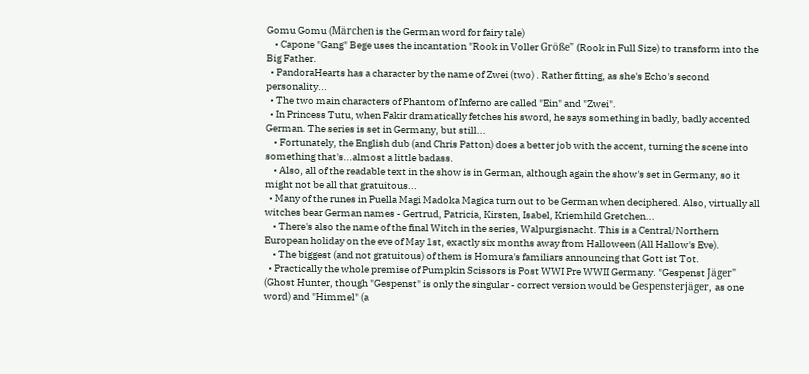Gomu Gomu (Märchen is the German word for fairy tale)
    • Capone "Gang" Bege uses the incantation "Rook in Voller Größe" (Rook in Full Size) to transform into the Big Father.
  • PandoraHearts has a character by the name of Zwei (two) . Rather fitting, as she's Echo's second personality...
  • The two main characters of Phantom of Inferno are called "Ein" and "Zwei".
  • In Princess Tutu, when Fakir dramatically fetches his sword, he says something in badly, badly accented German. The series is set in Germany, but still...
    • Fortunately, the English dub (and Chris Patton) does a better job with the accent, turning the scene into something that's...almost a little badass.
    • Also, all of the readable text in the show is in German, although again the show's set in Germany, so it might not be all that gratuitous...
  • Many of the runes in Puella Magi Madoka Magica turn out to be German when deciphered. Also, virtually all witches bear German names - Gertrud, Patricia, Kirsten, Isabel, Kriemhild Gretchen...
    • There's also the name of the final Witch in the series, Walpurgisnacht. This is a Central/Northern European holiday on the eve of May 1st, exactly six months away from Halloween (All Hallow's Eve).
    • The biggest (and not gratuitous) of them is Homura's familiars announcing that Gott ist Tot.
  • Practically the whole premise of Pumpkin Scissors is Post WWI Pre WWII Germany. "Gespenst Jäger" (Ghost Hunter, though "Gespenst" is only the singular - correct version would be Gespensterjäger, as one word) and "Himmel" (a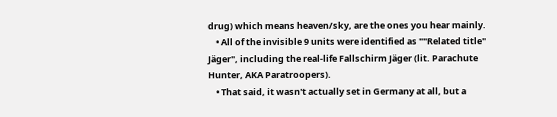drug) which means heaven/sky, are the ones you hear mainly.
    • All of the invisible 9 units were identified as ""Related title" Jäger", including the real-life Fallschirm Jäger (lit. Parachute Hunter, AKA Paratroopers).
    • That said, it wasn't actually set in Germany at all, but a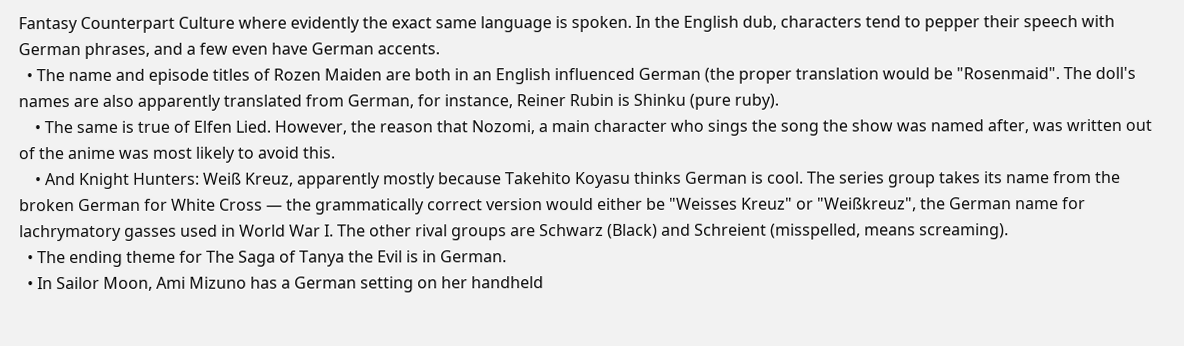Fantasy Counterpart Culture where evidently the exact same language is spoken. In the English dub, characters tend to pepper their speech with German phrases, and a few even have German accents.
  • The name and episode titles of Rozen Maiden are both in an English influenced German (the proper translation would be "Rosenmaid". The doll's names are also apparently translated from German, for instance, Reiner Rubin is Shinku (pure ruby).
    • The same is true of Elfen Lied. However, the reason that Nozomi, a main character who sings the song the show was named after, was written out of the anime was most likely to avoid this.
    • And Knight Hunters: Weiß Kreuz, apparently mostly because Takehito Koyasu thinks German is cool. The series group takes its name from the broken German for White Cross — the grammatically correct version would either be "Weisses Kreuz" or "Weißkreuz", the German name for lachrymatory gasses used in World War I. The other rival groups are Schwarz (Black) and Schreient (misspelled, means screaming).
  • The ending theme for The Saga of Tanya the Evil is in German.
  • In Sailor Moon, Ami Mizuno has a German setting on her handheld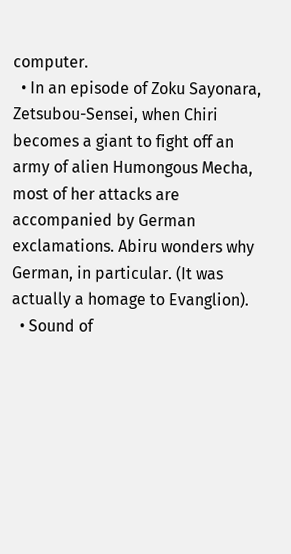computer.
  • In an episode of Zoku Sayonara, Zetsubou-Sensei, when Chiri becomes a giant to fight off an army of alien Humongous Mecha, most of her attacks are accompanied by German exclamations. Abiru wonders why German, in particular. (It was actually a homage to Evanglion).
  • Sound of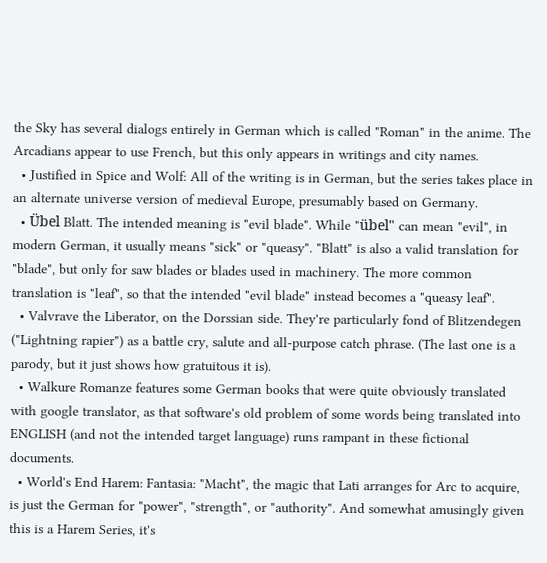the Sky has several dialogs entirely in German which is called "Roman" in the anime. The Arcadians appear to use French, but this only appears in writings and city names.
  • Justified in Spice and Wolf: All of the writing is in German, but the series takes place in an alternate universe version of medieval Europe, presumably based on Germany.
  • Übel Blatt. The intended meaning is "evil blade". While "übel" can mean "evil", in modern German, it usually means "sick" or "queasy". "Blatt" is also a valid translation for "blade", but only for saw blades or blades used in machinery. The more common translation is "leaf", so that the intended "evil blade" instead becomes a "queasy leaf".
  • Valvrave the Liberator, on the Dorssian side. They're particularly fond of Blitzendegen ("Lightning rapier") as a battle cry, salute and all-purpose catch phrase. (The last one is a parody, but it just shows how gratuitous it is).
  • Walkure Romanze features some German books that were quite obviously translated with google translator, as that software's old problem of some words being translated into ENGLISH (and not the intended target language) runs rampant in these fictional documents.
  • World's End Harem: Fantasia: "Macht", the magic that Lati arranges for Arc to acquire, is just the German for "power", "strength", or "authority". And somewhat amusingly given this is a Harem Series, it's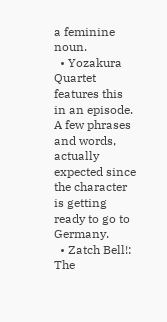a feminine noun.
  • Yozakura Quartet features this in an episode. A few phrases and words, actually expected since the character is getting ready to go to Germany.
  • Zatch Bell!: The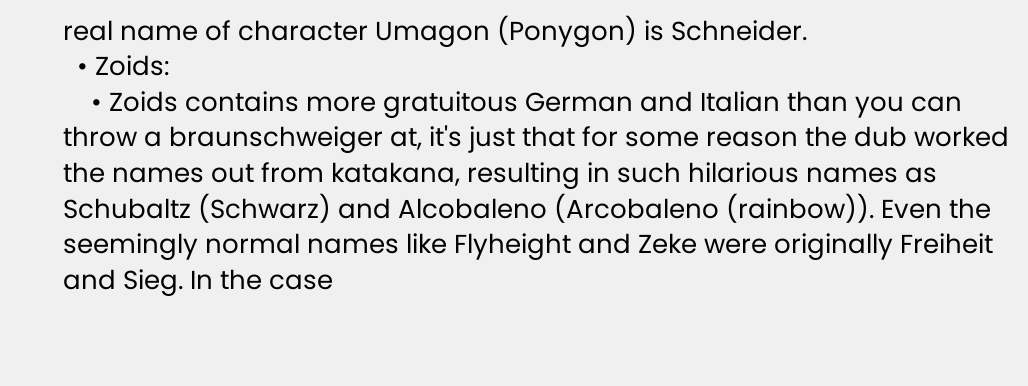real name of character Umagon (Ponygon) is Schneider.
  • Zoids:
    • Zoids contains more gratuitous German and Italian than you can throw a braunschweiger at, it's just that for some reason the dub worked the names out from katakana, resulting in such hilarious names as Schubaltz (Schwarz) and Alcobaleno (Arcobaleno (rainbow)). Even the seemingly normal names like Flyheight and Zeke were originally Freiheit and Sieg. In the case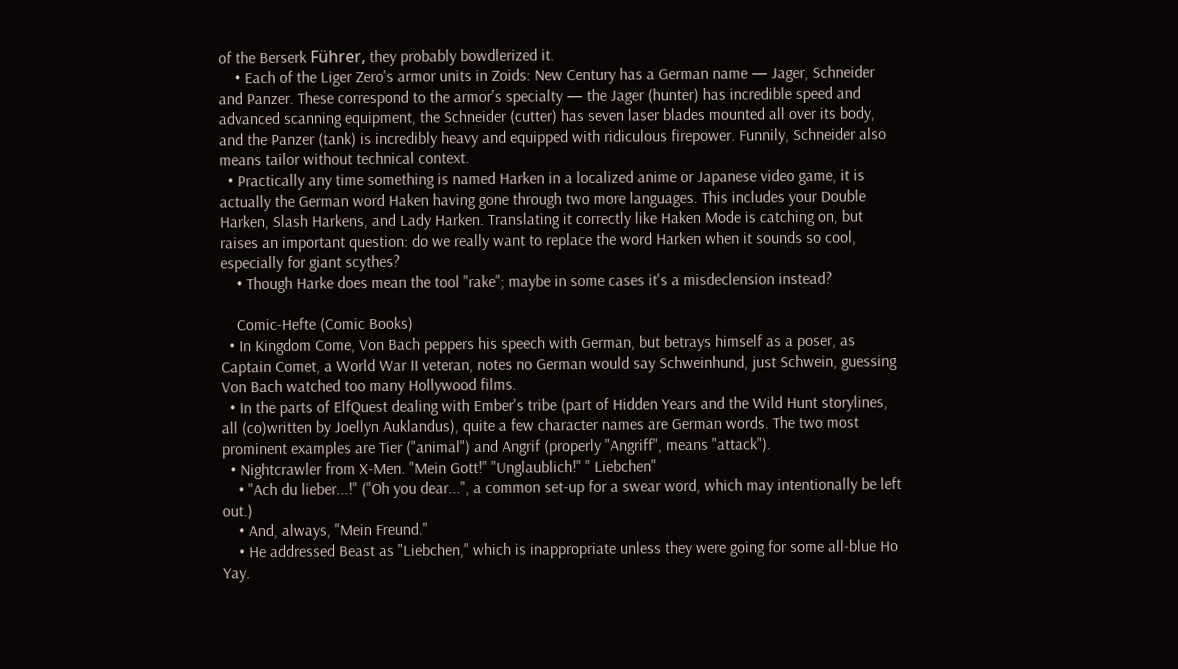of the Berserk Führer, they probably bowdlerized it.
    • Each of the Liger Zero's armor units in Zoids: New Century has a German name — Jager, Schneider and Panzer. These correspond to the armor's specialty — the Jager (hunter) has incredible speed and advanced scanning equipment, the Schneider (cutter) has seven laser blades mounted all over its body, and the Panzer (tank) is incredibly heavy and equipped with ridiculous firepower. Funnily, Schneider also means tailor without technical context.
  • Practically any time something is named Harken in a localized anime or Japanese video game, it is actually the German word Haken having gone through two more languages. This includes your Double Harken, Slash Harkens, and Lady Harken. Translating it correctly like Haken Mode is catching on, but raises an important question: do we really want to replace the word Harken when it sounds so cool, especially for giant scythes?
    • Though Harke does mean the tool "rake"; maybe in some cases it's a misdeclension instead?

    Comic-Hefte (Comic Books)
  • In Kingdom Come, Von Bach peppers his speech with German, but betrays himself as a poser, as Captain Comet, a World War II veteran, notes no German would say Schweinhund, just Schwein, guessing Von Bach watched too many Hollywood films.
  • In the parts of ElfQuest dealing with Ember's tribe (part of Hidden Years and the Wild Hunt storylines, all (co)written by Joellyn Auklandus), quite a few character names are German words. The two most prominent examples are Tier ("animal") and Angrif (properly "Angriff", means "attack").
  • Nightcrawler from X-Men. "Mein Gott!" "Unglaublich!" " Liebchen"
    • "Ach du lieber...!" ("Oh you dear...", a common set-up for a swear word, which may intentionally be left out.)
    • And, always, "Mein Freund."
    • He addressed Beast as "Liebchen," which is inappropriate unless they were going for some all-blue Ho Yay.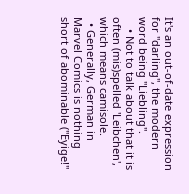It's an out-of-date expression for "darling", the modern word being "Liebling".
    • Not to talk about that it is often (mis)spelled 'Leibchen', which means camisole.
  • Generally, German in Marvel Comics is nothing short of abominable ("Eyige!"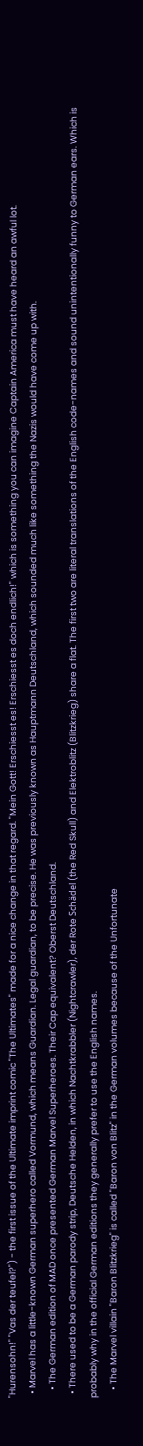"Hurensohn!" "Vas der teufel?") - the first issue of the Ultimate imprint comic "The Ultimates" made for a nice change in that regard. "Mein Gott! Erschiesst es! Erschiesst es doch endlich!" which is something you can imagine Captain America must have heard an awful lot.
  • Marvel has a little-known German superhero called Vormund, which means Guardian. Legal guardian, to be precise. He was previously known as Hauptmann Deutschland, which sounded much like something the Nazis would have come up with.
    • The German edition of MAD once presented German Marvel Superheroes. Their Cap equivalent? Oberst Deutschland.
  • There used to be a German parody strip, Deutsche Helden, in which Nachtkrabbler (Nightcrawler), der Rote Schädel (the Red Skull) and Elektroblitz (Blitzkrieg) share a flat. The first two are literal translations of the English code-names and sound unintentionally funny to German ears. Which is probably why in the official German editions they generally prefer to use the English names.
    • The Marvel villain "Baron Blitzkrieg" is called "Baron von Blitz" in the German volumes because of the Unfortunate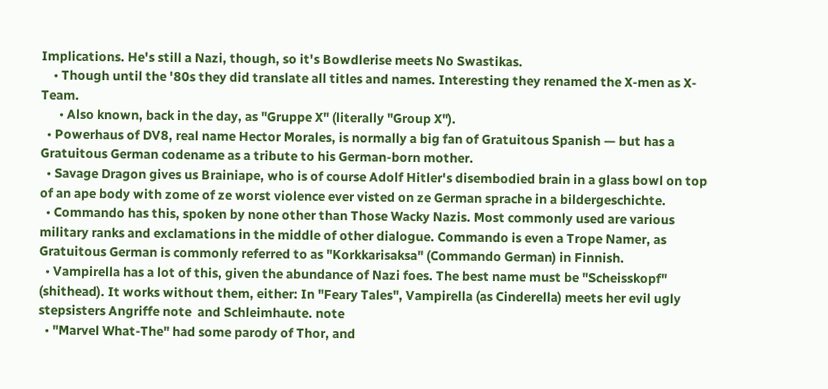Implications. He's still a Nazi, though, so it's Bowdlerise meets No Swastikas.
    • Though until the '80s they did translate all titles and names. Interesting they renamed the X-men as X-Team.
      • Also known, back in the day, as "Gruppe X" (literally "Group X").
  • Powerhaus of DV8, real name Hector Morales, is normally a big fan of Gratuitous Spanish — but has a Gratuitous German codename as a tribute to his German-born mother.
  • Savage Dragon gives us Brainiape, who is of course Adolf Hitler's disembodied brain in a glass bowl on top of an ape body with zome of ze worst violence ever visted on ze German sprache in a bildergeschichte.
  • Commando has this, spoken by none other than Those Wacky Nazis. Most commonly used are various military ranks and exclamations in the middle of other dialogue. Commando is even a Trope Namer, as Gratuitous German is commonly referred to as "Korkkarisaksa" (Commando German) in Finnish.
  • Vampirella has a lot of this, given the abundance of Nazi foes. The best name must be "Scheisskopf" (shithead). It works without them, either: In "Feary Tales", Vampirella (as Cinderella) meets her evil ugly stepsisters Angriffe note  and Schleimhaute. note
  • "Marvel What-The" had some parody of Thor, and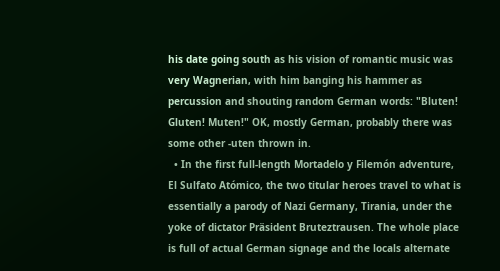his date going south as his vision of romantic music was very Wagnerian, with him banging his hammer as percussion and shouting random German words: "Bluten! Gluten! Muten!" OK, mostly German, probably there was some other -uten thrown in.
  • In the first full-length Mortadelo y Filemón adventure, El Sulfato Atómico, the two titular heroes travel to what is essentially a parody of Nazi Germany, Tirania, under the yoke of dictator Präsident Bruteztrausen. The whole place is full of actual German signage and the locals alternate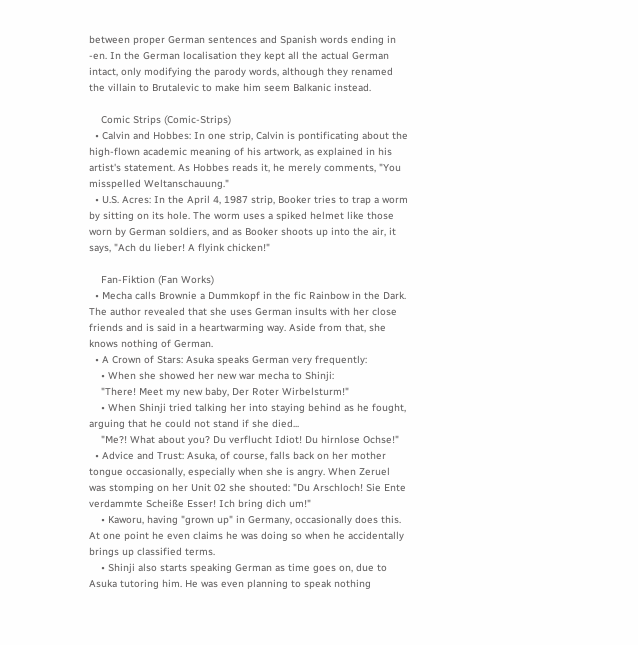between proper German sentences and Spanish words ending in -en. In the German localisation they kept all the actual German intact, only modifying the parody words, although they renamed the villain to Brutalevic to make him seem Balkanic instead.

    Comic Strips (Comic-Strips)
  • Calvin and Hobbes: In one strip, Calvin is pontificating about the high-flown academic meaning of his artwork, as explained in his artist's statement. As Hobbes reads it, he merely comments, "You misspelled Weltanschauung."
  • U.S. Acres: In the April 4, 1987 strip, Booker tries to trap a worm by sitting on its hole. The worm uses a spiked helmet like those worn by German soldiers, and as Booker shoots up into the air, it says, "Ach du lieber! A flyink chicken!"

    Fan-Fiktion (Fan Works)
  • Mecha calls Brownie a Dummkopf in the fic Rainbow in the Dark. The author revealed that she uses German insults with her close friends and is said in a heartwarming way. Aside from that, she knows nothing of German.
  • A Crown of Stars: Asuka speaks German very frequently:
    • When she showed her new war mecha to Shinji:
    "There! Meet my new baby, Der Roter Wirbelsturm!"
    • When Shinji tried talking her into staying behind as he fought, arguing that he could not stand if she died...
    "Me?! What about you? Du verflucht Idiot! Du hirnlose Ochse!"
  • Advice and Trust: Asuka, of course, falls back on her mother tongue occasionally, especially when she is angry. When Zeruel was stomping on her Unit 02 she shouted: "Du Arschloch! Sie Ente verdammte Scheiße Esser! Ich bring dich um!"
    • Kaworu, having "grown up" in Germany, occasionally does this. At one point he even claims he was doing so when he accidentally brings up classified terms.
    • Shinji also starts speaking German as time goes on, due to Asuka tutoring him. He was even planning to speak nothing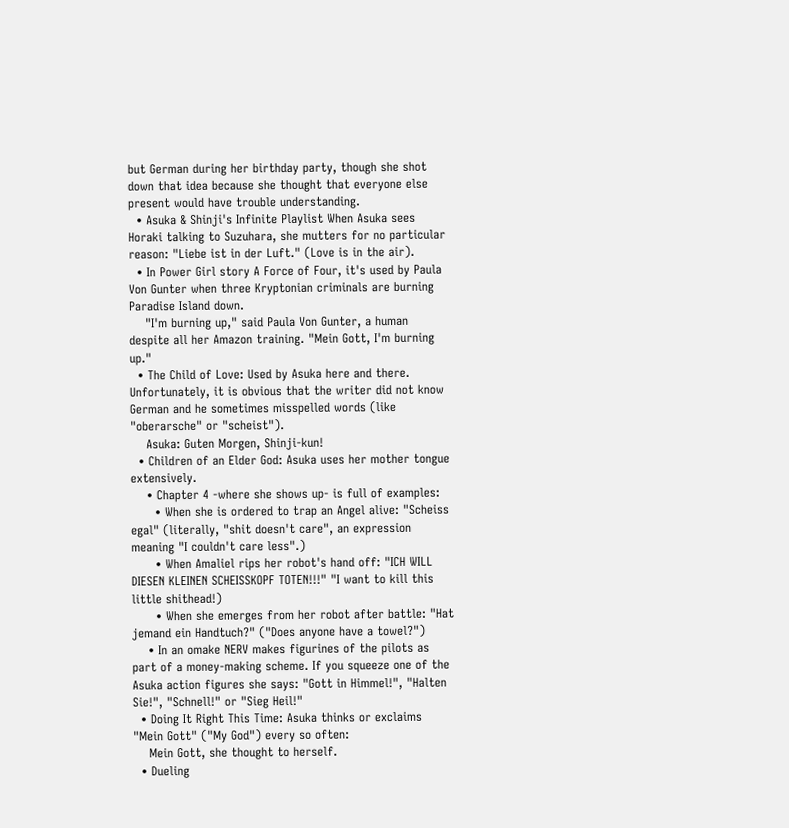but German during her birthday party, though she shot down that idea because she thought that everyone else present would have trouble understanding.
  • Asuka & Shinji's Infinite Playlist When Asuka sees Horaki talking to Suzuhara, she mutters for no particular reason: "Liebe ist in der Luft." (Love is in the air).
  • In Power Girl story A Force of Four, it's used by Paula Von Gunter when three Kryptonian criminals are burning Paradise Island down.
    "I'm burning up," said Paula Von Gunter, a human despite all her Amazon training. "Mein Gott, I'm burning up."
  • The Child of Love: Used by Asuka here and there. Unfortunately, it is obvious that the writer did not know German and he sometimes misspelled words (like "oberarsche" or "scheist").
    Asuka: Guten Morgen, Shinji-kun!
  • Children of an Elder God: Asuka uses her mother tongue extensively.
    • Chapter 4 -where she shows up- is full of examples:
      • When she is ordered to trap an Angel alive: "Scheiss egal" (literally, "shit doesn't care", an expression meaning "I couldn't care less".)
      • When Amaliel rips her robot's hand off: "ICH WILL DIESEN KLEINEN SCHEISSKOPF TOTEN!!!" "I want to kill this little shithead!)
      • When she emerges from her robot after battle: "Hat jemand ein Handtuch?" ("Does anyone have a towel?")
    • In an omake NERV makes figurines of the pilots as part of a money-making scheme. If you squeeze one of the Asuka action figures she says: "Gott in Himmel!", "Halten Sie!", "Schnell!" or "Sieg Heil!"
  • Doing It Right This Time: Asuka thinks or exclaims "Mein Gott" ("My God") every so often:
    Mein Gott, she thought to herself.
  • Dueling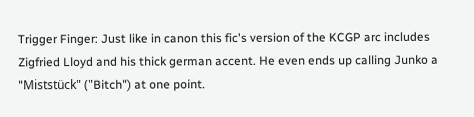Trigger Finger: Just like in canon this fic's version of the KCGP arc includes Zigfried Lloyd and his thick german accent. He even ends up calling Junko a "Miststück" ("Bitch") at one point.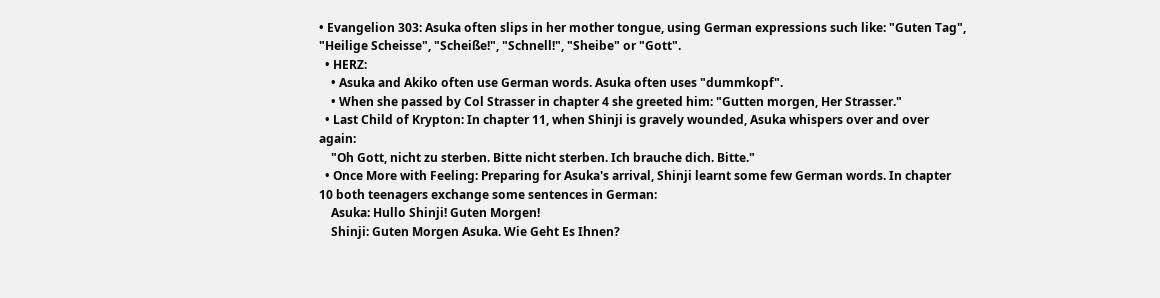• Evangelion 303: Asuka often slips in her mother tongue, using German expressions such like: "Guten Tag", "Heilige Scheisse", "Scheiße!", "Schnell!", "Sheibe" or "Gott".
  • HERZ:
    • Asuka and Akiko often use German words. Asuka often uses "dummkopf".
    • When she passed by Col Strasser in chapter 4 she greeted him: "Gutten morgen, Her Strasser."
  • Last Child of Krypton: In chapter 11, when Shinji is gravely wounded, Asuka whispers over and over again:
    "Oh Gott, nicht zu sterben. Bitte nicht sterben. Ich brauche dich. Bitte."
  • Once More with Feeling: Preparing for Asuka's arrival, Shinji learnt some few German words. In chapter 10 both teenagers exchange some sentences in German:
    Asuka: Hullo Shinji! Guten Morgen!
    Shinji: Guten Morgen Asuka. Wie Geht Es Ihnen?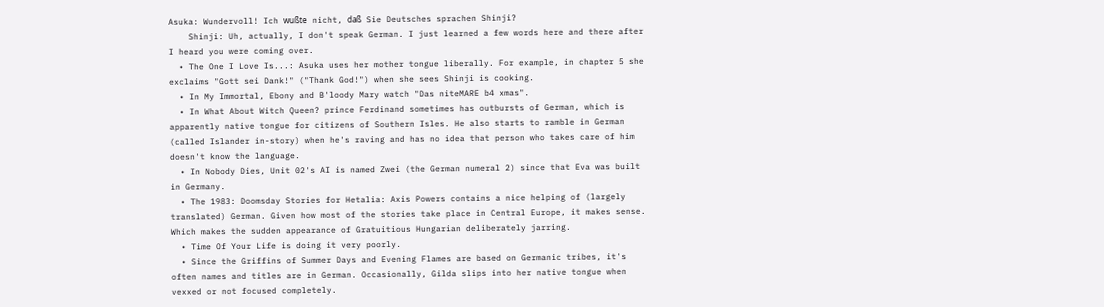Asuka: Wundervoll! Ich wußte nicht, daß Sie Deutsches sprachen Shinji?
    Shinji: Uh, actually, I don't speak German. I just learned a few words here and there after I heard you were coming over.
  • The One I Love Is...: Asuka uses her mother tongue liberally. For example, in chapter 5 she exclaims "Gott sei Dank!" ("Thank God!") when she sees Shinji is cooking.
  • In My Immortal, Ebony and B'loody Mary watch "Das niteMARE b4 xmas".
  • In What About Witch Queen? prince Ferdinand sometimes has outbursts of German, which is apparently native tongue for citizens of Southern Isles. He also starts to ramble in German (called Islander in-story) when he's raving and has no idea that person who takes care of him doesn't know the language.
  • In Nobody Dies, Unit 02's AI is named Zwei (the German numeral 2) since that Eva was built in Germany.
  • The 1983: Doomsday Stories for Hetalia: Axis Powers contains a nice helping of (largely translated) German. Given how most of the stories take place in Central Europe, it makes sense. Which makes the sudden appearance of Gratuitious Hungarian deliberately jarring.
  • Time Of Your Life is doing it very poorly.
  • Since the Griffins of Summer Days and Evening Flames are based on Germanic tribes, it's often names and titles are in German. Occasionally, Gilda slips into her native tongue when vexxed or not focused completely.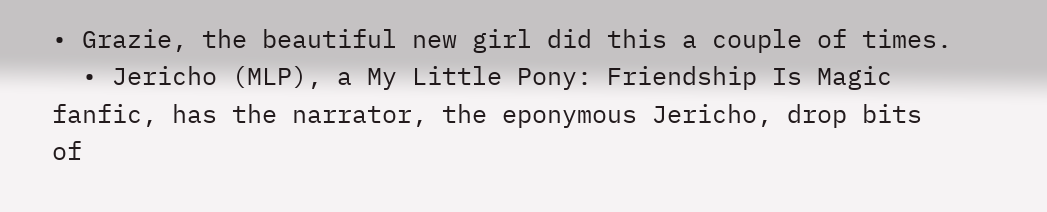• Grazie, the beautiful new girl did this a couple of times.
  • Jericho (MLP), a My Little Pony: Friendship Is Magic fanfic, has the narrator, the eponymous Jericho, drop bits of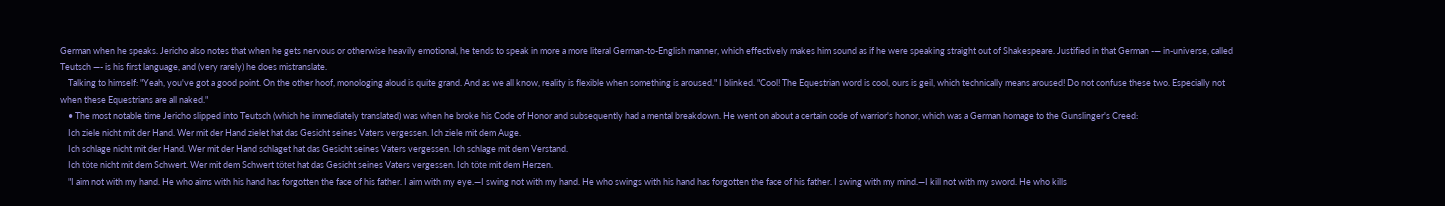German when he speaks. Jericho also notes that when he gets nervous or otherwise heavily emotional, he tends to speak in more a more literal German-to-English manner, which effectively makes him sound as if he were speaking straight out of Shakespeare. Justified in that German -— in-universe, called Teutsch —- is his first language, and (very rarely) he does mistranslate.
    Talking to himself: "Yeah, you've got a good point. On the other hoof, monologing aloud is quite grand. And as we all know, reality is flexible when something is aroused." I blinked. "Cool! The Equestrian word is cool, ours is geil, which technically means aroused! Do not confuse these two. Especially not when these Equestrians are all naked."
    • The most notable time Jericho slipped into Teutsch (which he immediately translated) was when he broke his Code of Honor and subsequently had a mental breakdown. He went on about a certain code of warrior's honor, which was a German homage to the Gunslinger's Creed:
    Ich ziele nicht mit der Hand. Wer mit der Hand zielet hat das Gesicht seines Vaters vergessen. Ich ziele mit dem Auge.
    Ich schlage nicht mit der Hand. Wer mit der Hand schlaget hat das Gesicht seines Vaters vergessen. Ich schlage mit dem Verstand.
    Ich töte nicht mit dem Schwert. Wer mit dem Schwert tötet hat das Gesicht seines Vaters vergessen. Ich töte mit dem Herzen.
    "I aim not with my hand. He who aims with his hand has forgotten the face of his father. I aim with my eye.—I swing not with my hand. He who swings with his hand has forgotten the face of his father. I swing with my mind.—I kill not with my sword. He who kills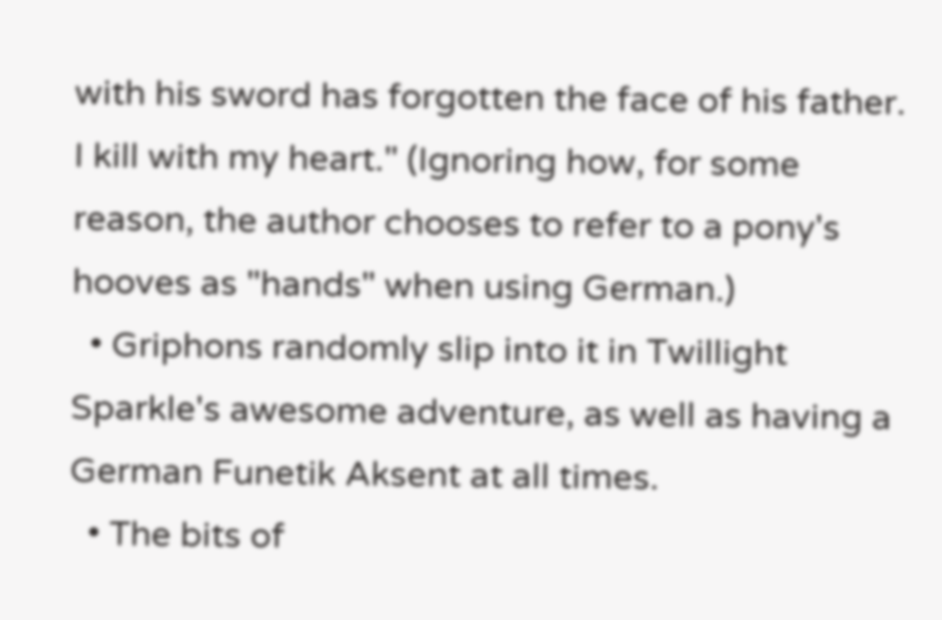with his sword has forgotten the face of his father. I kill with my heart." (Ignoring how, for some reason, the author chooses to refer to a pony's hooves as "hands" when using German.)
  • Griphons randomly slip into it in Twillight Sparkle's awesome adventure, as well as having a German Funetik Aksent at all times.
  • The bits of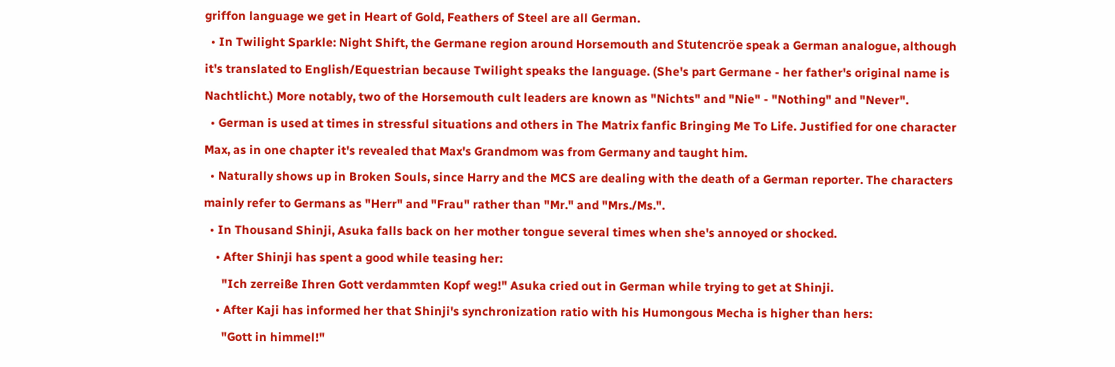griffon language we get in Heart of Gold, Feathers of Steel are all German.
  • In Twilight Sparkle: Night Shift, the Germane region around Horsemouth and Stutencröe speak a German analogue, although it's translated to English/Equestrian because Twilight speaks the language. (She's part Germane - her father's original name is Nachtlicht.) More notably, two of the Horsemouth cult leaders are known as "Nichts" and "Nie" - "Nothing" and "Never".
  • German is used at times in stressful situations and others in The Matrix fanfic Bringing Me To Life. Justified for one character Max, as in one chapter it's revealed that Max's Grandmom was from Germany and taught him.
  • Naturally shows up in Broken Souls, since Harry and the MCS are dealing with the death of a German reporter. The characters mainly refer to Germans as "Herr" and "Frau" rather than "Mr." and "Mrs./Ms.".
  • In Thousand Shinji, Asuka falls back on her mother tongue several times when she's annoyed or shocked.
    • After Shinji has spent a good while teasing her:
      "Ich zerreiße Ihren Gott verdammten Kopf weg!" Asuka cried out in German while trying to get at Shinji.
    • After Kaji has informed her that Shinji's synchronization ratio with his Humongous Mecha is higher than hers:
      "Gott in himmel!"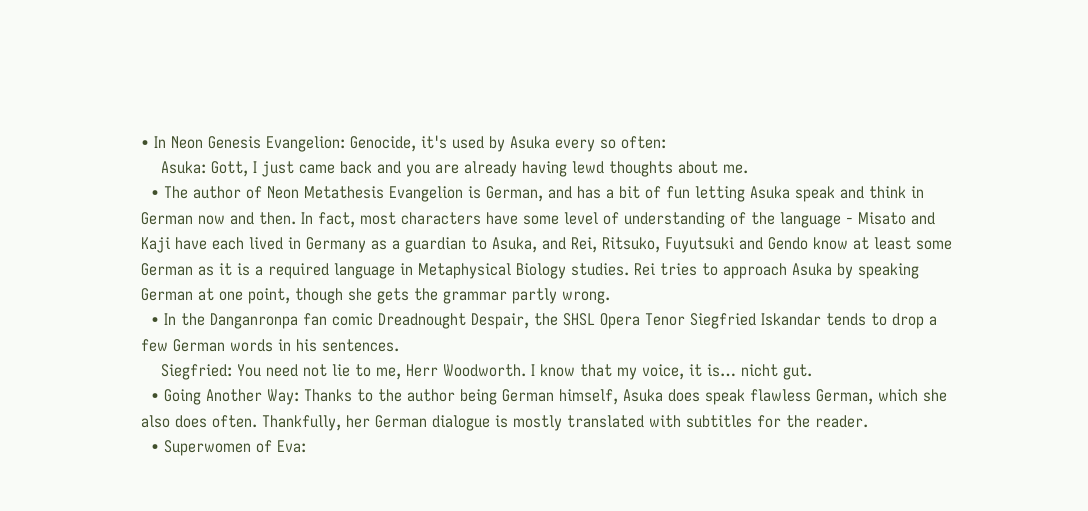• In Neon Genesis Evangelion: Genocide, it's used by Asuka every so often:
    Asuka: Gott, I just came back and you are already having lewd thoughts about me.
  • The author of Neon Metathesis Evangelion is German, and has a bit of fun letting Asuka speak and think in German now and then. In fact, most characters have some level of understanding of the language - Misato and Kaji have each lived in Germany as a guardian to Asuka, and Rei, Ritsuko, Fuyutsuki and Gendo know at least some German as it is a required language in Metaphysical Biology studies. Rei tries to approach Asuka by speaking German at one point, though she gets the grammar partly wrong.
  • In the Danganronpa fan comic Dreadnought Despair, the SHSL Opera Tenor Siegfried Iskandar tends to drop a few German words in his sentences.
    Siegfried: You need not lie to me, Herr Woodworth. I know that my voice, it is… nicht gut.
  • Going Another Way: Thanks to the author being German himself, Asuka does speak flawless German, which she also does often. Thankfully, her German dialogue is mostly translated with subtitles for the reader.
  • Superwomen of Eva: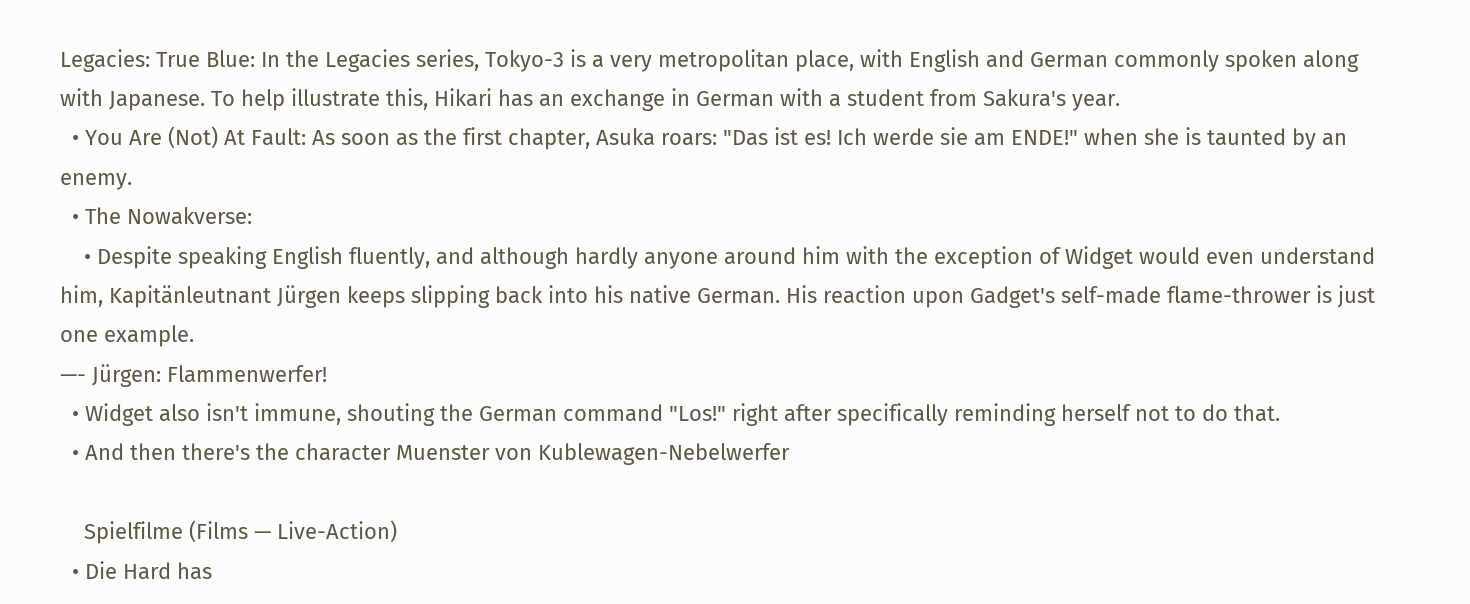Legacies: True Blue: In the Legacies series, Tokyo-3 is a very metropolitan place, with English and German commonly spoken along with Japanese. To help illustrate this, Hikari has an exchange in German with a student from Sakura's year.
  • You Are (Not) At Fault: As soon as the first chapter, Asuka roars: "Das ist es! Ich werde sie am ENDE!" when she is taunted by an enemy.
  • The Nowakverse:
    • Despite speaking English fluently, and although hardly anyone around him with the exception of Widget would even understand him, Kapitänleutnant Jürgen keeps slipping back into his native German. His reaction upon Gadget's self-made flame-thrower is just one example.
—- Jürgen: Flammenwerfer!
  • Widget also isn't immune, shouting the German command "Los!" right after specifically reminding herself not to do that.
  • And then there's the character Muenster von Kublewagen-Nebelwerfer

    Spielfilme (Films — Live-Action)
  • Die Hard has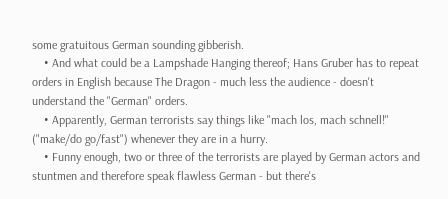some gratuitous German sounding gibberish.
    • And what could be a Lampshade Hanging thereof; Hans Gruber has to repeat orders in English because The Dragon - much less the audience - doesn't understand the "German" orders.
    • Apparently, German terrorists say things like "mach los, mach schnell!" ("make/do go/fast") whenever they are in a hurry.
    • Funny enough, two or three of the terrorists are played by German actors and stuntmen and therefore speak flawless German - but there's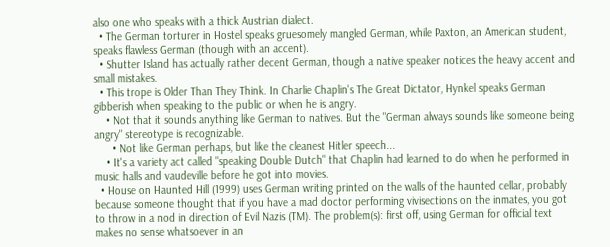also one who speaks with a thick Austrian dialect.
  • The German torturer in Hostel speaks gruesomely mangled German, while Paxton, an American student, speaks flawless German (though with an accent).
  • Shutter Island has actually rather decent German, though a native speaker notices the heavy accent and small mistakes.
  • This trope is Older Than They Think. In Charlie Chaplin's The Great Dictator, Hynkel speaks German gibberish when speaking to the public or when he is angry.
    • Not that it sounds anything like German to natives. But the "German always sounds like someone being angry" stereotype is recognizable.
      • Not like German perhaps, but like the cleanest Hitler speech...
    • It's a variety act called "speaking Double Dutch" that Chaplin had learned to do when he performed in music halls and vaudeville before he got into movies.
  • House on Haunted Hill (1999) uses German writing printed on the walls of the haunted cellar, probably because someone thought that if you have a mad doctor performing vivisections on the inmates, you got to throw in a nod in direction of Evil Nazis (TM). The problem(s): first off, using German for official text makes no sense whatsoever in an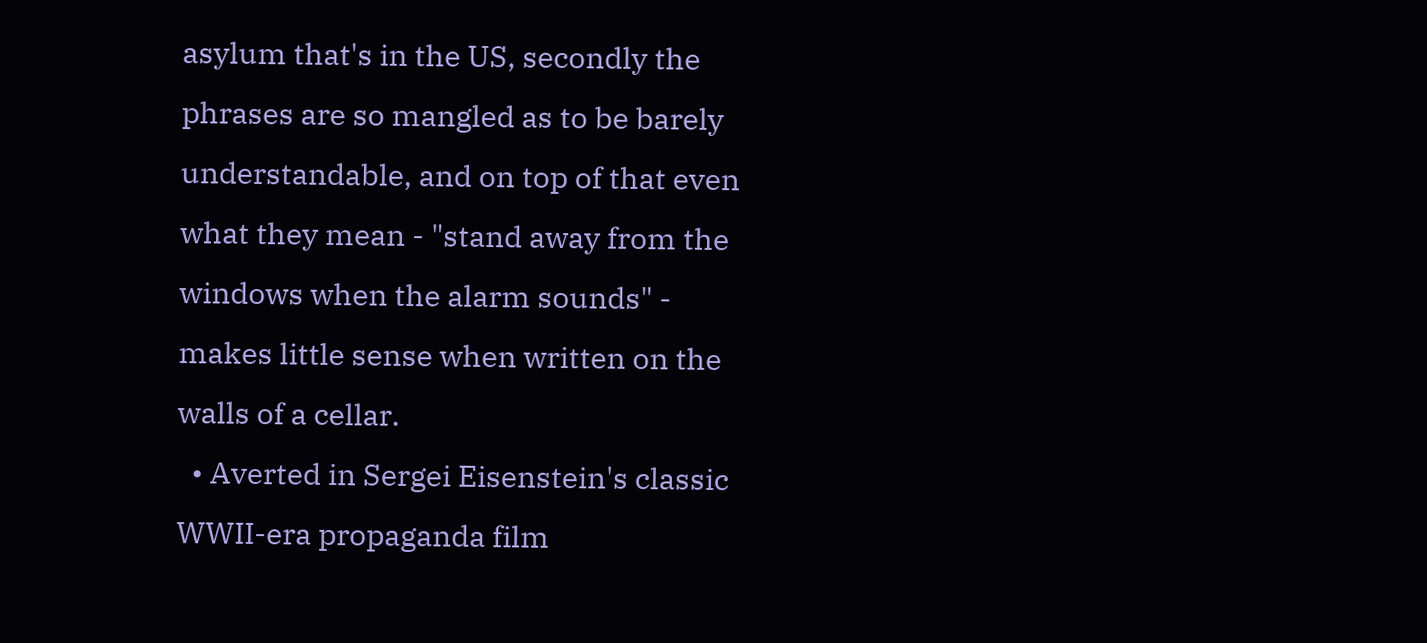asylum that's in the US, secondly the phrases are so mangled as to be barely understandable, and on top of that even what they mean - "stand away from the windows when the alarm sounds" - makes little sense when written on the walls of a cellar.
  • Averted in Sergei Eisenstein's classic WWII-era propaganda film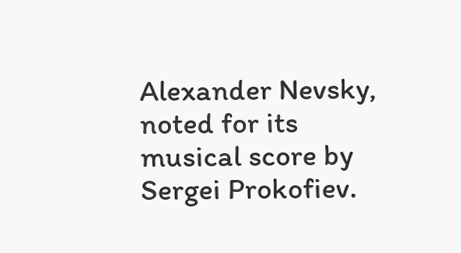Alexander Nevsky, noted for its musical score by Sergei Prokofiev.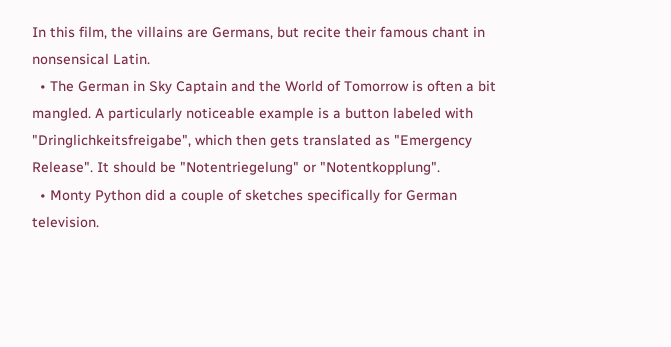In this film, the villains are Germans, but recite their famous chant in nonsensical Latin.
  • The German in Sky Captain and the World of Tomorrow is often a bit mangled. A particularly noticeable example is a button labeled with "Dringlichkeitsfreigabe", which then gets translated as "Emergency Release". It should be "Notentriegelung" or "Notentkopplung".
  • Monty Python did a couple of sketches specifically for German television.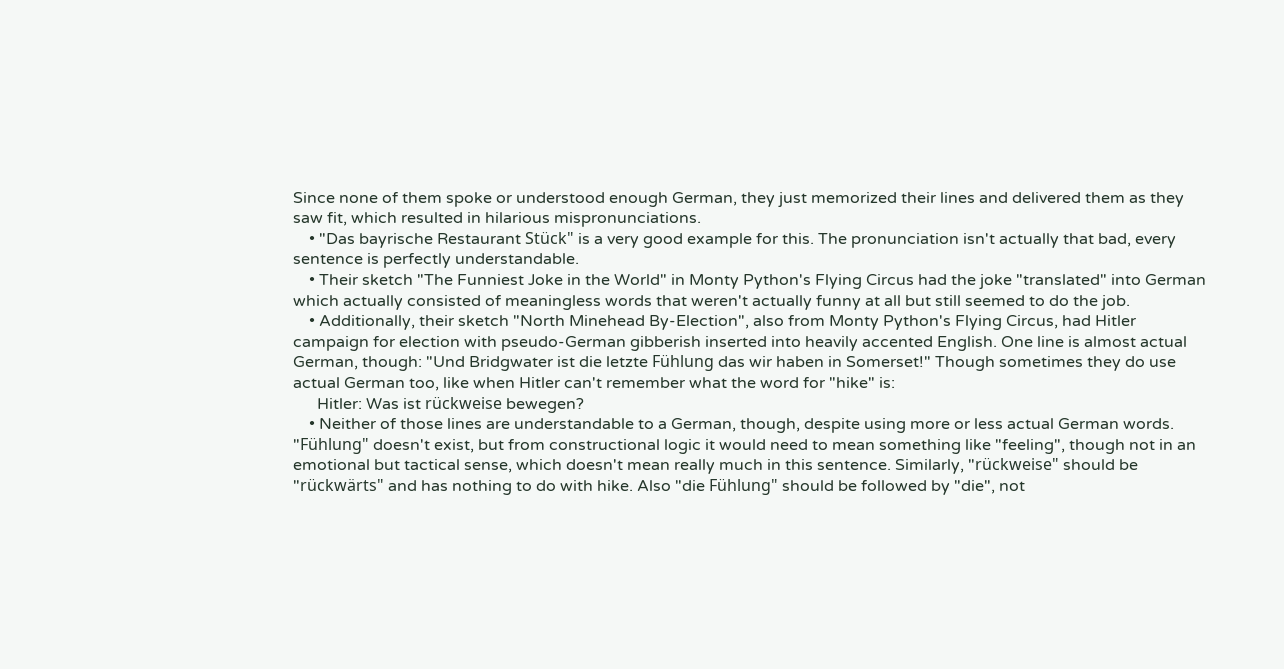Since none of them spoke or understood enough German, they just memorized their lines and delivered them as they saw fit, which resulted in hilarious mispronunciations.
    • "Das bayrische Restaurant Stück" is a very good example for this. The pronunciation isn't actually that bad, every sentence is perfectly understandable.
    • Their sketch "The Funniest Joke in the World" in Monty Python's Flying Circus had the joke "translated" into German which actually consisted of meaningless words that weren't actually funny at all but still seemed to do the job.
    • Additionally, their sketch "North Minehead By-Election", also from Monty Python's Flying Circus, had Hitler campaign for election with pseudo-German gibberish inserted into heavily accented English. One line is almost actual German, though: "Und Bridgwater ist die letzte Fühlung das wir haben in Somerset!" Though sometimes they do use actual German too, like when Hitler can't remember what the word for "hike" is:
      Hitler: Was ist rückweise bewegen?
    • Neither of those lines are understandable to a German, though, despite using more or less actual German words. "Fühlung" doesn't exist, but from constructional logic it would need to mean something like "feeling", though not in an emotional but tactical sense, which doesn't mean really much in this sentence. Similarly, "rückweise" should be "rückwärts" and has nothing to do with hike. Also "die Fühlung" should be followed by "die", not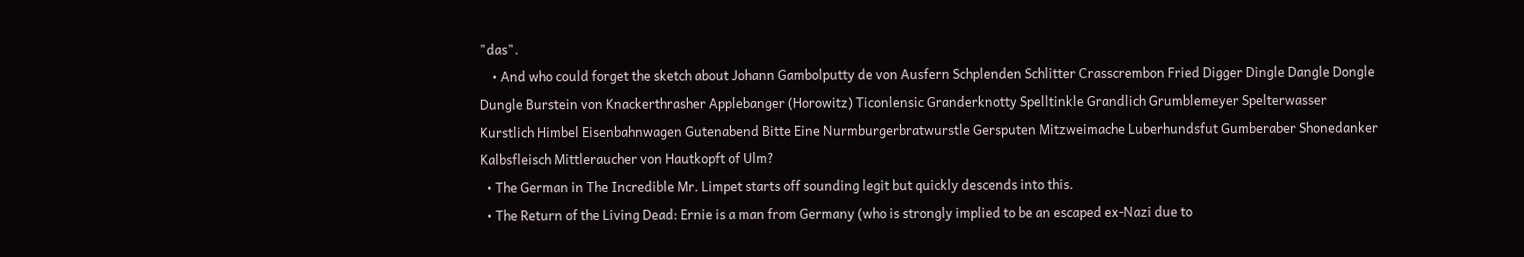"das".
    • And who could forget the sketch about Johann Gambolputty de von Ausfern Schplenden Schlitter Crasscrembon Fried Digger Dingle Dangle Dongle Dungle Burstein von Knackerthrasher Applebanger (Horowitz) Ticonlensic Granderknotty Spelltinkle Grandlich Grumblemeyer Spelterwasser Kurstlich Himbel Eisenbahnwagen Gutenabend Bitte Eine Nurmburgerbratwurstle Gersputen Mitzweimache Luberhundsfut Gumberaber Shonedanker Kalbsfleisch Mittleraucher von Hautkopft of Ulm?
  • The German in The Incredible Mr. Limpet starts off sounding legit but quickly descends into this.
  • The Return of the Living Dead: Ernie is a man from Germany (who is strongly implied to be an escaped ex-Nazi due to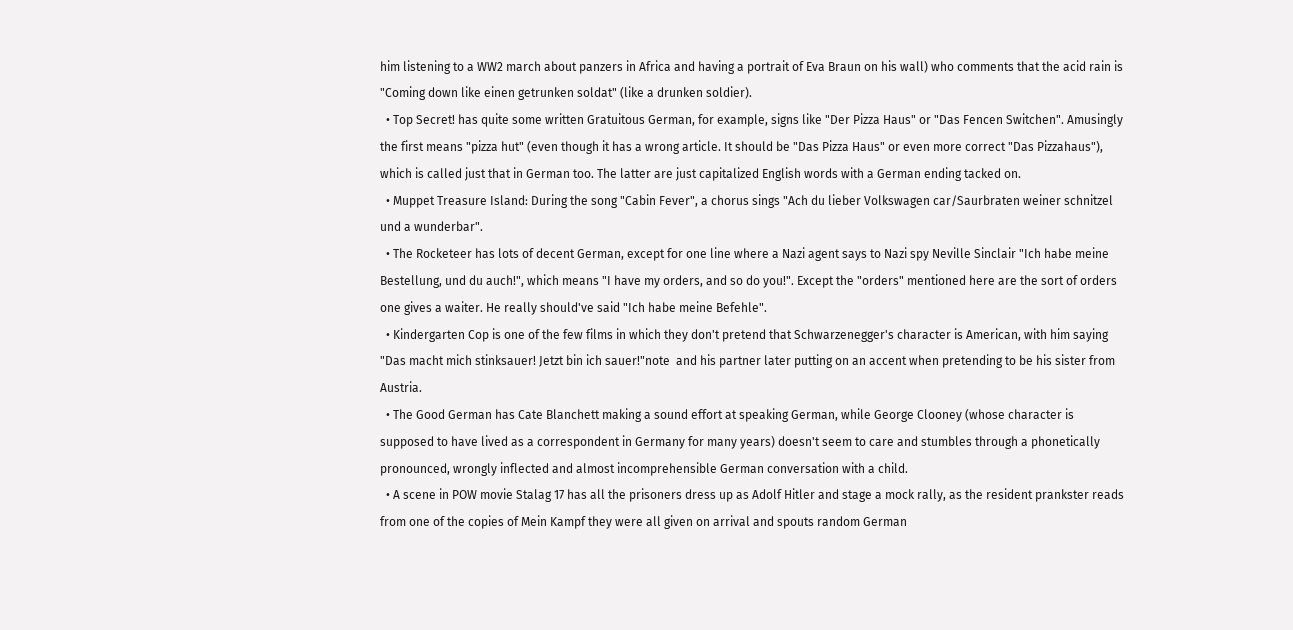him listening to a WW2 march about panzers in Africa and having a portrait of Eva Braun on his wall) who comments that the acid rain is "Coming down like einen getrunken soldat" (like a drunken soldier).
  • Top Secret! has quite some written Gratuitous German, for example, signs like "Der Pizza Haus" or "Das Fencen Switchen". Amusingly the first means "pizza hut" (even though it has a wrong article. It should be "Das Pizza Haus" or even more correct "Das Pizzahaus"), which is called just that in German too. The latter are just capitalized English words with a German ending tacked on.
  • Muppet Treasure Island: During the song "Cabin Fever", a chorus sings "Ach du lieber Volkswagen car/Saurbraten weiner schnitzel und a wunderbar".
  • The Rocketeer has lots of decent German, except for one line where a Nazi agent says to Nazi spy Neville Sinclair "Ich habe meine Bestellung, und du auch!", which means "I have my orders, and so do you!". Except the "orders" mentioned here are the sort of orders one gives a waiter. He really should've said "Ich habe meine Befehle".
  • Kindergarten Cop is one of the few films in which they don't pretend that Schwarzenegger's character is American, with him saying "Das macht mich stinksauer! Jetzt bin ich sauer!"note  and his partner later putting on an accent when pretending to be his sister from Austria.
  • The Good German has Cate Blanchett making a sound effort at speaking German, while George Clooney (whose character is supposed to have lived as a correspondent in Germany for many years) doesn't seem to care and stumbles through a phonetically pronounced, wrongly inflected and almost incomprehensible German conversation with a child.
  • A scene in POW movie Stalag 17 has all the prisoners dress up as Adolf Hitler and stage a mock rally, as the resident prankster reads from one of the copies of Mein Kampf they were all given on arrival and spouts random German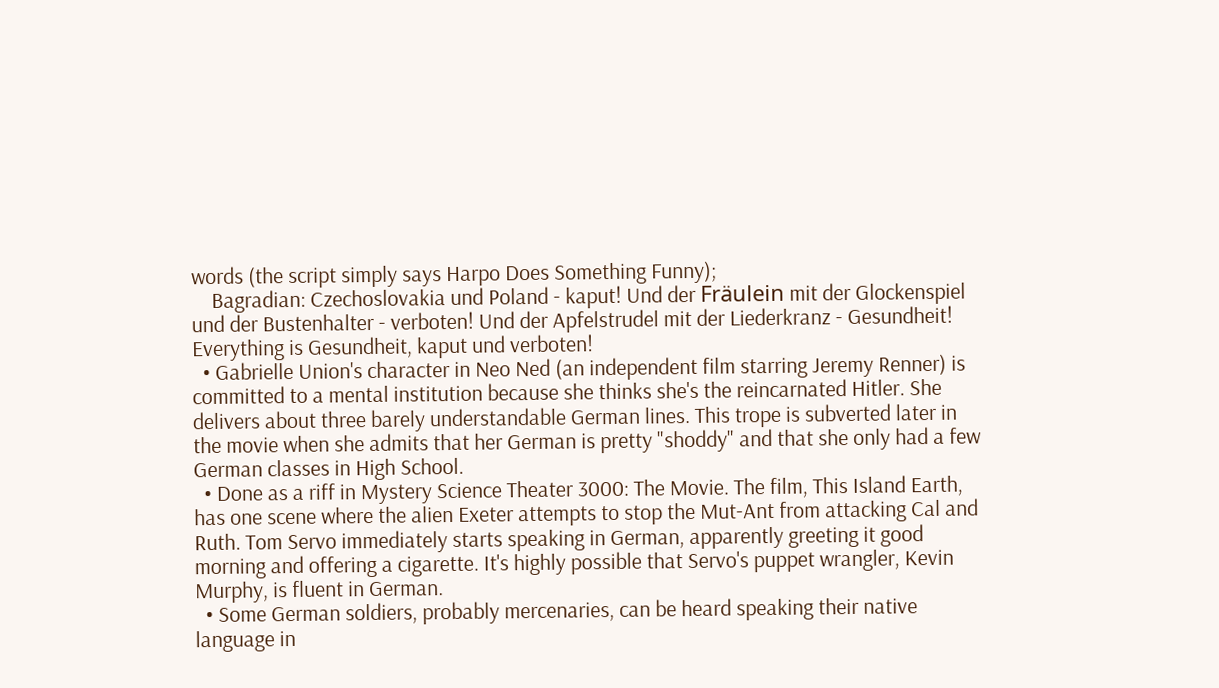words (the script simply says Harpo Does Something Funny);
    Bagradian: Czechoslovakia und Poland - kaput! Und der Fräulein mit der Glockenspiel und der Bustenhalter - verboten! Und der Apfelstrudel mit der Liederkranz - Gesundheit! Everything is Gesundheit, kaput und verboten!
  • Gabrielle Union's character in Neo Ned (an independent film starring Jeremy Renner) is committed to a mental institution because she thinks she's the reincarnated Hitler. She delivers about three barely understandable German lines. This trope is subverted later in the movie when she admits that her German is pretty "shoddy" and that she only had a few German classes in High School.
  • Done as a riff in Mystery Science Theater 3000: The Movie. The film, This Island Earth, has one scene where the alien Exeter attempts to stop the Mut-Ant from attacking Cal and Ruth. Tom Servo immediately starts speaking in German, apparently greeting it good morning and offering a cigarette. It's highly possible that Servo's puppet wrangler, Kevin Murphy, is fluent in German.
  • Some German soldiers, probably mercenaries, can be heard speaking their native language in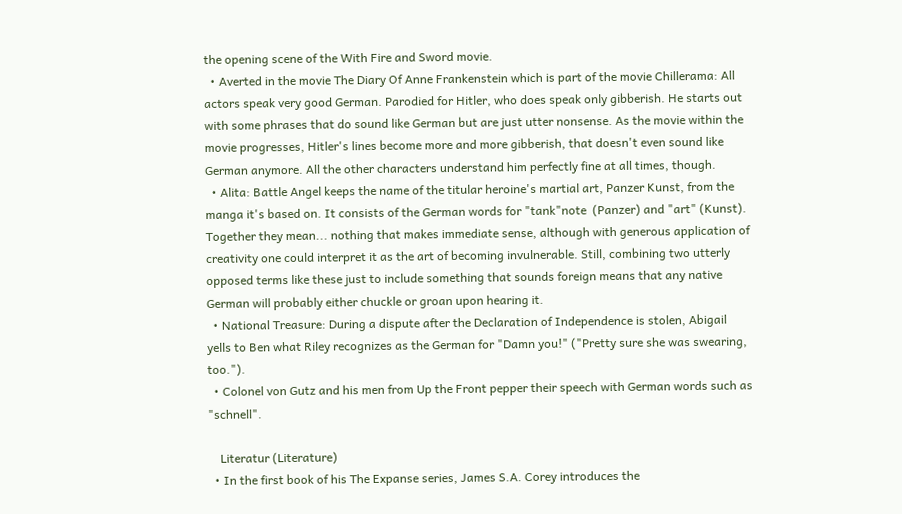the opening scene of the With Fire and Sword movie.
  • Averted in the movie The Diary Of Anne Frankenstein which is part of the movie Chillerama: All actors speak very good German. Parodied for Hitler, who does speak only gibberish. He starts out with some phrases that do sound like German but are just utter nonsense. As the movie within the movie progresses, Hitler's lines become more and more gibberish, that doesn't even sound like German anymore. All the other characters understand him perfectly fine at all times, though.
  • Alita: Battle Angel keeps the name of the titular heroine's martial art, Panzer Kunst, from the manga it's based on. It consists of the German words for "tank"note  (Panzer) and "art" (Kunst). Together they mean... nothing that makes immediate sense, although with generous application of creativity one could interpret it as the art of becoming invulnerable. Still, combining two utterly opposed terms like these just to include something that sounds foreign means that any native German will probably either chuckle or groan upon hearing it.
  • National Treasure: During a dispute after the Declaration of Independence is stolen, Abigail yells to Ben what Riley recognizes as the German for "Damn you!" ("Pretty sure she was swearing, too.").
  • Colonel von Gutz and his men from Up the Front pepper their speech with German words such as "schnell".

    Literatur (Literature)
  • In the first book of his The Expanse series, James S.A. Corey introduces the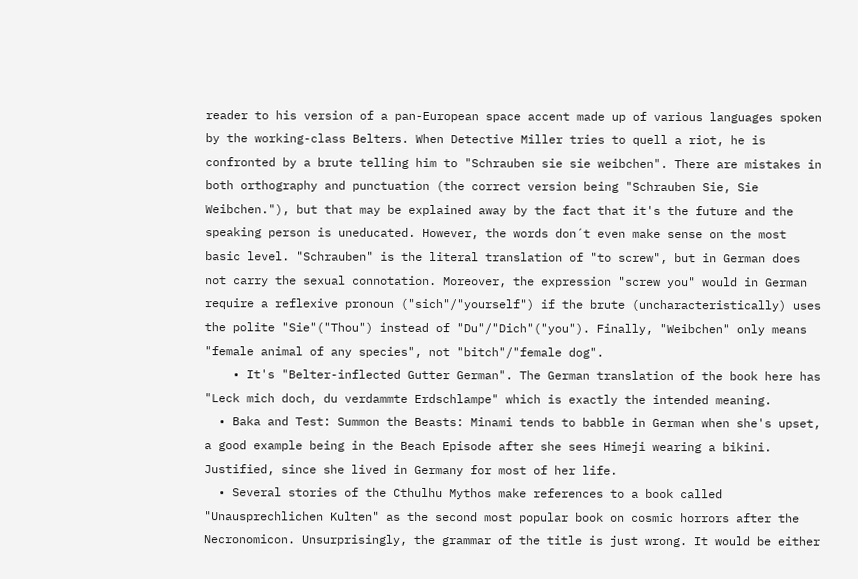reader to his version of a pan-European space accent made up of various languages spoken by the working-class Belters. When Detective Miller tries to quell a riot, he is confronted by a brute telling him to "Schrauben sie sie weibchen". There are mistakes in both orthography and punctuation (the correct version being "Schrauben Sie, Sie Weibchen."), but that may be explained away by the fact that it's the future and the speaking person is uneducated. However, the words don´t even make sense on the most basic level. "Schrauben" is the literal translation of "to screw", but in German does not carry the sexual connotation. Moreover, the expression "screw you" would in German require a reflexive pronoun ("sich"/"yourself") if the brute (uncharacteristically) uses the polite "Sie"("Thou") instead of "Du"/"Dich"("you"). Finally, "Weibchen" only means "female animal of any species", not "bitch"/"female dog".
    • It's "Belter-inflected Gutter German". The German translation of the book here has "Leck mich doch, du verdammte Erdschlampe" which is exactly the intended meaning.
  • Baka and Test: Summon the Beasts: Minami tends to babble in German when she's upset, a good example being in the Beach Episode after she sees Himeji wearing a bikini. Justified, since she lived in Germany for most of her life.
  • Several stories of the Cthulhu Mythos make references to a book called "Unausprechlichen Kulten" as the second most popular book on cosmic horrors after the Necronomicon. Unsurprisingly, the grammar of the title is just wrong. It would be either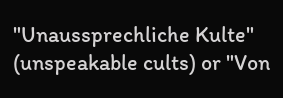"Unaussprechliche Kulte" (unspeakable cults) or "Von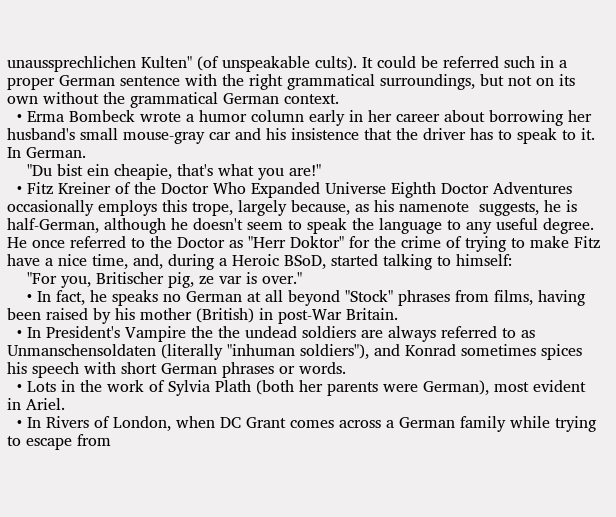unaussprechlichen Kulten" (of unspeakable cults). It could be referred such in a proper German sentence with the right grammatical surroundings, but not on its own without the grammatical German context.
  • Erma Bombeck wrote a humor column early in her career about borrowing her husband's small mouse-gray car and his insistence that the driver has to speak to it. In German.
    "Du bist ein cheapie, that's what you are!"
  • Fitz Kreiner of the Doctor Who Expanded Universe Eighth Doctor Adventures occasionally employs this trope, largely because, as his namenote  suggests, he is half-German, although he doesn't seem to speak the language to any useful degree. He once referred to the Doctor as "Herr Doktor" for the crime of trying to make Fitz have a nice time, and, during a Heroic BSoD, started talking to himself:
    "For you, Britischer pig, ze var is over."
    • In fact, he speaks no German at all beyond "Stock" phrases from films, having been raised by his mother (British) in post-War Britain.
  • In President's Vampire the the undead soldiers are always referred to as Unmanschensoldaten (literally "inhuman soldiers"), and Konrad sometimes spices his speech with short German phrases or words.
  • Lots in the work of Sylvia Plath (both her parents were German), most evident in Ariel.
  • In Rivers of London, when DC Grant comes across a German family while trying to escape from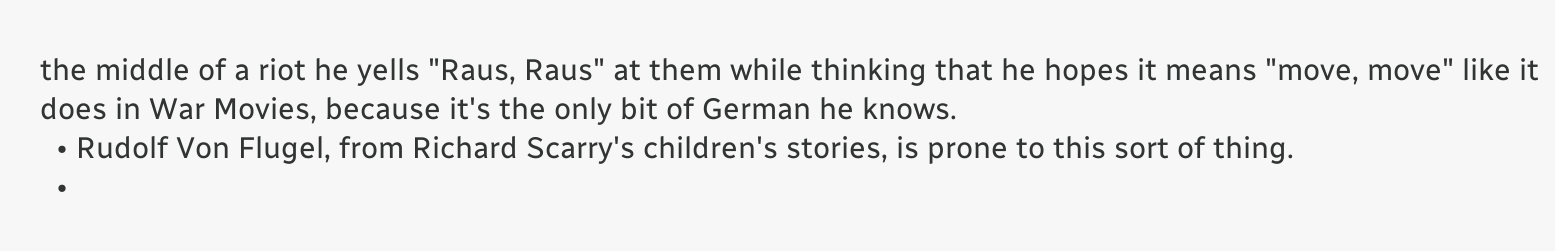the middle of a riot he yells "Raus, Raus" at them while thinking that he hopes it means "move, move" like it does in War Movies, because it's the only bit of German he knows.
  • Rudolf Von Flugel, from Richard Scarry's children's stories, is prone to this sort of thing.
  •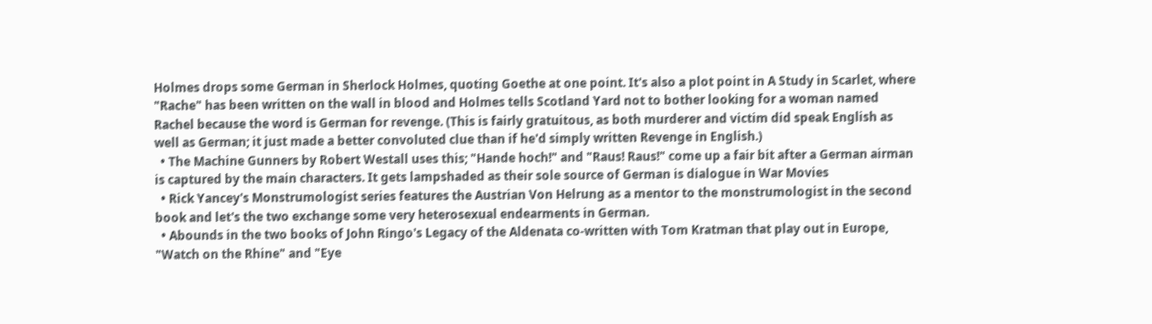Holmes drops some German in Sherlock Holmes, quoting Goethe at one point. It's also a plot point in A Study in Scarlet, where "Rache" has been written on the wall in blood and Holmes tells Scotland Yard not to bother looking for a woman named Rachel because the word is German for revenge. (This is fairly gratuitous, as both murderer and victim did speak English as well as German; it just made a better convoluted clue than if he'd simply written Revenge in English.)
  • The Machine Gunners by Robert Westall uses this; "Hande hoch!" and "Raus! Raus!" come up a fair bit after a German airman is captured by the main characters. It gets lampshaded as their sole source of German is dialogue in War Movies
  • Rick Yancey's Monstrumologist series features the Austrian Von Helrung as a mentor to the monstrumologist in the second book and let's the two exchange some very heterosexual endearments in German.
  • Abounds in the two books of John Ringo's Legacy of the Aldenata co-written with Tom Kratman that play out in Europe, "Watch on the Rhine" and "Eye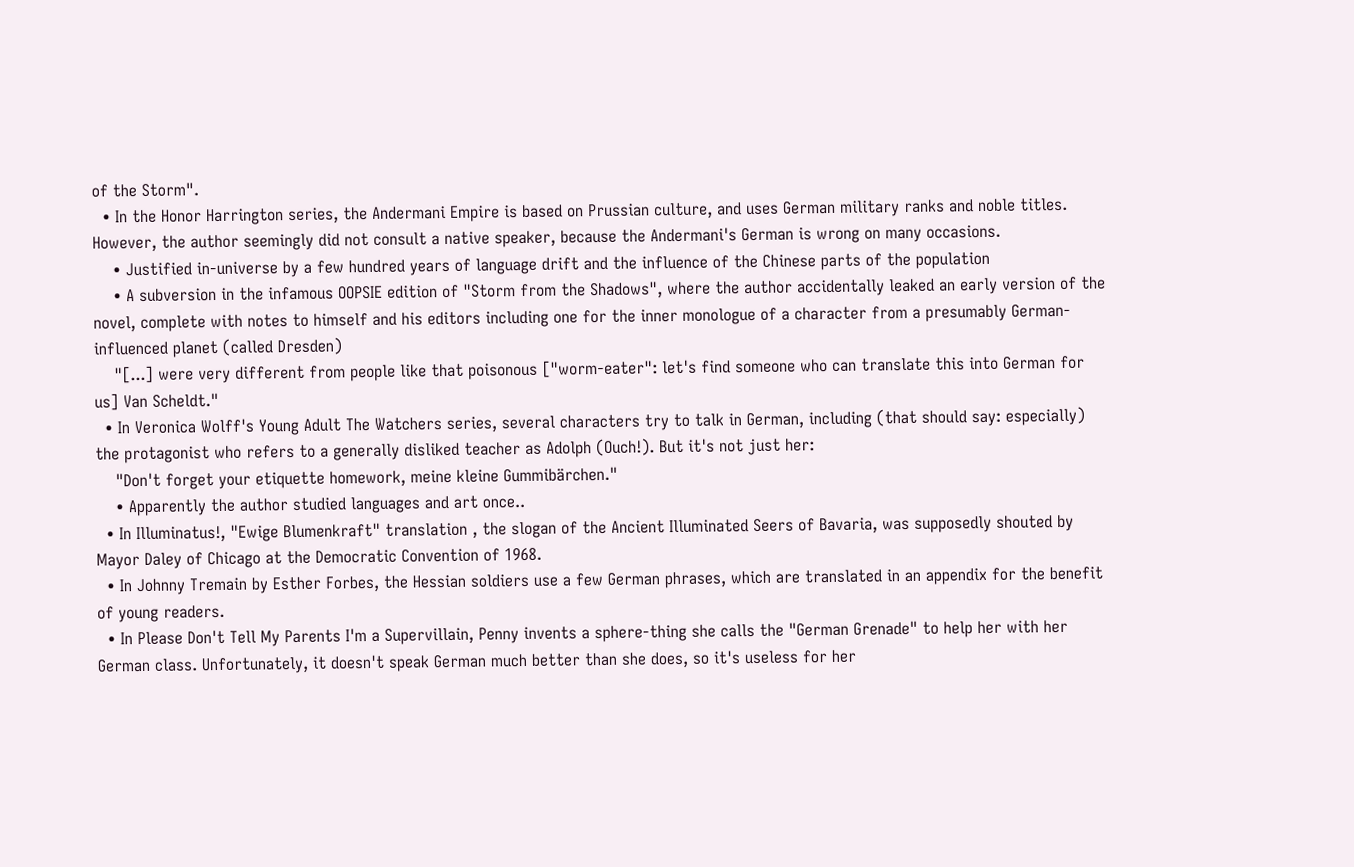of the Storm".
  • In the Honor Harrington series, the Andermani Empire is based on Prussian culture, and uses German military ranks and noble titles. However, the author seemingly did not consult a native speaker, because the Andermani's German is wrong on many occasions.
    • Justified in-universe by a few hundred years of language drift and the influence of the Chinese parts of the population
    • A subversion in the infamous OOPSIE edition of "Storm from the Shadows", where the author accidentally leaked an early version of the novel, complete with notes to himself and his editors including one for the inner monologue of a character from a presumably German-influenced planet (called Dresden)
    "[...] were very different from people like that poisonous ["worm-eater": let's find someone who can translate this into German for us] Van Scheldt."
  • In Veronica Wolff's Young Adult The Watchers series, several characters try to talk in German, including (that should say: especially) the protagonist who refers to a generally disliked teacher as Adolph (Ouch!). But it's not just her:
    "Don't forget your etiquette homework, meine kleine Gummibärchen."
    • Apparently the author studied languages and art once..
  • In Illuminatus!, "Ewige Blumenkraft" translation , the slogan of the Ancient Illuminated Seers of Bavaria, was supposedly shouted by Mayor Daley of Chicago at the Democratic Convention of 1968.
  • In Johnny Tremain by Esther Forbes, the Hessian soldiers use a few German phrases, which are translated in an appendix for the benefit of young readers.
  • In Please Don't Tell My Parents I'm a Supervillain, Penny invents a sphere-thing she calls the "German Grenade" to help her with her German class. Unfortunately, it doesn't speak German much better than she does, so it's useless for her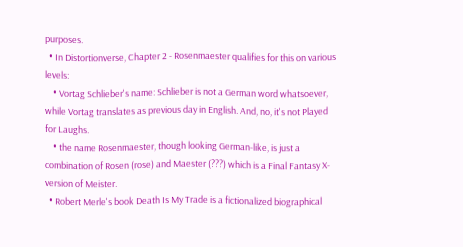purposes.
  • In Distortionverse, Chapter 2 - Rosenmaester qualifies for this on various levels:
    • Vortag Schlieber's name: Schlieber is not a German word whatsoever, while Vortag translates as previous day in English. And, no, it's not Played for Laughs.
    • the name Rosenmaester, though looking German-like, is just a combination of Rosen (rose) and Maester (???) which is a Final Fantasy X-version of Meister.
  • Robert Merle's book Death Is My Trade is a fictionalized biographical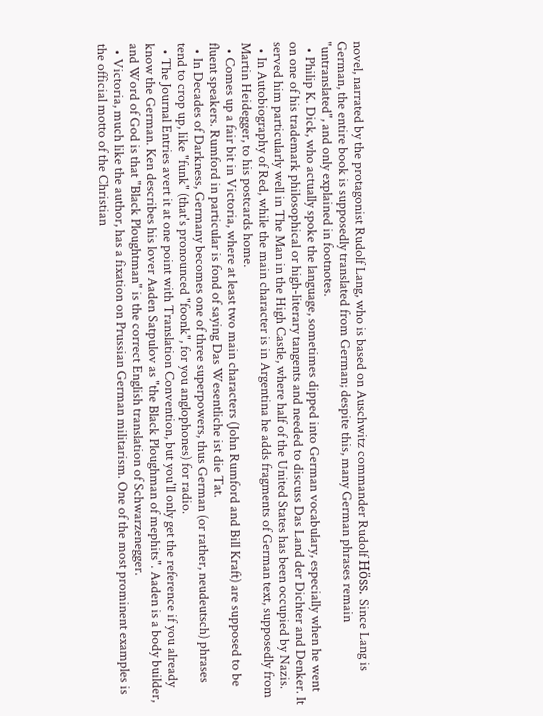novel, narrated by the protagonist Rudolf Lang, who is based on Auschwitz commander Rudolf Höss. Since Lang is German, the entire book is supposedly translated from German; despite this, many German phrases remain "untranslated", and only explained in footnotes.
  • Philip K. Dick, who actually spoke the language, sometimes dipped into German vocabulary, especially when he went on one of his trademark philosophical or high-literary tangents and needed to discuss Das Land der Dichter and Denker. It served him particularly well in The Man in the High Castle, where half of the United States has been occupied by Nazis.
  • In Autobiography of Red, while the main character is in Argentina he adds fragments of German text, supposedly from Martin Heidegger, to his postcards home.
  • Comes up a fair bit in Victoria, where at least two main characters (John Rumford and Bill Kraft) are supposed to be fluent speakers. Rumford in particular is fond of saying Das Wesentliche ist die Tat.
  • In Decades of Darkness, Germany becomes one of three superpowers, thus German (or rather, neudeutsch) phrases tend to crop up, like "funk" (that's pronounced "foonk", for you anglophones) for radio.
  • The Journal Entries avert it at one point with Translation Convention, but you'll only get the reference if you already know the German. Ken describes his lover Aaden Satpulov as "the Black Ploughman of mephits". Aaden is a body builder, and Word of God is that "Black Ploughtman" is the correct English translation of Schwarzenegger.
  • Victoria, much like the author, has a fixation on Prussian German militarism. One of the most prominent examples is the official motto of the Christian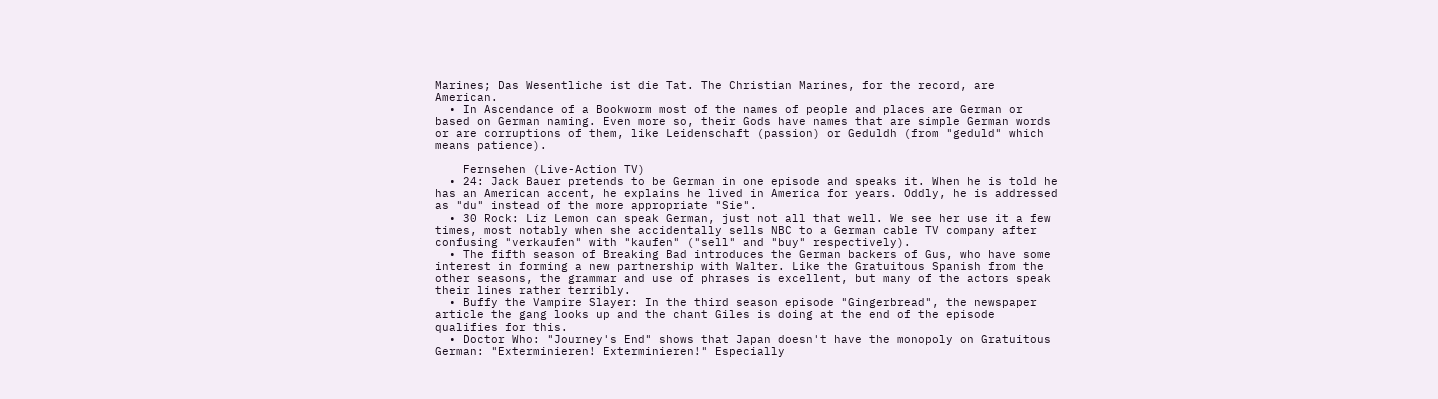Marines; Das Wesentliche ist die Tat. The Christian Marines, for the record, are American.
  • In Ascendance of a Bookworm most of the names of people and places are German or based on German naming. Even more so, their Gods have names that are simple German words or are corruptions of them, like Leidenschaft (passion) or Geduldh (from "geduld" which means patience).

    Fernsehen (Live-Action TV)
  • 24: Jack Bauer pretends to be German in one episode and speaks it. When he is told he has an American accent, he explains he lived in America for years. Oddly, he is addressed as "du" instead of the more appropriate "Sie".
  • 30 Rock: Liz Lemon can speak German, just not all that well. We see her use it a few times, most notably when she accidentally sells NBC to a German cable TV company after confusing "verkaufen" with "kaufen" ("sell" and "buy" respectively).
  • The fifth season of Breaking Bad introduces the German backers of Gus, who have some interest in forming a new partnership with Walter. Like the Gratuitous Spanish from the other seasons, the grammar and use of phrases is excellent, but many of the actors speak their lines rather terribly.
  • Buffy the Vampire Slayer: In the third season episode "Gingerbread", the newspaper article the gang looks up and the chant Giles is doing at the end of the episode qualifies for this.
  • Doctor Who: "Journey's End" shows that Japan doesn't have the monopoly on Gratuitous German: "Exterminieren! Exterminieren!" Especially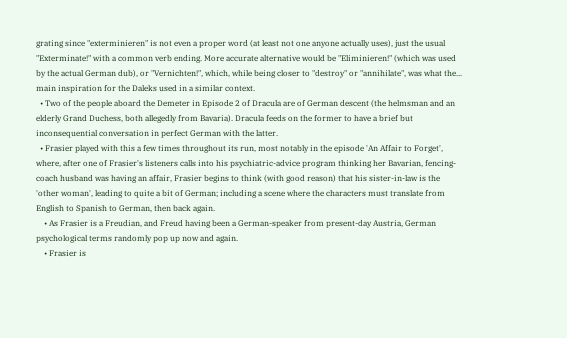grating since "exterminieren" is not even a proper word (at least not one anyone actually uses), just the usual "Exterminate!" with a common verb ending. More accurate alternative would be "Eliminieren!" (which was used by the actual German dub), or "Vernichten!", which, while being closer to "destroy" or "annihilate", was what the... main inspiration for the Daleks used in a similar context.
  • Two of the people aboard the Demeter in Episode 2 of Dracula are of German descent (the helmsman and an elderly Grand Duchess, both allegedly from Bavaria). Dracula feeds on the former to have a brief but inconsequential conversation in perfect German with the latter.
  • Frasier played with this a few times throughout its run, most notably in the episode 'An Affair to Forget', where, after one of Frasier's listeners calls into his psychiatric-advice program thinking her Bavarian, fencing-coach husband was having an affair, Frasier begins to think (with good reason) that his sister-in-law is the 'other woman', leading to quite a bit of German; including a scene where the characters must translate from English to Spanish to German, then back again.
    • As Frasier is a Freudian, and Freud having been a German-speaker from present-day Austria, German psychological terms randomly pop up now and again.
    • Frasier is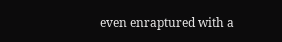even enraptured with a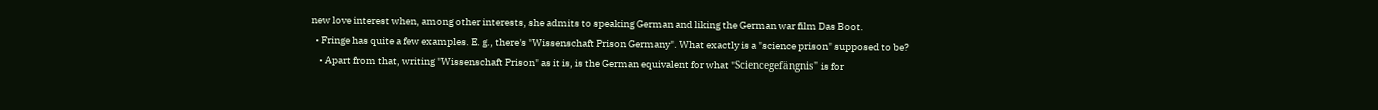new love interest when, among other interests, she admits to speaking German and liking the German war film Das Boot.
  • Fringe has quite a few examples. E. g., there's "Wissenschaft Prison Germany". What exactly is a "science prison" supposed to be?
    • Apart from that, writing "Wissenschaft Prison" as it is, is the German equivalent for what "Sciencegefängnis" is for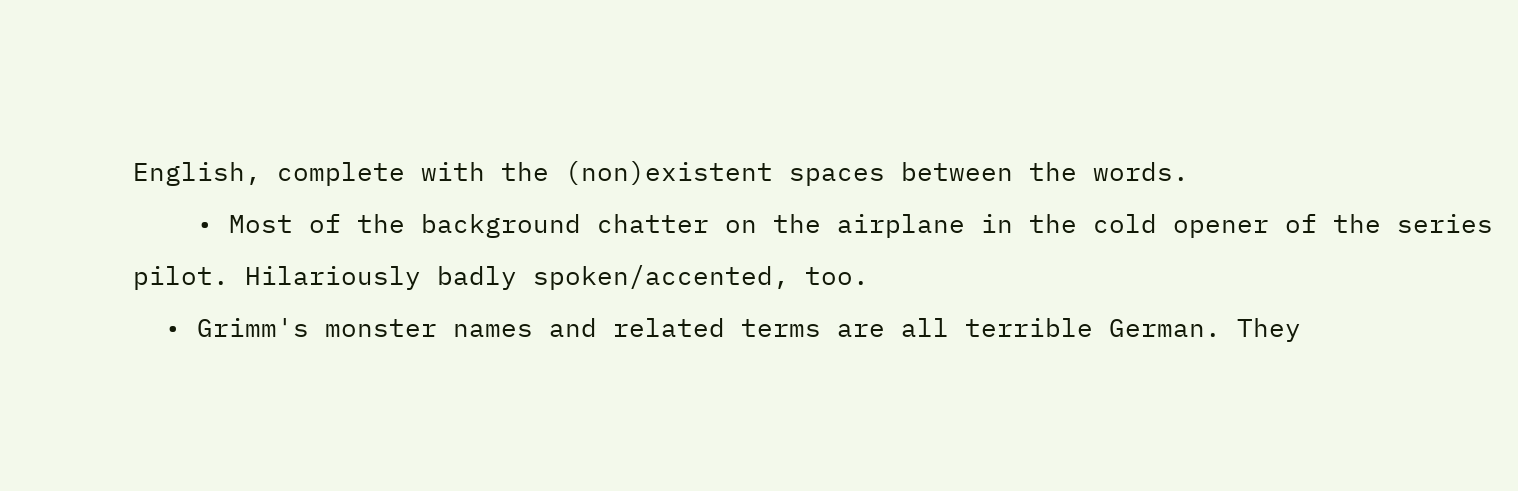English, complete with the (non)existent spaces between the words.
    • Most of the background chatter on the airplane in the cold opener of the series pilot. Hilariously badly spoken/accented, too.
  • Grimm's monster names and related terms are all terrible German. They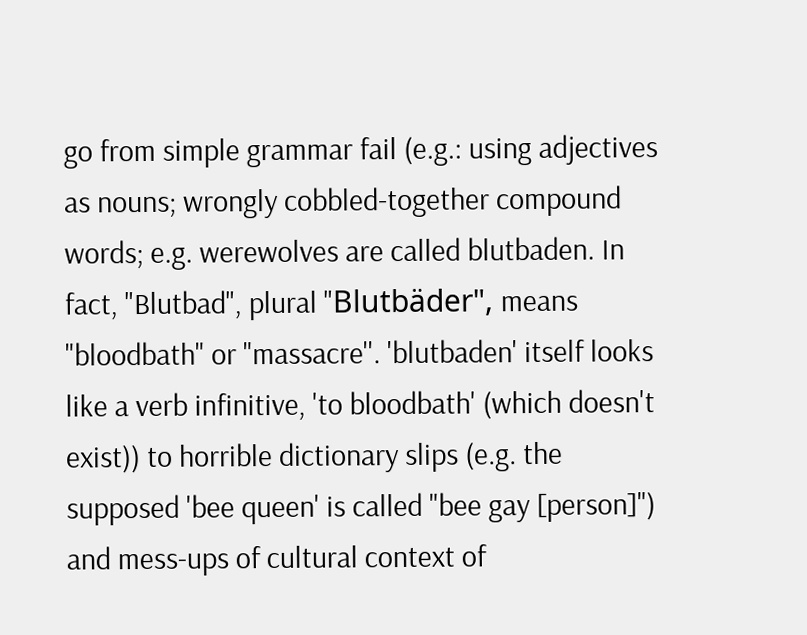go from simple grammar fail (e.g.: using adjectives as nouns; wrongly cobbled-together compound words; e.g. werewolves are called blutbaden. In fact, "Blutbad", plural "Blutbäder", means "bloodbath" or "massacre''. 'blutbaden' itself looks like a verb infinitive, 'to bloodbath' (which doesn't exist)) to horrible dictionary slips (e.g. the supposed 'bee queen' is called "bee gay [person]") and mess-ups of cultural context of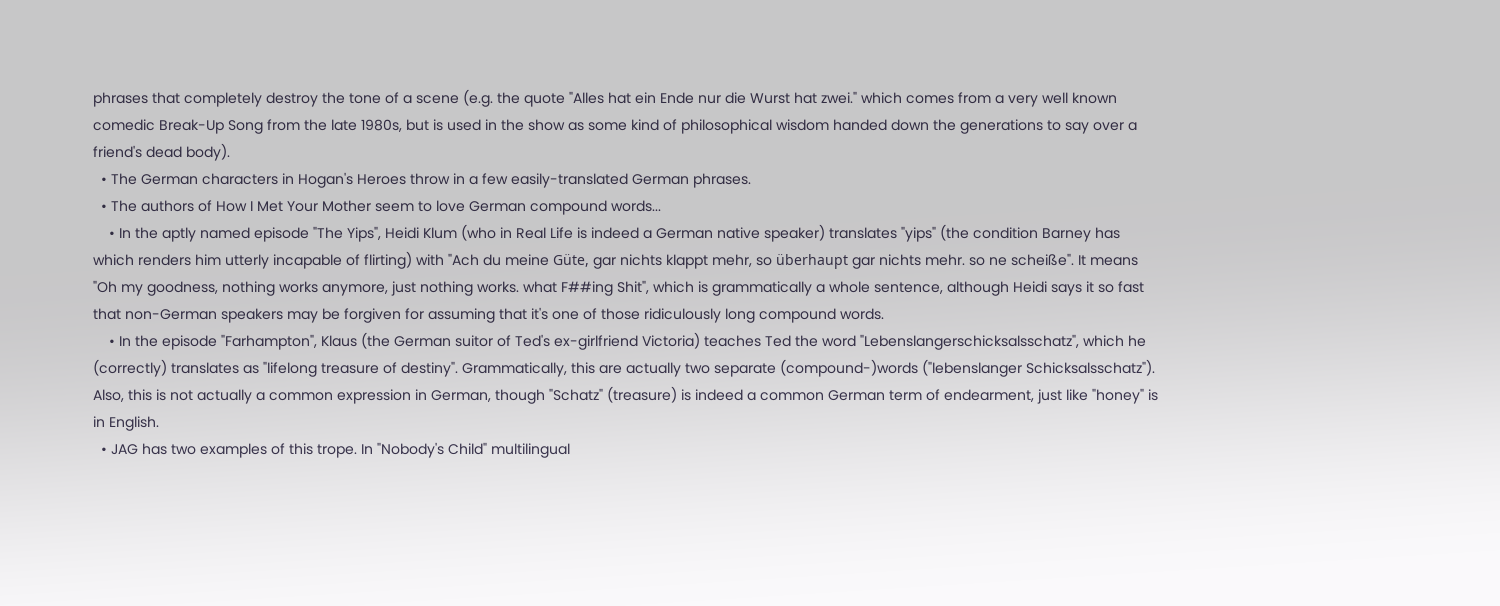phrases that completely destroy the tone of a scene (e.g. the quote "Alles hat ein Ende nur die Wurst hat zwei." which comes from a very well known comedic Break-Up Song from the late 1980s, but is used in the show as some kind of philosophical wisdom handed down the generations to say over a friend's dead body).
  • The German characters in Hogan's Heroes throw in a few easily-translated German phrases.
  • The authors of How I Met Your Mother seem to love German compound words...
    • In the aptly named episode "The Yips", Heidi Klum (who in Real Life is indeed a German native speaker) translates "yips" (the condition Barney has which renders him utterly incapable of flirting) with "Ach du meine Güte, gar nichts klappt mehr, so überhaupt gar nichts mehr. so ne scheiße". It means "Oh my goodness, nothing works anymore, just nothing works. what F##ing Shit", which is grammatically a whole sentence, although Heidi says it so fast that non-German speakers may be forgiven for assuming that it's one of those ridiculously long compound words.
    • In the episode "Farhampton", Klaus (the German suitor of Ted's ex-girlfriend Victoria) teaches Ted the word "Lebenslangerschicksalsschatz", which he (correctly) translates as "lifelong treasure of destiny". Grammatically, this are actually two separate (compound-)words ("lebenslanger Schicksalsschatz"). Also, this is not actually a common expression in German, though "Schatz" (treasure) is indeed a common German term of endearment, just like "honey" is in English.
  • JAG has two examples of this trope. In "Nobody's Child" multilingual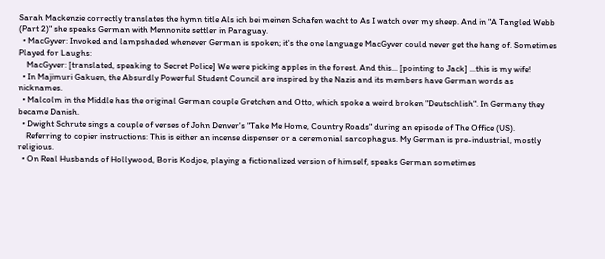Sarah Mackenzie correctly translates the hymn title Als ich bei meinen Schafen wacht to As I watch over my sheep. And in "A Tangled Webb (Part 2)" she speaks German with Mennonite settler in Paraguay.
  • MacGyver: Invoked and lampshaded whenever German is spoken; it's the one language MacGyver could never get the hang of. Sometimes Played for Laughs:
    MacGyver: [translated, speaking to Secret Police] We were picking apples in the forest. And this... [pointing to Jack] ...this is my wife!
  • In Majimuri Gakuen, the Absurdly Powerful Student Council are inspired by the Nazis and its members have German words as nicknames.
  • Malcolm in the Middle has the original German couple Gretchen and Otto, which spoke a weird broken "Deutschlish". In Germany they became Danish.
  • Dwight Schrute sings a couple of verses of John Denver's "Take Me Home, Country Roads" during an episode of The Office (US).
    Referring to copier instructions: This is either an incense dispenser or a ceremonial sarcophagus. My German is pre-industrial, mostly religious.
  • On Real Husbands of Hollywood, Boris Kodjoe, playing a fictionalized version of himself, speaks German sometimes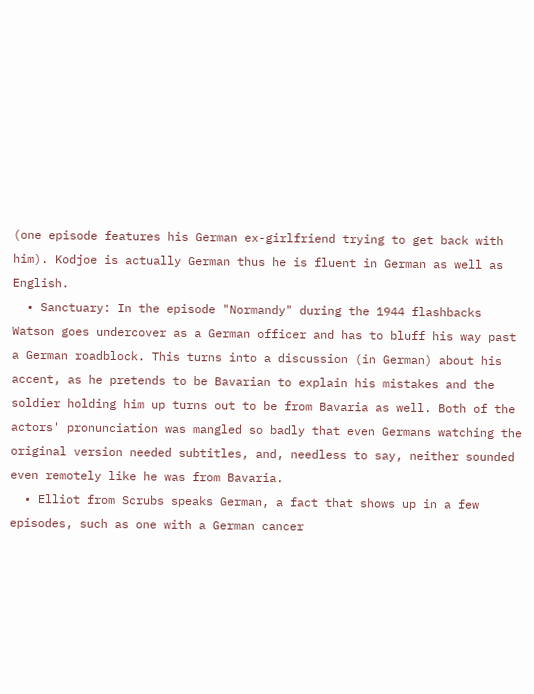(one episode features his German ex-girlfriend trying to get back with him). Kodjoe is actually German thus he is fluent in German as well as English.
  • Sanctuary: In the episode "Normandy" during the 1944 flashbacks Watson goes undercover as a German officer and has to bluff his way past a German roadblock. This turns into a discussion (in German) about his accent, as he pretends to be Bavarian to explain his mistakes and the soldier holding him up turns out to be from Bavaria as well. Both of the actors' pronunciation was mangled so badly that even Germans watching the original version needed subtitles, and, needless to say, neither sounded even remotely like he was from Bavaria.
  • Elliot from Scrubs speaks German, a fact that shows up in a few episodes, such as one with a German cancer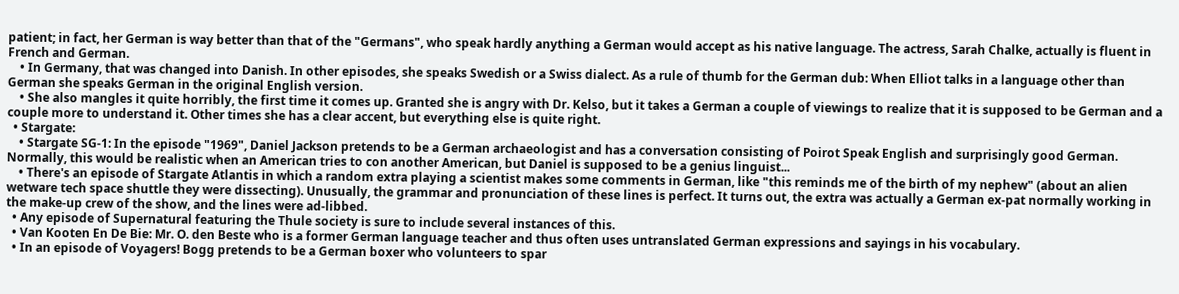patient; in fact, her German is way better than that of the "Germans", who speak hardly anything a German would accept as his native language. The actress, Sarah Chalke, actually is fluent in French and German.
    • In Germany, that was changed into Danish. In other episodes, she speaks Swedish or a Swiss dialect. As a rule of thumb for the German dub: When Elliot talks in a language other than German she speaks German in the original English version.
    • She also mangles it quite horribly, the first time it comes up. Granted she is angry with Dr. Kelso, but it takes a German a couple of viewings to realize that it is supposed to be German and a couple more to understand it. Other times she has a clear accent, but everything else is quite right.
  • Stargate:
    • Stargate SG-1: In the episode "1969", Daniel Jackson pretends to be a German archaeologist and has a conversation consisting of Poirot Speak English and surprisingly good German. Normally, this would be realistic when an American tries to con another American, but Daniel is supposed to be a genius linguist...
    • There's an episode of Stargate Atlantis in which a random extra playing a scientist makes some comments in German, like "this reminds me of the birth of my nephew" (about an alien wetware tech space shuttle they were dissecting). Unusually, the grammar and pronunciation of these lines is perfect. It turns out, the extra was actually a German ex-pat normally working in the make-up crew of the show, and the lines were ad-libbed.
  • Any episode of Supernatural featuring the Thule society is sure to include several instances of this.
  • Van Kooten En De Bie: Mr. O. den Beste who is a former German language teacher and thus often uses untranslated German expressions and sayings in his vocabulary.
  • In an episode of Voyagers! Bogg pretends to be a German boxer who volunteers to spar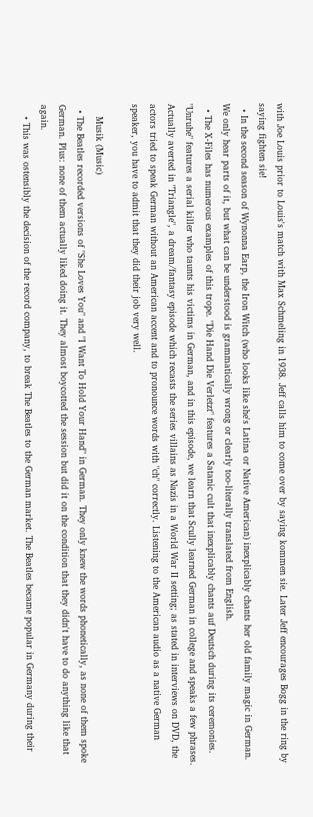with Joe Louis prior to Louis's match with Max Schmeling in 1938. Jeff calls him to come over by saying kommen sie. Later Jeff encourages Bogg in the ring by saying fighten sie!
  • In the second season of Wynonna Earp, the Iron Witch (who looks like she's Latina or Native American) inexplicably chants her old family magic in German. We only hear parts of it, but what can be understood is grammatically wrong or clearly too-literally translated from English.
  • The X-Files has numerous examples of this trope. "Die Hand Die Verletzt" features a Satanic cult that inexplicably chants auf Deutsch during its ceremonies. "Unruhe" features a serial killer who taunts his victims in German, and in this episode, we learn that Scully learned German in college and speaks a few phrases. Actually averted in "Triangle", a dream/fantasy episode which recasts the series villains as Nazis in a World War II setting; as stated in interviews on DVD, the actors tried to speak German without an American accent and to pronounce words with "ch" correctly. Listening to the American audio as a native German speaker, you have to admit that they did their job very well.

    Musik (Music)
  • The Beatles recorded versions of "She Loves You" and "I Want To Hold Your Hand" in German. They only knew the words phonetically, as none of them spoke German. Plus: none of them actually liked doing it. They almost boycotted the session but did it on the condition that they didn't have to do anything like that again.
    • This was ostensibly the decision of the record company, to break The Beatles to the German market. The Beatles became popular in Germany during their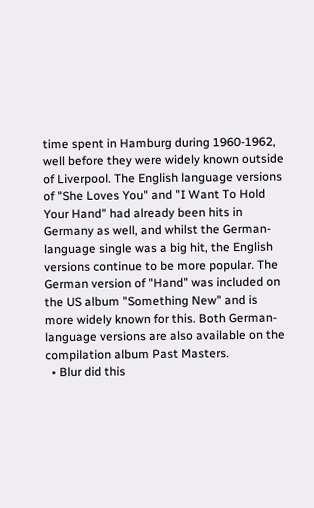time spent in Hamburg during 1960-1962, well before they were widely known outside of Liverpool. The English language versions of "She Loves You" and "I Want To Hold Your Hand" had already been hits in Germany as well, and whilst the German-language single was a big hit, the English versions continue to be more popular. The German version of "Hand" was included on the US album "Something New" and is more widely known for this. Both German-language versions are also available on the compilation album Past Masters.
  • Blur did this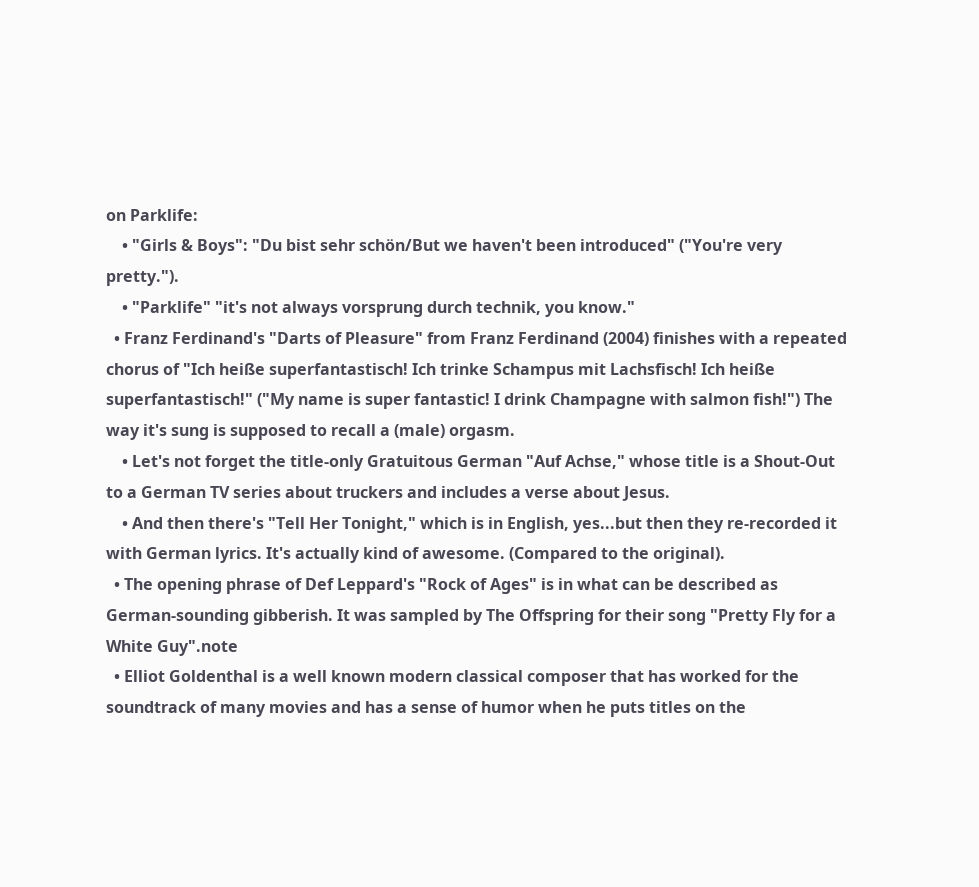on Parklife:
    • "Girls & Boys": "Du bist sehr schön/But we haven't been introduced" ("You're very pretty.").
    • "Parklife" "it's not always vorsprung durch technik, you know."
  • Franz Ferdinand's "Darts of Pleasure" from Franz Ferdinand (2004) finishes with a repeated chorus of "Ich heiße superfantastisch! Ich trinke Schampus mit Lachsfisch! Ich heiße superfantastisch!" ("My name is super fantastic! I drink Champagne with salmon fish!") The way it's sung is supposed to recall a (male) orgasm.
    • Let's not forget the title-only Gratuitous German "Auf Achse," whose title is a Shout-Out to a German TV series about truckers and includes a verse about Jesus.
    • And then there's "Tell Her Tonight," which is in English, yes...but then they re-recorded it with German lyrics. It's actually kind of awesome. (Compared to the original).
  • The opening phrase of Def Leppard's "Rock of Ages" is in what can be described as German-sounding gibberish. It was sampled by The Offspring for their song "Pretty Fly for a White Guy".note
  • Elliot Goldenthal is a well known modern classical composer that has worked for the soundtrack of many movies and has a sense of humor when he puts titles on the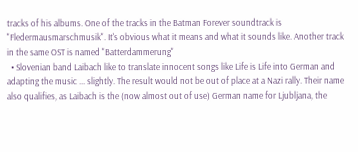tracks of his albums. One of the tracks in the Batman Forever soundtrack is "Fledermausmarschmusik". It's obvious what it means and what it sounds like. Another track in the same OST is named "Batterdammerung"
  • Slovenian band Laibach like to translate innocent songs like Life is Life into German and adapting the music ... slightly. The result would not be out of place at a Nazi rally. Their name also qualifies, as Laibach is the (now almost out of use) German name for Ljubljana, the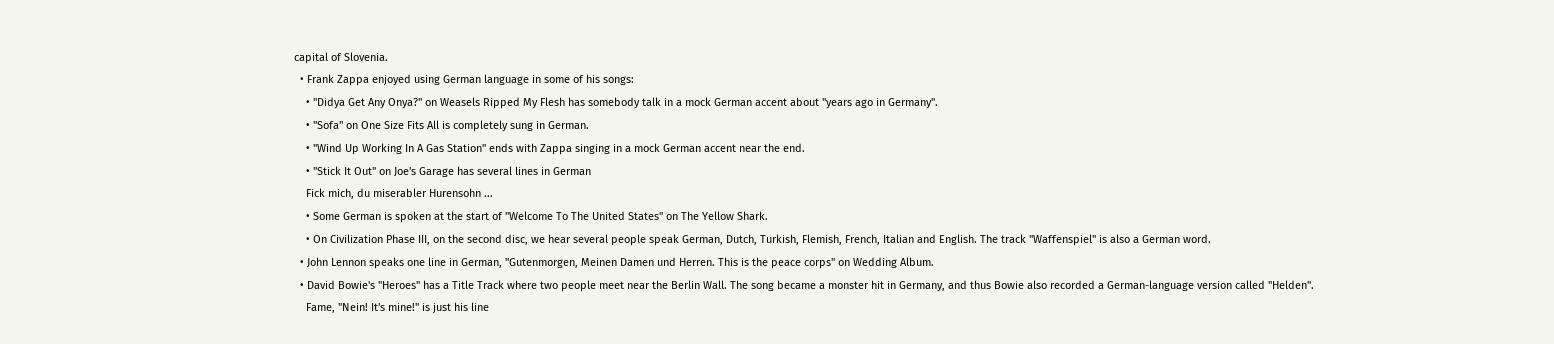capital of Slovenia.
  • Frank Zappa enjoyed using German language in some of his songs:
    • "Didya Get Any Onya?" on Weasels Ripped My Flesh has somebody talk in a mock German accent about "years ago in Germany".
    • "Sofa" on One Size Fits All is completely sung in German.
    • "Wind Up Working In A Gas Station" ends with Zappa singing in a mock German accent near the end.
    • "Stick It Out" on Joe's Garage has several lines in German
    Fick mich, du miserabler Hurensohn ...
    • Some German is spoken at the start of "Welcome To The United States" on The Yellow Shark.
    • On Civilization Phase III, on the second disc, we hear several people speak German, Dutch, Turkish, Flemish, French, Italian and English. The track "Waffenspiel" is also a German word.
  • John Lennon speaks one line in German, "Gutenmorgen, Meinen Damen und Herren. This is the peace corps" on Wedding Album.
  • David Bowie's "Heroes" has a Title Track where two people meet near the Berlin Wall. The song became a monster hit in Germany, and thus Bowie also recorded a German-language version called "Helden".
    Fame, "Nein! It's mine!" is just his line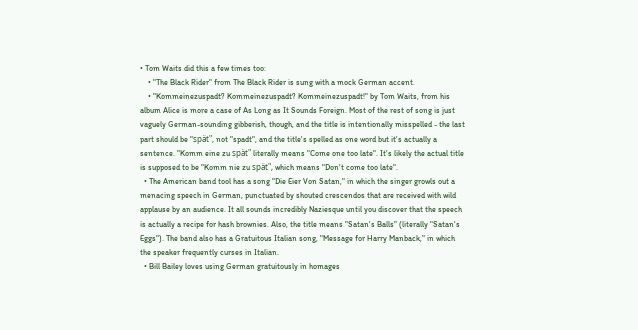• Tom Waits did this a few times too:
    • "The Black Rider" from The Black Rider is sung with a mock German accent.
    • "Kommeinezuspadt? Kommeinezuspadt? Kommeinezuspadt!" by Tom Waits, from his album Alice is more a case of As Long as It Sounds Foreign. Most of the rest of song is just vaguely German-sounding gibberish, though, and the title is intentionally misspelled - the last part should be "spät", not "spadt", and the title's spelled as one word but it's actually a sentence. "Komm eine zu spät" literally means "Come one too late". It's likely the actual title is supposed to be "Komm nie zu spät", which means "Don't come too late".
  • The American band tool has a song "Die Eier Von Satan," in which the singer growls out a menacing speech in German, punctuated by shouted crescendos that are received with wild applause by an audience. It all sounds incredibly Naziesque until you discover that the speech is actually a recipe for hash brownies. Also, the title means "Satan's Balls" (literally "Satan's Eggs"). The band also has a Gratuitous Italian song, "Message for Harry Manback," in which the speaker frequently curses in Italian.
  • Bill Bailey loves using German gratuitously in homages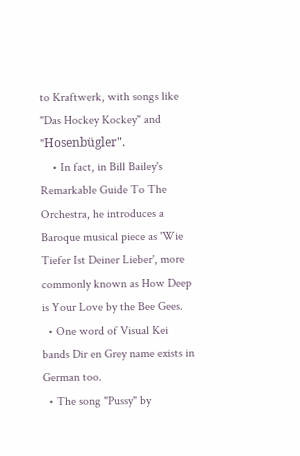to Kraftwerk, with songs like "Das Hockey Kockey" and "Hosenbügler".
    • In fact, in Bill Bailey's Remarkable Guide To The Orchestra, he introduces a Baroque musical piece as 'Wie Tiefer Ist Deiner Lieber', more commonly known as How Deep is Your Love by the Bee Gees.
  • One word of Visual Kei bands Dir en Grey name exists in German too.
  • The song "Pussy" by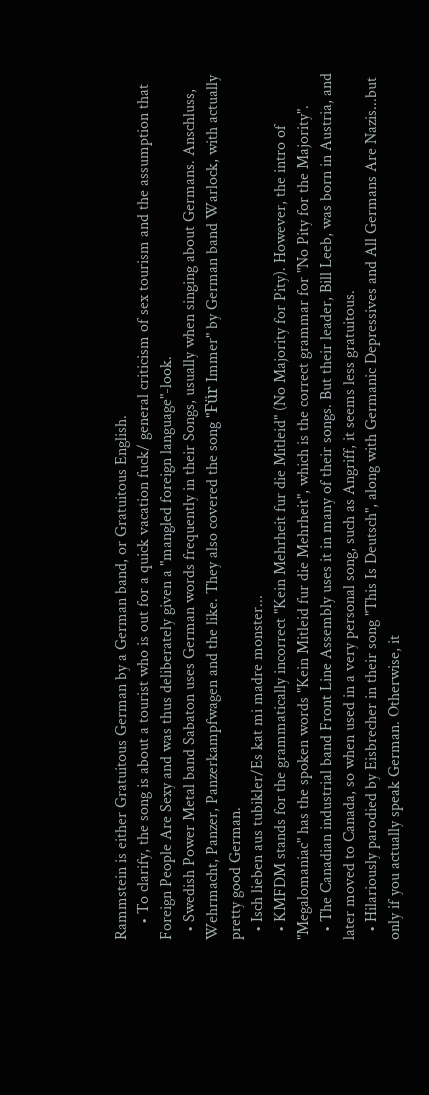Rammstein is either Gratuitous German by a German band, or Gratuitous English.
    • To clarify, the song is about a tourist who is out for a quick vacation fuck/ general criticism of sex tourism and the assumption that Foreign People Are Sexy and was thus deliberately given a "mangled foreign language"-look.
  • Swedish Power Metal band Sabaton uses German words frequently in their Songs, usually when singing about Germans. Anschluss, Wehrmacht, Panzer, Panzerkampfwagen and the like. They also covered the song "Für Immer" by German band Warlock, with actually pretty good German.
  • Isch lieben aus tubikler/Es kat mi madre monster...
  • KMFDM stands for the grammatically incorrect "Kein Mehrheit fur die Mitleid" (No Majority for Pity). However, the intro of "Megalomaniac" has the spoken words "Kein Mitleid fur die Mehrheit", which is the correct grammar for "No Pity for the Majority".
  • The Canadian industrial band Front Line Assembly uses it in many of their songs. But their leader, Bill Leeb, was born in Austria, and later moved to Canada, so when used in a very personal song, such as Angriff, it seems less gratuitous.
  • Hilariously parodied by Eisbrecher in their song "This Is Deutsch", along with Germanic Depressives and All Germans Are Nazis...but only if you actually speak German. Otherwise, it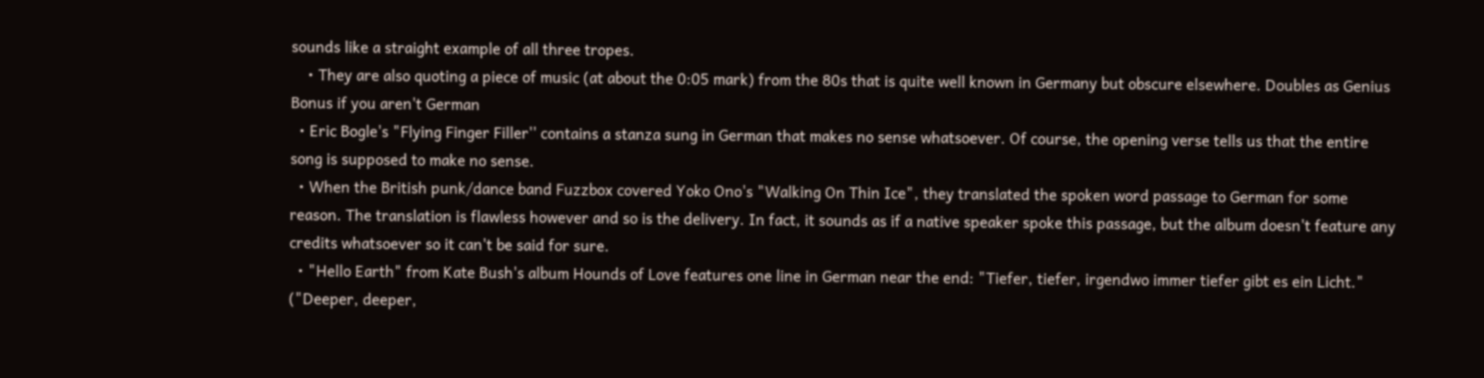sounds like a straight example of all three tropes.
    • They are also quoting a piece of music (at about the 0:05 mark) from the 80s that is quite well known in Germany but obscure elsewhere. Doubles as Genius Bonus if you aren't German
  • Eric Bogle's "Flying Finger Filler'' contains a stanza sung in German that makes no sense whatsoever. Of course, the opening verse tells us that the entire song is supposed to make no sense.
  • When the British punk/dance band Fuzzbox covered Yoko Ono's "Walking On Thin Ice", they translated the spoken word passage to German for some reason. The translation is flawless however and so is the delivery. In fact, it sounds as if a native speaker spoke this passage, but the album doesn't feature any credits whatsoever so it can't be said for sure.
  • "Hello Earth" from Kate Bush's album Hounds of Love features one line in German near the end: "Tiefer, tiefer, irgendwo immer tiefer gibt es ein Licht." ("Deeper, deeper,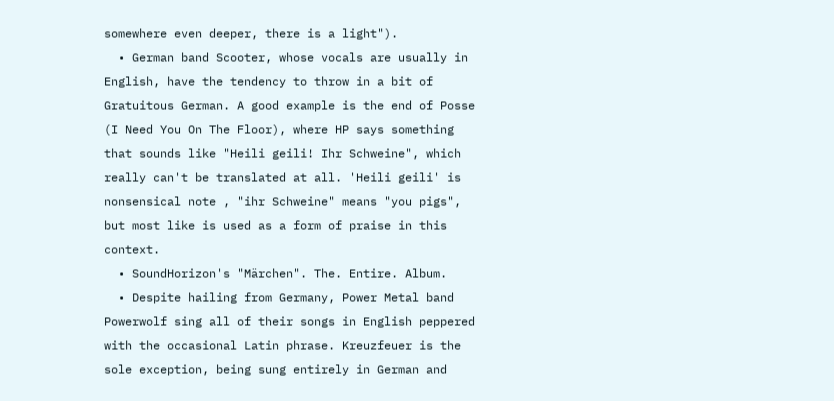somewhere even deeper, there is a light").
  • German band Scooter, whose vocals are usually in English, have the tendency to throw in a bit of Gratuitous German. A good example is the end of Posse (I Need You On The Floor), where HP says something that sounds like "Heili geili! Ihr Schweine", which really can't be translated at all. 'Heili geili' is nonsensical note , "ihr Schweine" means "you pigs", but most like is used as a form of praise in this context.
  • SoundHorizon's "Märchen". The. Entire. Album.
  • Despite hailing from Germany, Power Metal band Powerwolf sing all of their songs in English peppered with the occasional Latin phrase. Kreuzfeuer is the sole exception, being sung entirely in German and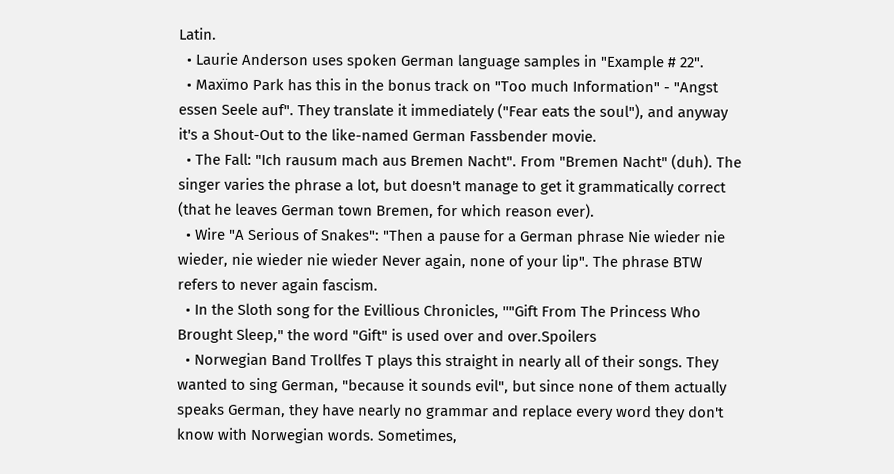Latin.
  • Laurie Anderson uses spoken German language samples in "Example # 22".
  • Maxïmo Park has this in the bonus track on "Too much Information" - "Angst essen Seele auf". They translate it immediately ("Fear eats the soul"), and anyway it's a Shout-Out to the like-named German Fassbender movie.
  • The Fall: "Ich rausum mach aus Bremen Nacht". From "Bremen Nacht" (duh). The singer varies the phrase a lot, but doesn't manage to get it grammatically correct (that he leaves German town Bremen, for which reason ever).
  • Wire "A Serious of Snakes": "Then a pause for a German phrase Nie wieder nie wieder, nie wieder nie wieder Never again, none of your lip". The phrase BTW refers to never again fascism.
  • In the Sloth song for the Evillious Chronicles, ''"Gift From The Princess Who Brought Sleep," the word "Gift" is used over and over.Spoilers
  • Norwegian Band Trollfes T plays this straight in nearly all of their songs. They wanted to sing German, "because it sounds evil", but since none of them actually speaks German, they have nearly no grammar and replace every word they don't know with Norwegian words. Sometimes,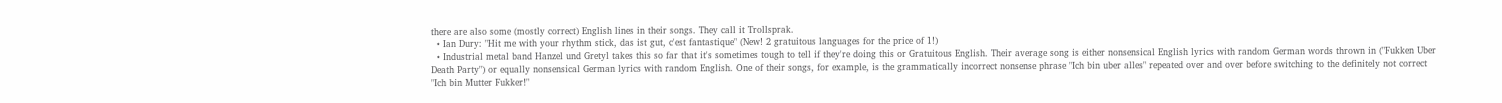there are also some (mostly correct) English lines in their songs. They call it Trollsprak.
  • Ian Dury: "Hit me with your rhythm stick, das ist gut, c'est fantastique" (New! 2 gratuitous languages for the price of 1!)
  • Industrial metal band Hanzel und Gretyl takes this so far that it's sometimes tough to tell if they're doing this or Gratuitous English. Their average song is either nonsensical English lyrics with random German words thrown in ("Fukken Uber Death Party") or equally nonsensical German lyrics with random English. One of their songs, for example, is the grammatically incorrect nonsense phrase "Ich bin uber alles" repeated over and over before switching to the definitely not correct "Ich bin Mutter Fukker!"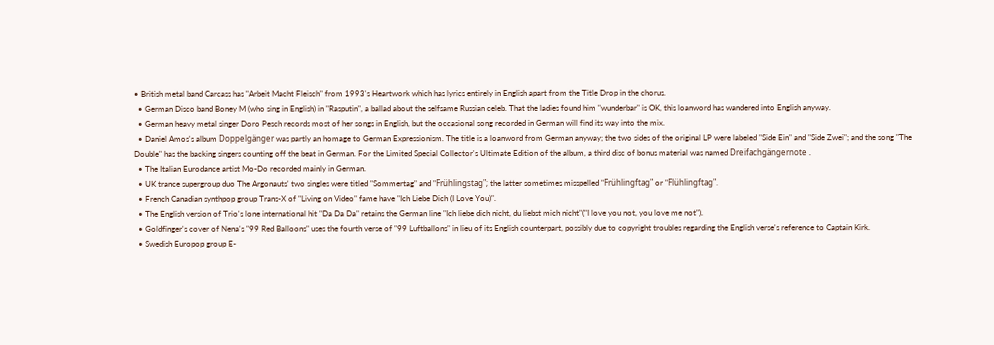• British metal band Carcass has "Arbeit Macht Fleisch" from 1993's Heartwork which has lyrics entirely in English apart from the Title Drop in the chorus.
  • German Disco band Boney M (who sing in English) in "Rasputin", a ballad about the selfsame Russian celeb. That the ladies found him "wunderbar" is OK, this loanword has wandered into English anyway.
  • German heavy metal singer Doro Pesch records most of her songs in English, but the occasional song recorded in German will find its way into the mix.
  • Daniel Amos's album Doppelgänger was partly an homage to German Expressionism. The title is a loanword from German anyway; the two sides of the original LP were labeled "Side Ein" and "Side Zwei"; and the song "The Double" has the backing singers counting off the beat in German. For the Limited Special Collector's Ultimate Edition of the album, a third disc of bonus material was named Dreifachgängernote .
  • The Italian Eurodance artist Mo-Do recorded mainly in German.
  • UK trance supergroup duo The Argonauts' two singles were titled "Sommertag" and "Frühlingstag"; the latter sometimes misspelled "Frühlingftag" or "Flühlingftag".
  • French Canadian synthpop group Trans-X of "Living on Video" fame have "Ich Liebe Dich (I Love You)".
  • The English version of Trio's lone international hit "Da Da Da" retains the German line "Ich liebe dich nicht, du liebst mich nicht"("I love you not, you love me not").
  • Goldfinger's cover of Nena's "99 Red Balloons" uses the fourth verse of "99 Luftballons" in lieu of its English counterpart, possibly due to copyright troubles regarding the English verse's reference to Captain Kirk.
  • Swedish Europop group E-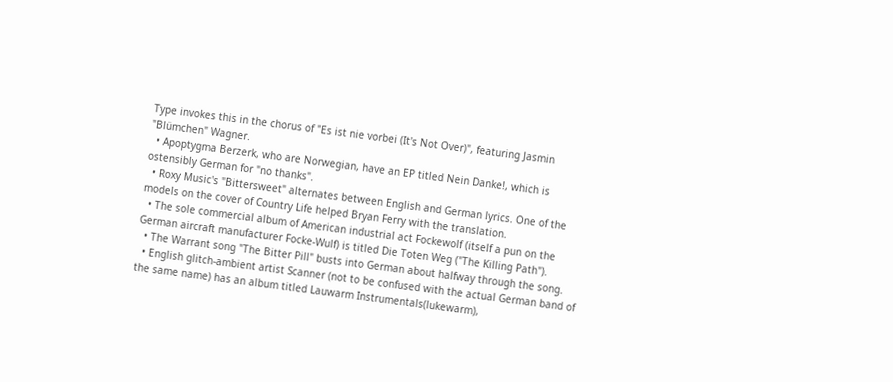Type invokes this in the chorus of "Es ist nie vorbei (It's Not Over)", featuring Jasmin "Blümchen" Wagner.
  • Apoptygma Berzerk, who are Norwegian, have an EP titled Nein Danke!, which is ostensibly German for "no thanks".
  • Roxy Music's "Bittersweet" alternates between English and German lyrics. One of the models on the cover of Country Life helped Bryan Ferry with the translation.
  • The sole commercial album of American industrial act Fockewolf (itself a pun on the German aircraft manufacturer Focke-Wulf) is titled Die Toten Weg ("The Killing Path").
  • The Warrant song "The Bitter Pill" busts into German about halfway through the song.
  • English glitch-ambient artist Scanner (not to be confused with the actual German band of the same name) has an album titled Lauwarm Instrumentals(lukewarm),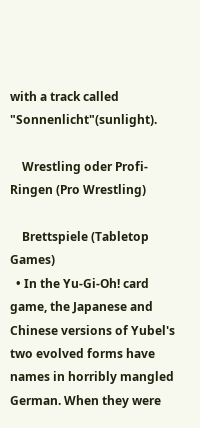with a track called "Sonnenlicht"(sunlight).

    Wrestling oder Profi-Ringen (Pro Wrestling)

    Brettspiele (Tabletop Games)
  • In the Yu-Gi-Oh! card game, the Japanese and Chinese versions of Yubel's two evolved forms have names in horribly mangled German. When they were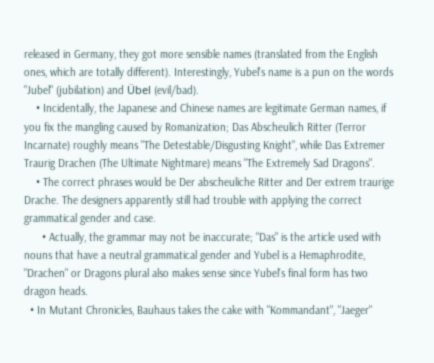released in Germany, they got more sensible names (translated from the English ones, which are totally different). Interestingly, Yubel's name is a pun on the words "Jubel" (jubilation) and Übel (evil/bad).
    • Incidentally, the Japanese and Chinese names are legitimate German names, if you fix the mangling caused by Romanization; Das Abscheulich Ritter (Terror Incarnate) roughly means "The Detestable/Disgusting Knight", while Das Extremer Traurig Drachen (The Ultimate Nightmare) means "The Extremely Sad Dragons".
    • The correct phrases would be Der abscheuliche Ritter and Der extrem traurige Drache. The designers apparently still had trouble with applying the correct grammatical gender and case.
      • Actually, the grammar may not be inaccurate; "Das" is the article used with nouns that have a neutral grammatical gender and Yubel is a Hemaphrodite, "Drachen" or Dragons plural also makes sense since Yubel's final form has two dragon heads.
  • In Mutant Chronicles, Bauhaus takes the cake with "Kommandant", "Jaeger"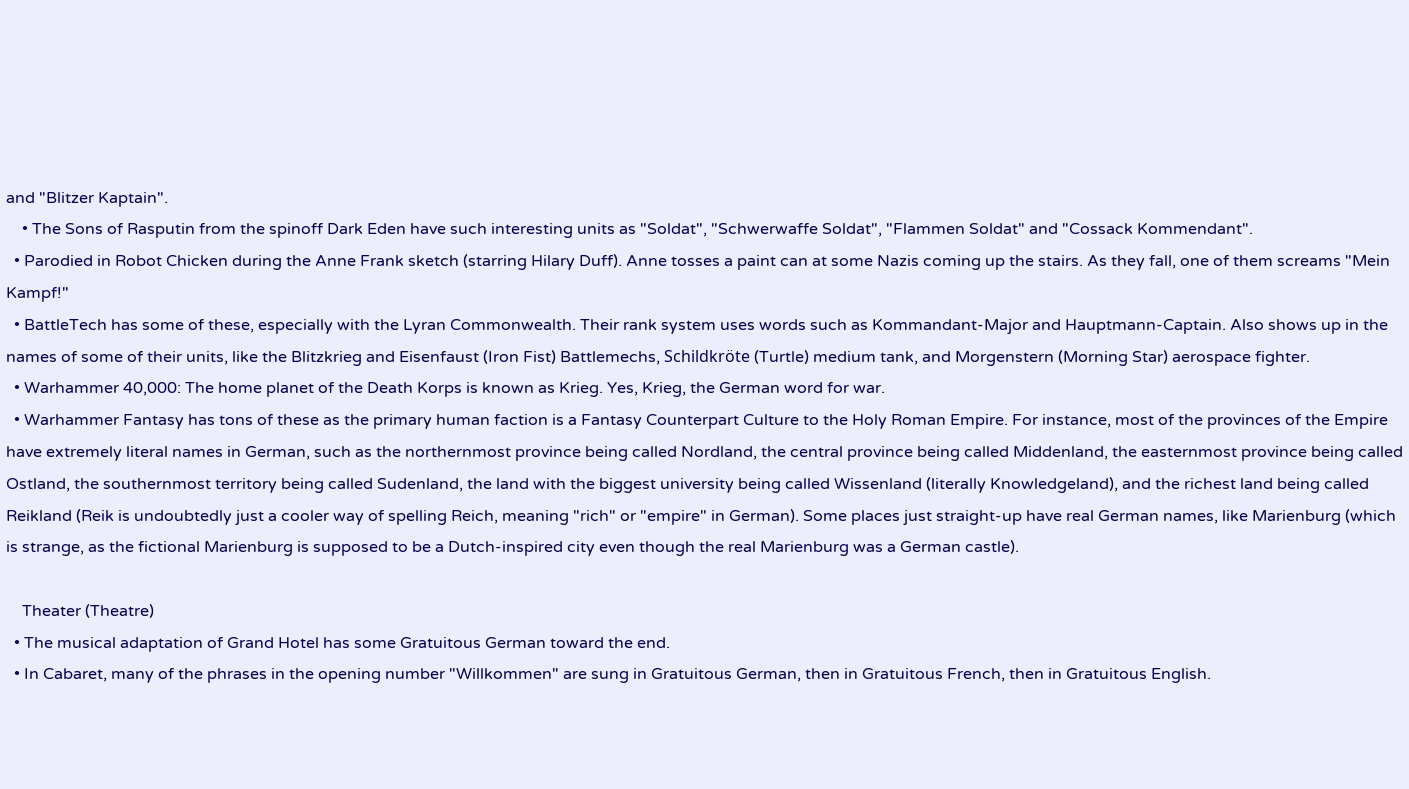and "Blitzer Kaptain".
    • The Sons of Rasputin from the spinoff Dark Eden have such interesting units as "Soldat", "Schwerwaffe Soldat", "Flammen Soldat" and "Cossack Kommendant".
  • Parodied in Robot Chicken during the Anne Frank sketch (starring Hilary Duff). Anne tosses a paint can at some Nazis coming up the stairs. As they fall, one of them screams "Mein Kampf!"
  • BattleTech has some of these, especially with the Lyran Commonwealth. Their rank system uses words such as Kommandant-Major and Hauptmann-Captain. Also shows up in the names of some of their units, like the Blitzkrieg and Eisenfaust (Iron Fist) Battlemechs, Schildkröte (Turtle) medium tank, and Morgenstern (Morning Star) aerospace fighter.
  • Warhammer 40,000: The home planet of the Death Korps is known as Krieg. Yes, Krieg, the German word for war.
  • Warhammer Fantasy has tons of these as the primary human faction is a Fantasy Counterpart Culture to the Holy Roman Empire. For instance, most of the provinces of the Empire have extremely literal names in German, such as the northernmost province being called Nordland, the central province being called Middenland, the easternmost province being called Ostland, the southernmost territory being called Sudenland, the land with the biggest university being called Wissenland (literally Knowledgeland), and the richest land being called Reikland (Reik is undoubtedly just a cooler way of spelling Reich, meaning "rich" or "empire" in German). Some places just straight-up have real German names, like Marienburg (which is strange, as the fictional Marienburg is supposed to be a Dutch-inspired city even though the real Marienburg was a German castle).

    Theater (Theatre)
  • The musical adaptation of Grand Hotel has some Gratuitous German toward the end.
  • In Cabaret, many of the phrases in the opening number "Willkommen" are sung in Gratuitous German, then in Gratuitous French, then in Gratuitous English.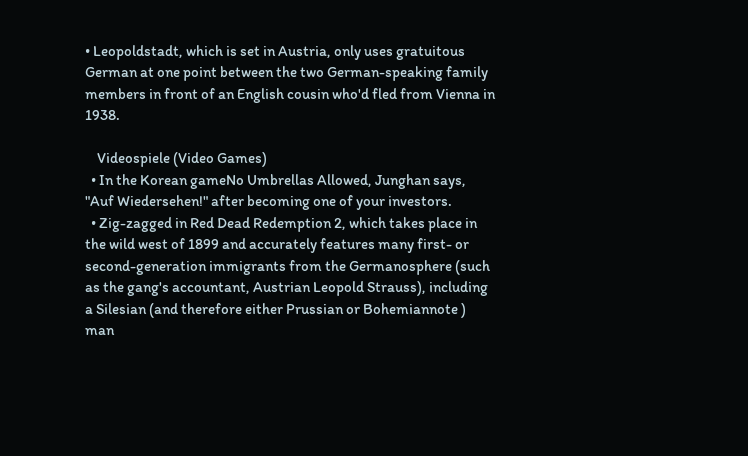• Leopoldstadt, which is set in Austria, only uses gratuitous German at one point between the two German-speaking family members in front of an English cousin who'd fled from Vienna in 1938.

    Videospiele (Video Games)
  • In the Korean gameNo Umbrellas Allowed, Junghan says, "Auf Wiedersehen!" after becoming one of your investors.
  • Zig-zagged in Red Dead Redemption 2, which takes place in the wild west of 1899 and accurately features many first- or second-generation immigrants from the Germanosphere (such as the gang's accountant, Austrian Leopold Strauss), including a Silesian (and therefore either Prussian or Bohemiannote ) man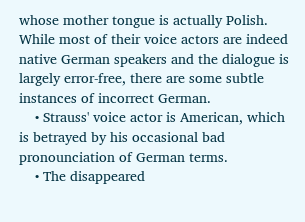whose mother tongue is actually Polish. While most of their voice actors are indeed native German speakers and the dialogue is largely error-free, there are some subtle instances of incorrect German.
    • Strauss' voice actor is American, which is betrayed by his occasional bad pronounciation of German terms.
    • The disappeared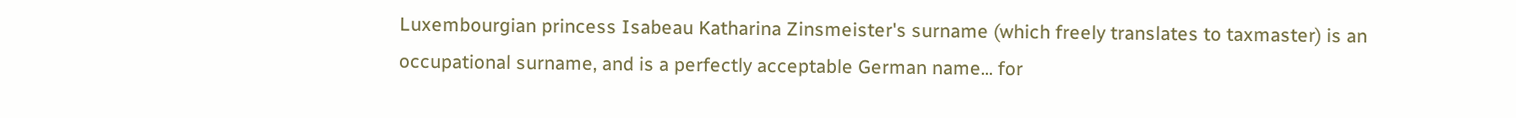Luxembourgian princess Isabeau Katharina Zinsmeister's surname (which freely translates to taxmaster) is an occupational surname, and is a perfectly acceptable German name... for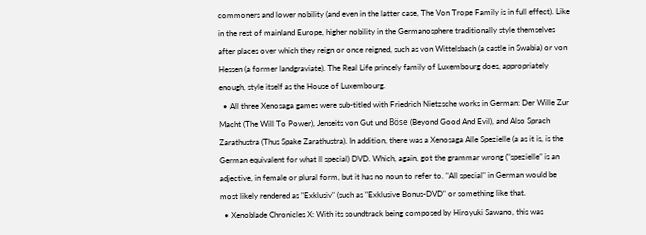commoners and lower nobility (and even in the latter case, The Von Trope Family is in full effect). Like in the rest of mainland Europe, higher nobility in the Germanosphere traditionally style themselves after places over which they reign or once reigned, such as von Wittelsbach (a castle in Swabia) or von Hessen (a former landgraviate). The Real Life princely family of Luxembourg does, appropriately enough, style itself as the House of Luxembourg.
  • All three Xenosaga games were sub-titled with Friedrich Nietzsche works in German: Der Wille Zur Macht (The Will To Power), Jenseits von Gut und Böse (Beyond Good And Evil), and Also Sprach Zarathustra (Thus Spake Zarathustra). In addition, there was a Xenosaga Alle Spezielle (a as it is, is the German equivalent for what ll special) DVD. Which, again, got the grammar wrong ("spezielle" is an adjective, in female or plural form, but it has no noun to refer to. "All special" in German would be most likely rendered as "Exklusiv" (such as "Exklusive Bonus-DVD" or something like that.
  • Xenoblade Chronicles X: With its soundtrack being composed by Hiroyuki Sawano, this was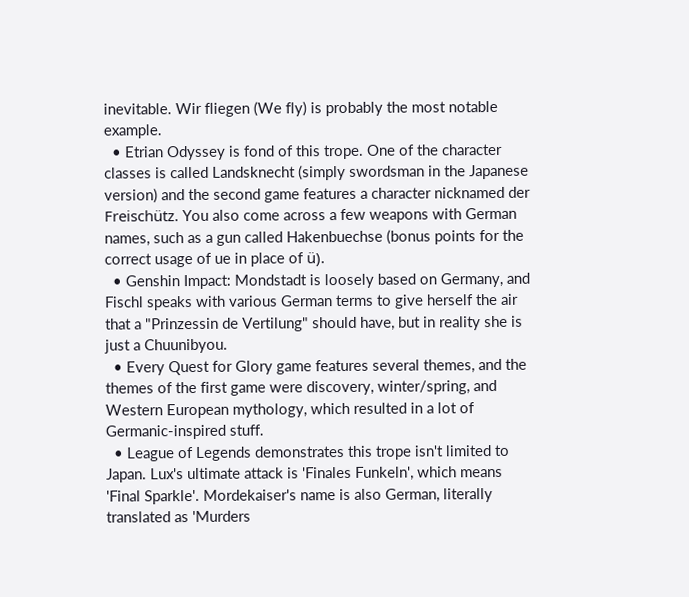inevitable. Wir fliegen (We fly) is probably the most notable example.
  • Etrian Odyssey is fond of this trope. One of the character classes is called Landsknecht (simply swordsman in the Japanese version) and the second game features a character nicknamed der Freischütz. You also come across a few weapons with German names, such as a gun called Hakenbuechse (bonus points for the correct usage of ue in place of ü).
  • Genshin Impact: Mondstadt is loosely based on Germany, and Fischl speaks with various German terms to give herself the air that a "Prinzessin de Vertilung" should have, but in reality she is just a Chuunibyou.
  • Every Quest for Glory game features several themes, and the themes of the first game were discovery, winter/spring, and Western European mythology, which resulted in a lot of Germanic-inspired stuff.
  • League of Legends demonstrates this trope isn't limited to Japan. Lux's ultimate attack is 'Finales Funkeln', which means 'Final Sparkle'. Mordekaiser's name is also German, literally translated as 'Murders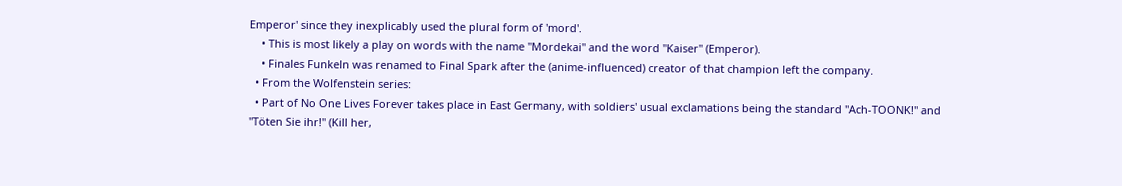Emperor' since they inexplicably used the plural form of 'mord'.
    • This is most likely a play on words with the name "Mordekai" and the word "Kaiser" (Emperor).
    • Finales Funkeln was renamed to Final Spark after the (anime-influenced) creator of that champion left the company.
  • From the Wolfenstein series:
  • Part of No One Lives Forever takes place in East Germany, with soldiers' usual exclamations being the standard "Ach-TOONK!" and "Töten Sie ihr!" (Kill her,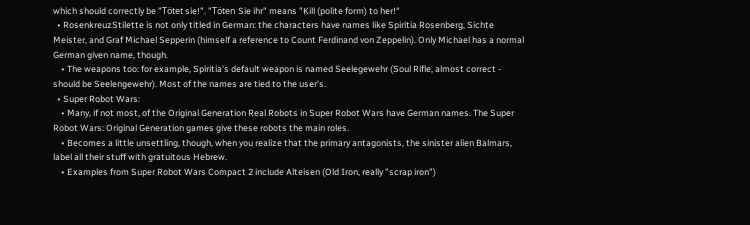which should correctly be "Tötet sie!". "Töten Sie ihr" means "Kill (polite form) to her!"
  • RosenkreuzStilette is not only titled in German: the characters have names like Spiritia Rosenberg, Sichte Meister, and Graf Michael Sepperin (himself a reference to Count Ferdinand von Zeppelin). Only Michael has a normal German given name, though.
    • The weapons too: for example, Spiritia's default weapon is named Seelegewehr (Soul Rifle, almost correct - should be Seelengewehr). Most of the names are tied to the user's.
  • Super Robot Wars:
    • Many, if not most, of the Original Generation Real Robots in Super Robot Wars have German names. The Super Robot Wars: Original Generation games give these robots the main roles.
    • Becomes a little unsettling, though, when you realize that the primary antagonists, the sinister alien Balmars, label all their stuff with gratuitous Hebrew.
    • Examples from Super Robot Wars Compact 2 include Alteisen (Old Iron, really "scrap iron")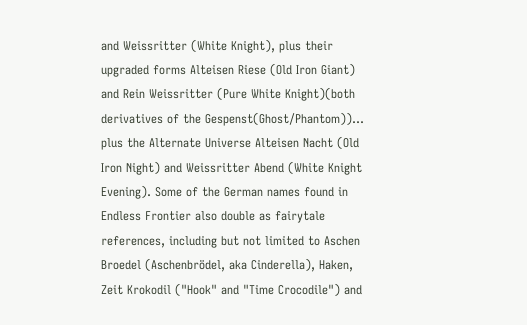and Weissritter (White Knight), plus their upgraded forms Alteisen Riese (Old Iron Giant) and Rein Weissritter (Pure White Knight)(both derivatives of the Gespenst(Ghost/Phantom))... plus the Alternate Universe Alteisen Nacht (Old Iron Night) and Weissritter Abend (White Knight Evening). Some of the German names found in Endless Frontier also double as fairytale references, including but not limited to Aschen Broedel (Aschenbrödel, aka Cinderella), Haken, Zeit Krokodil ("Hook" and "Time Crocodile") and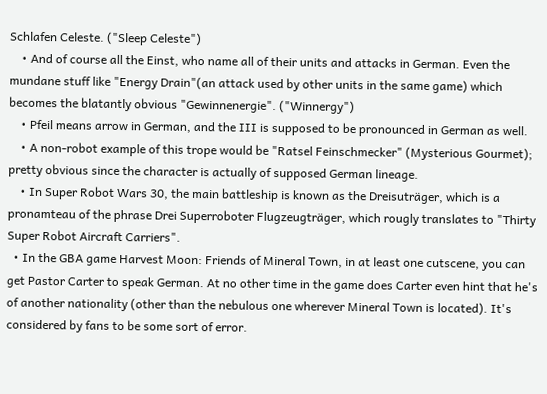Schlafen Celeste. ("Sleep Celeste")
    • And of course all the Einst, who name all of their units and attacks in German. Even the mundane stuff like "Energy Drain"(an attack used by other units in the same game) which becomes the blatantly obvious "Gewinnenergie". ("Winnergy")
    • Pfeil means arrow in German, and the III is supposed to be pronounced in German as well.
    • A non-robot example of this trope would be "Ratsel Feinschmecker" (Mysterious Gourmet); pretty obvious since the character is actually of supposed German lineage.
    • In Super Robot Wars 30, the main battleship is known as the Dreisuträger, which is a pronamteau of the phrase Drei Superroboter Flugzeugträger, which rougly translates to "Thirty Super Robot Aircraft Carriers".
  • In the GBA game Harvest Moon: Friends of Mineral Town, in at least one cutscene, you can get Pastor Carter to speak German. At no other time in the game does Carter even hint that he's of another nationality (other than the nebulous one wherever Mineral Town is located). It's considered by fans to be some sort of error.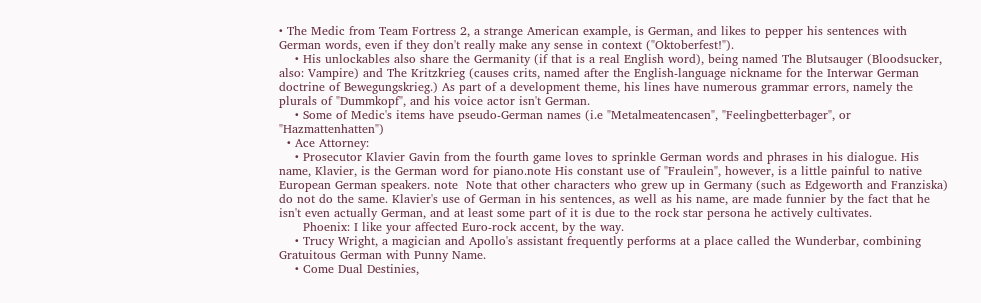• The Medic from Team Fortress 2, a strange American example, is German, and likes to pepper his sentences with German words, even if they don't really make any sense in context ("Oktoberfest!").
    • His unlockables also share the Germanity (if that is a real English word), being named The Blutsauger (Bloodsucker, also: Vampire) and The Kritzkrieg (causes crits, named after the English-language nickname for the Interwar German doctrine of Bewegungskrieg.) As part of a development theme, his lines have numerous grammar errors, namely the plurals of "Dummkopf", and his voice actor isn't German.
    • Some of Medic's items have pseudo-German names (i.e "Metalmeatencasen", "Feelingbetterbager", or "Hazmattenhatten")
  • Ace Attorney:
    • Prosecutor Klavier Gavin from the fourth game loves to sprinkle German words and phrases in his dialogue. His name, Klavier, is the German word for piano.note His constant use of "Fraulein", however, is a little painful to native European German speakers. note  Note that other characters who grew up in Germany (such as Edgeworth and Franziska) do not do the same. Klavier's use of German in his sentences, as well as his name, are made funnier by the fact that he isn't even actually German, and at least some part of it is due to the rock star persona he actively cultivates.
      Phoenix: I like your affected Euro-rock accent, by the way.
    • Trucy Wright, a magician and Apollo's assistant frequently performs at a place called the Wunderbar, combining Gratuitous German with Punny Name.
    • Come Dual Destinies,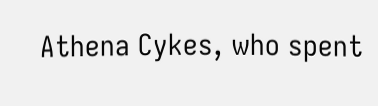Athena Cykes, who spent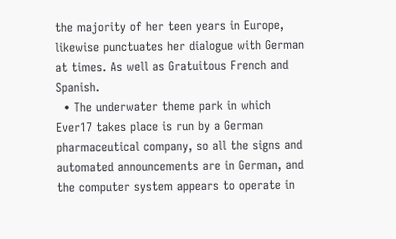the majority of her teen years in Europe, likewise punctuates her dialogue with German at times. As well as Gratuitous French and Spanish.
  • The underwater theme park in which Ever17 takes place is run by a German pharmaceutical company, so all the signs and automated announcements are in German, and the computer system appears to operate in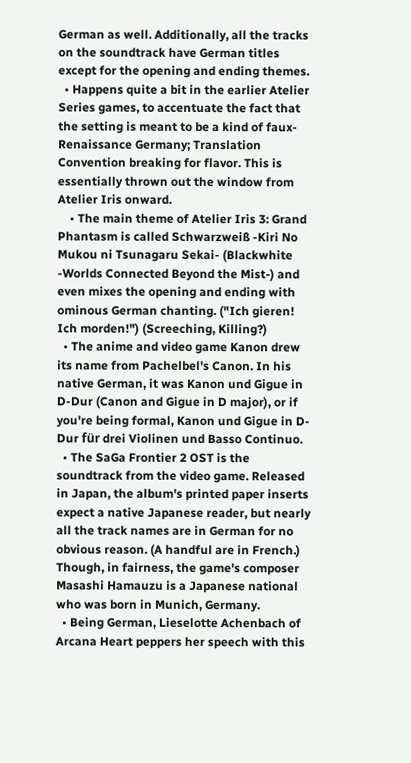German as well. Additionally, all the tracks on the soundtrack have German titles except for the opening and ending themes.
  • Happens quite a bit in the earlier Atelier Series games, to accentuate the fact that the setting is meant to be a kind of faux-Renaissance Germany; Translation Convention breaking for flavor. This is essentially thrown out the window from Atelier Iris onward.
    • The main theme of Atelier Iris 3: Grand Phantasm is called Schwarzweiß -Kiri No Mukou ni Tsunagaru Sekai- (Blackwhite -Worlds Connected Beyond the Mist-) and even mixes the opening and ending with ominous German chanting. ("Ich gieren! Ich morden!") (Screeching, Killing?)
  • The anime and video game Kanon drew its name from Pachelbel's Canon. In his native German, it was Kanon und Gigue in D-Dur (Canon and Gigue in D major), or if you're being formal, Kanon und Gigue in D-Dur für drei Violinen und Basso Continuo.
  • The SaGa Frontier 2 OST is the soundtrack from the video game. Released in Japan, the album's printed paper inserts expect a native Japanese reader, but nearly all the track names are in German for no obvious reason. (A handful are in French.) Though, in fairness, the game's composer Masashi Hamauzu is a Japanese national who was born in Munich, Germany.
  • Being German, Lieselotte Achenbach of Arcana Heart peppers her speech with this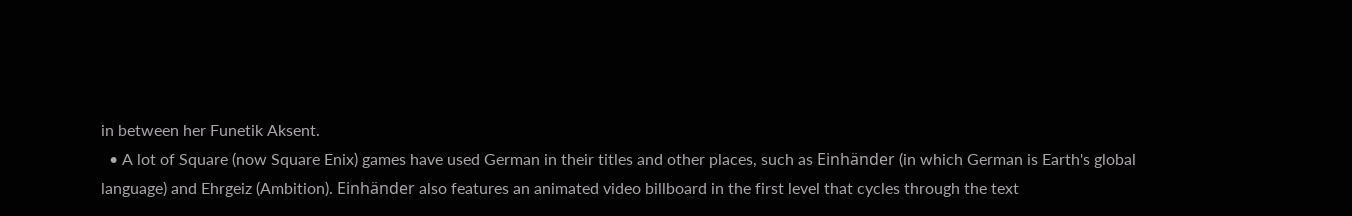in between her Funetik Aksent.
  • A lot of Square (now Square Enix) games have used German in their titles and other places, such as Einhänder (in which German is Earth's global language) and Ehrgeiz (Ambition). Einhänder also features an animated video billboard in the first level that cycles through the text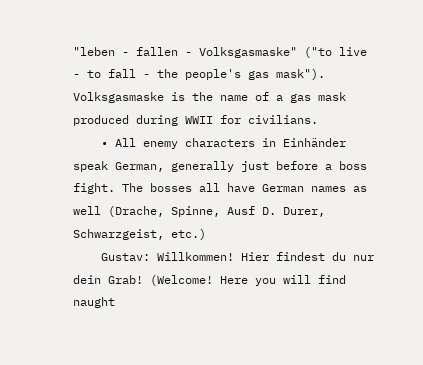"leben - fallen - Volksgasmaske" ("to live - to fall - the people's gas mask"). Volksgasmaske is the name of a gas mask produced during WWII for civilians.
    • All enemy characters in Einhänder speak German, generally just before a boss fight. The bosses all have German names as well (Drache, Spinne, Ausf D. Durer, Schwarzgeist, etc.)
    Gustav: Willkommen! Hier findest du nur dein Grab! (Welcome! Here you will find naught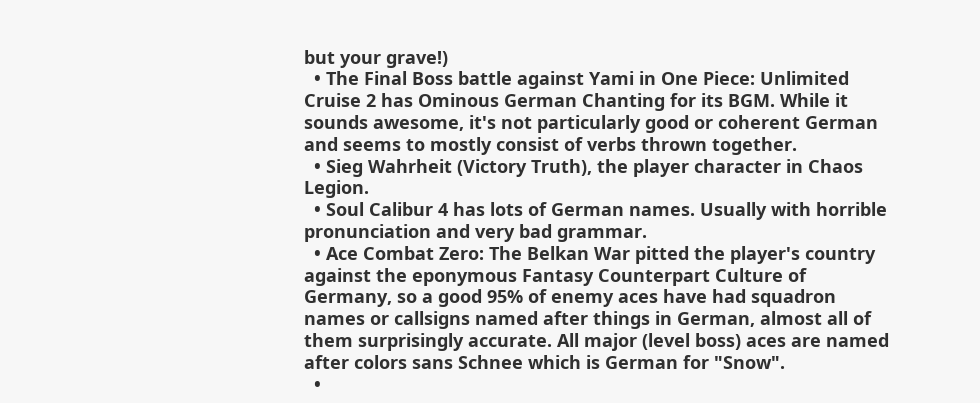but your grave!)
  • The Final Boss battle against Yami in One Piece: Unlimited Cruise 2 has Ominous German Chanting for its BGM. While it sounds awesome, it's not particularly good or coherent German and seems to mostly consist of verbs thrown together.
  • Sieg Wahrheit (Victory Truth), the player character in Chaos Legion.
  • Soul Calibur 4 has lots of German names. Usually with horrible pronunciation and very bad grammar.
  • Ace Combat Zero: The Belkan War pitted the player's country against the eponymous Fantasy Counterpart Culture of Germany, so a good 95% of enemy aces have had squadron names or callsigns named after things in German, almost all of them surprisingly accurate. All major (level boss) aces are named after colors sans Schnee which is German for "Snow".
  •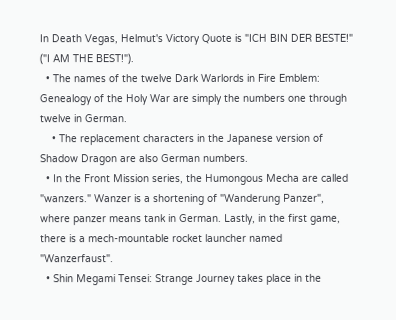In Death Vegas, Helmut's Victory Quote is "ICH BIN DER BESTE!" ("I AM THE BEST!").
  • The names of the twelve Dark Warlords in Fire Emblem: Genealogy of the Holy War are simply the numbers one through twelve in German.
    • The replacement characters in the Japanese version of Shadow Dragon are also German numbers.
  • In the Front Mission series, the Humongous Mecha are called "wanzers." Wanzer is a shortening of "Wanderung Panzer", where panzer means tank in German. Lastly, in the first game, there is a mech-mountable rocket launcher named "Wanzerfaust".
  • Shin Megami Tensei: Strange Journey takes place in the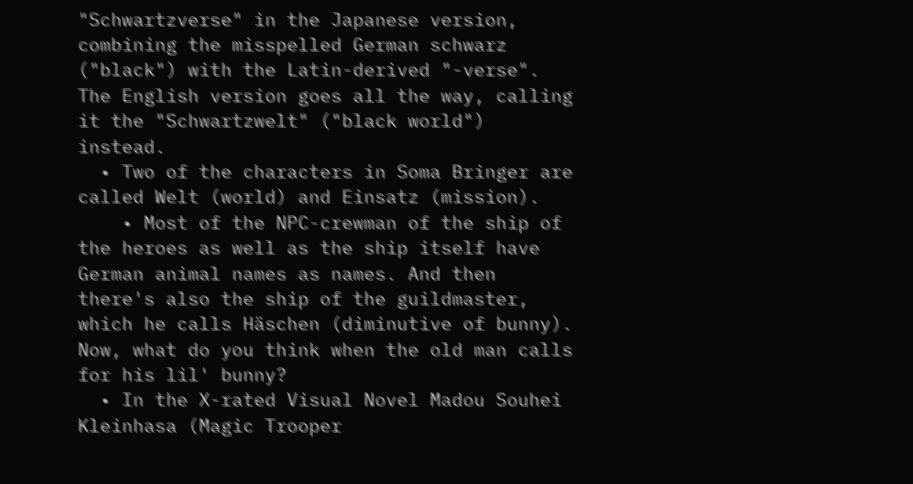"Schwartzverse" in the Japanese version, combining the misspelled German schwarz ("black") with the Latin-derived "-verse". The English version goes all the way, calling it the "Schwartzwelt" ("black world") instead.
  • Two of the characters in Soma Bringer are called Welt (world) and Einsatz (mission).
    • Most of the NPC-crewman of the ship of the heroes as well as the ship itself have German animal names as names. And then there's also the ship of the guildmaster, which he calls Häschen (diminutive of bunny). Now, what do you think when the old man calls for his lil' bunny?
  • In the X-rated Visual Novel Madou Souhei Kleinhasa (Magic Trooper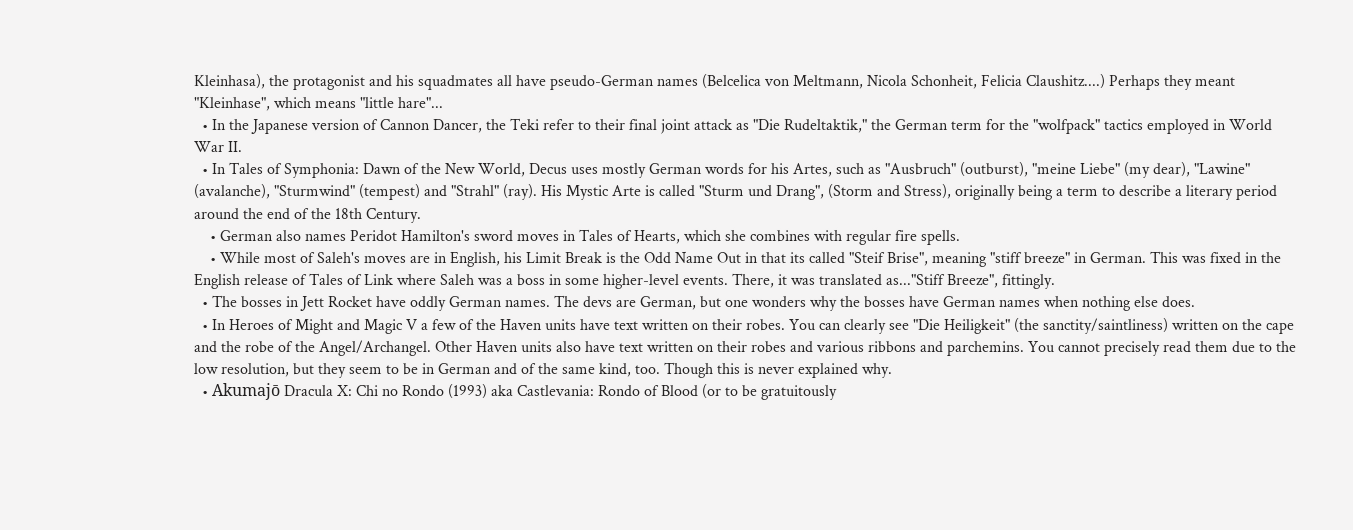Kleinhasa), the protagonist and his squadmates all have pseudo-German names (Belcelica von Meltmann, Nicola Schonheit, Felicia Claushitz....) Perhaps they meant "Kleinhase", which means "little hare"...
  • In the Japanese version of Cannon Dancer, the Teki refer to their final joint attack as "Die Rudeltaktik," the German term for the "wolfpack" tactics employed in World War II.
  • In Tales of Symphonia: Dawn of the New World, Decus uses mostly German words for his Artes, such as "Ausbruch" (outburst), "meine Liebe" (my dear), "Lawine" (avalanche), "Sturmwind" (tempest) and "Strahl" (ray). His Mystic Arte is called "Sturm und Drang", (Storm and Stress), originally being a term to describe a literary period around the end of the 18th Century.
    • German also names Peridot Hamilton's sword moves in Tales of Hearts, which she combines with regular fire spells.
    • While most of Saleh's moves are in English, his Limit Break is the Odd Name Out in that its called "Steif Brise", meaning "stiff breeze" in German. This was fixed in the English release of Tales of Link where Saleh was a boss in some higher-level events. There, it was translated as..."Stiff Breeze", fittingly.
  • The bosses in Jett Rocket have oddly German names. The devs are German, but one wonders why the bosses have German names when nothing else does.
  • In Heroes of Might and Magic V a few of the Haven units have text written on their robes. You can clearly see "Die Heiligkeit" (the sanctity/saintliness) written on the cape and the robe of the Angel/Archangel. Other Haven units also have text written on their robes and various ribbons and parchemins. You cannot precisely read them due to the low resolution, but they seem to be in German and of the same kind, too. Though this is never explained why.
  • Akumajō Dracula X: Chi no Rondo (1993) aka Castlevania: Rondo of Blood (or to be gratuitously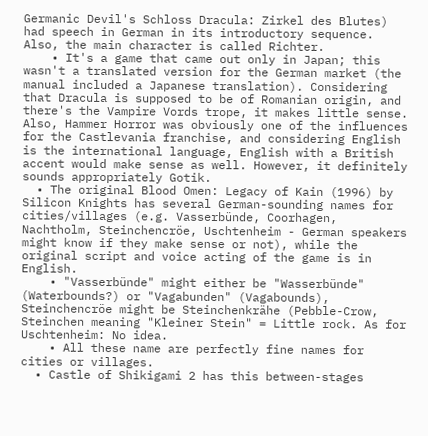Germanic Devil's Schloss Dracula: Zirkel des Blutes) had speech in German in its introductory sequence. Also, the main character is called Richter.
    • It's a game that came out only in Japan; this wasn't a translated version for the German market (the manual included a Japanese translation). Considering that Dracula is supposed to be of Romanian origin, and there's the Vampire Vords trope, it makes little sense. Also, Hammer Horror was obviously one of the influences for the Castlevania franchise, and considering English is the international language, English with a British accent would make sense as well. However, it definitely sounds appropriately Gotik.
  • The original Blood Omen: Legacy of Kain (1996) by Silicon Knights has several German-sounding names for cities/villages (e.g. Vasserbünde, Coorhagen, Nachtholm, Steinchencröe, Uschtenheim - German speakers might know if they make sense or not), while the original script and voice acting of the game is in English.
    • "Vasserbünde" might either be "Wasserbünde" (Waterbounds?) or "Vagabunden" (Vagabounds), Steinchencröe might be Steinchenkrähe (Pebble-Crow, Steinchen meaning "Kleiner Stein" = Little rock. As for Uschtenheim: No idea.
    • All these name are perfectly fine names for cities or villages.
  • Castle of Shikigami 2 has this between-stages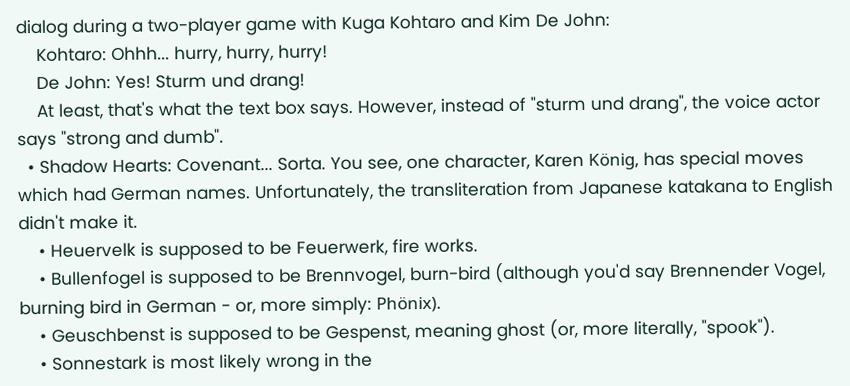dialog during a two-player game with Kuga Kohtaro and Kim De John:
    Kohtaro: Ohhh... hurry, hurry, hurry!
    De John: Yes! Sturm und drang!
    At least, that's what the text box says. However, instead of "sturm und drang", the voice actor says "strong and dumb".
  • Shadow Hearts: Covenant... Sorta. You see, one character, Karen König, has special moves which had German names. Unfortunately, the transliteration from Japanese katakana to English didn't make it.
    • Heuervelk is supposed to be Feuerwerk, fire works.
    • Bullenfogel is supposed to be Brennvogel, burn-bird (although you'd say Brennender Vogel, burning bird in German - or, more simply: Phönix).
    • Geuschbenst is supposed to be Gespenst, meaning ghost (or, more literally, "spook").
    • Sonnestark is most likely wrong in the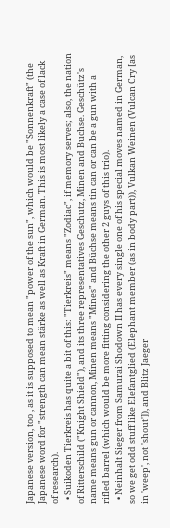Japanese version, too , as it is supposed to mean "power of the sun", which would be "Sonnenkraft" (the Japanese word for "strength can mean stärke as well as Kraft in German. This is most likely a case of lack of research).
  • Suikoden Tierkreis has quite a bit of this: "Tierkreis" means "Zodiac", if memory serves; also, the nation of Ritterschild ("Knight Shield"), and its three representatives Geschutz, Minen and Buchse. Geschütz's name means gun or cannon, Minen means "Mines" and Büchse means tin can or can be a gun with a rifled barrel (which would be more fitting considering the other 2 guys of this trio).
  • Neinhalt Sieger from Samurai Shodown II has every single one of his special moves named in German, so we get odd stuff like Elefantglied (Elephant member (as in body part)), Vulkan Weinen (Vulcan Cry [as in 'weep', not 'shout']), and Blitz Jaeger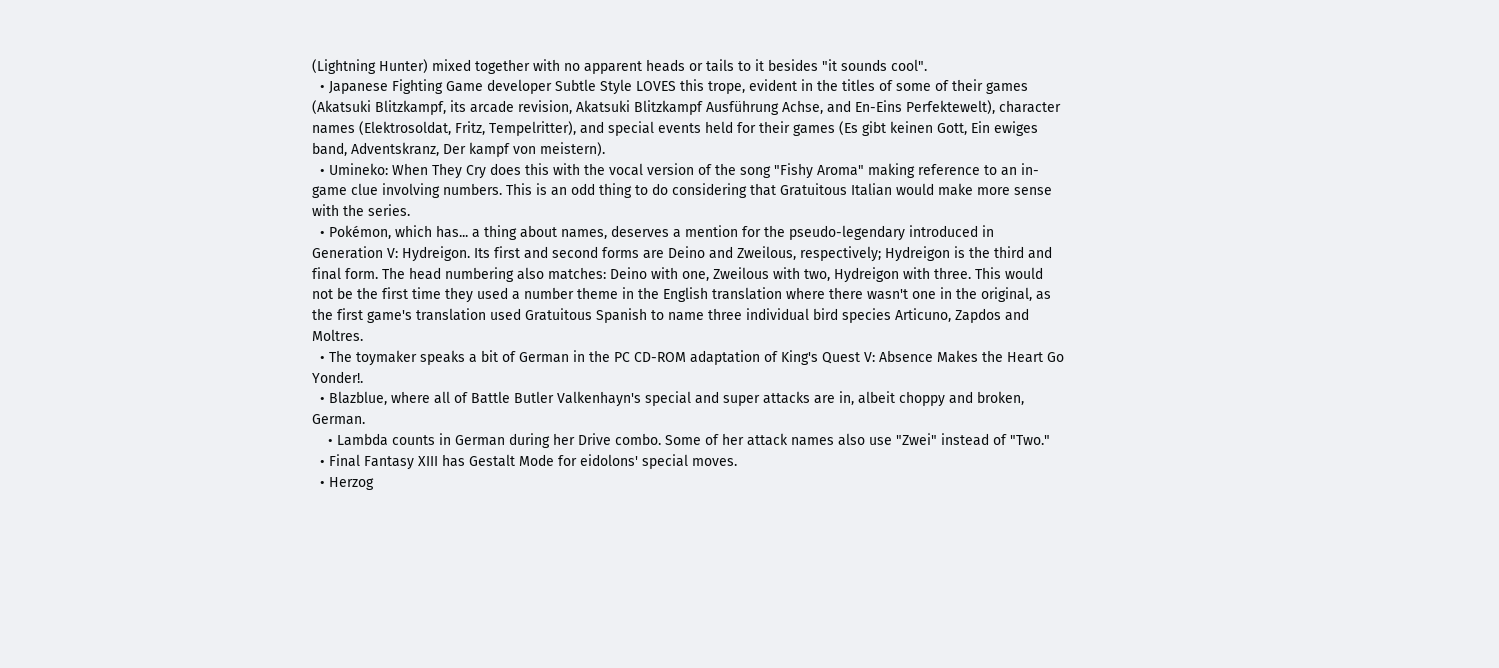(Lightning Hunter) mixed together with no apparent heads or tails to it besides "it sounds cool".
  • Japanese Fighting Game developer Subtle Style LOVES this trope, evident in the titles of some of their games (Akatsuki Blitzkampf, its arcade revision, Akatsuki Blitzkampf Ausführung Achse, and En-Eins Perfektewelt), character names (Elektrosoldat, Fritz, Tempelritter), and special events held for their games (Es gibt keinen Gott, Ein ewiges band, Adventskranz, Der kampf von meistern).
  • Umineko: When They Cry does this with the vocal version of the song "Fishy Aroma" making reference to an in-game clue involving numbers. This is an odd thing to do considering that Gratuitous Italian would make more sense with the series.
  • Pokémon, which has... a thing about names, deserves a mention for the pseudo-legendary introduced in Generation V: Hydreigon. Its first and second forms are Deino and Zweilous, respectively; Hydreigon is the third and final form. The head numbering also matches: Deino with one, Zweilous with two, Hydreigon with three. This would not be the first time they used a number theme in the English translation where there wasn't one in the original, as the first game's translation used Gratuitous Spanish to name three individual bird species Articuno, Zapdos and Moltres.
  • The toymaker speaks a bit of German in the PC CD-ROM adaptation of King's Quest V: Absence Makes the Heart Go Yonder!.
  • Blazblue, where all of Battle Butler Valkenhayn's special and super attacks are in, albeit choppy and broken, German.
    • Lambda counts in German during her Drive combo. Some of her attack names also use "Zwei" instead of "Two."
  • Final Fantasy XIII has Gestalt Mode for eidolons' special moves.
  • Herzog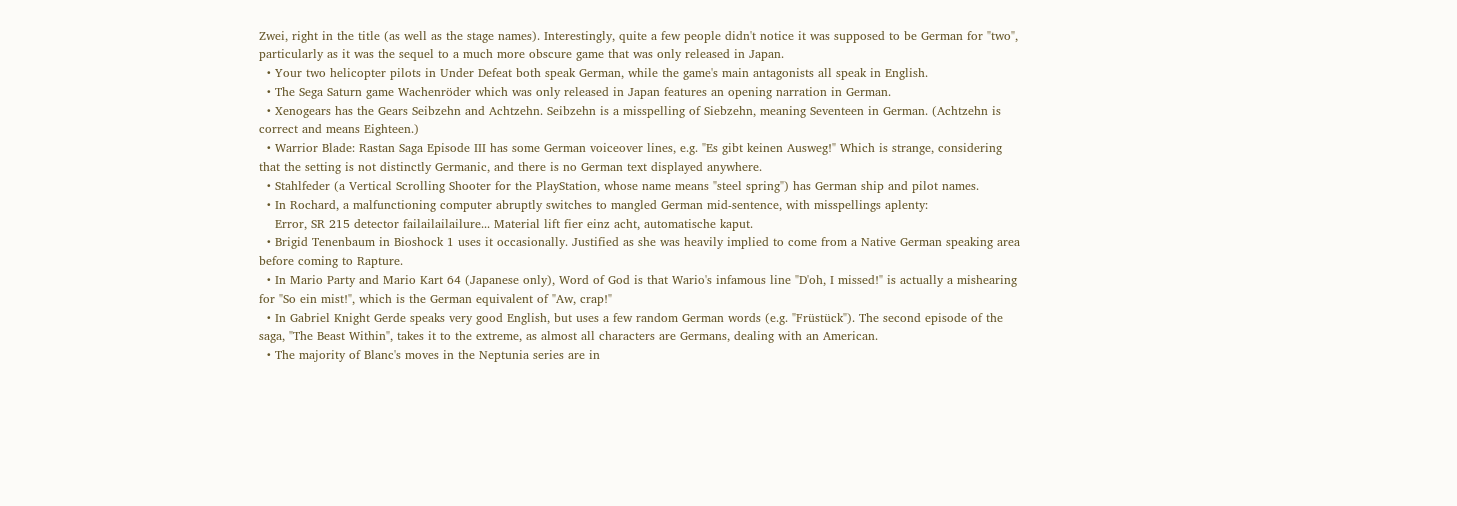Zwei, right in the title (as well as the stage names). Interestingly, quite a few people didn't notice it was supposed to be German for "two", particularly as it was the sequel to a much more obscure game that was only released in Japan.
  • Your two helicopter pilots in Under Defeat both speak German, while the game's main antagonists all speak in English.
  • The Sega Saturn game Wachenröder which was only released in Japan features an opening narration in German.
  • Xenogears has the Gears Seibzehn and Achtzehn. Seibzehn is a misspelling of Siebzehn, meaning Seventeen in German. (Achtzehn is correct and means Eighteen.)
  • Warrior Blade: Rastan Saga Episode III has some German voiceover lines, e.g. "Es gibt keinen Ausweg!" Which is strange, considering that the setting is not distinctly Germanic, and there is no German text displayed anywhere.
  • Stahlfeder (a Vertical Scrolling Shooter for the PlayStation, whose name means "steel spring") has German ship and pilot names.
  • In Rochard, a malfunctioning computer abruptly switches to mangled German mid-sentence, with misspellings aplenty:
    Error, SR 215 detector failailailailure... Material lift fier einz acht, automatische kaput.
  • Brigid Tenenbaum in Bioshock 1 uses it occasionally. Justified as she was heavily implied to come from a Native German speaking area before coming to Rapture.
  • In Mario Party and Mario Kart 64 (Japanese only), Word of God is that Wario's infamous line "D'oh, I missed!" is actually a mishearing for "So ein mist!", which is the German equivalent of "Aw, crap!"
  • In Gabriel Knight Gerde speaks very good English, but uses a few random German words (e.g. "Früstück"). The second episode of the saga, "The Beast Within", takes it to the extreme, as almost all characters are Germans, dealing with an American.
  • The majority of Blanc's moves in the Neptunia series are in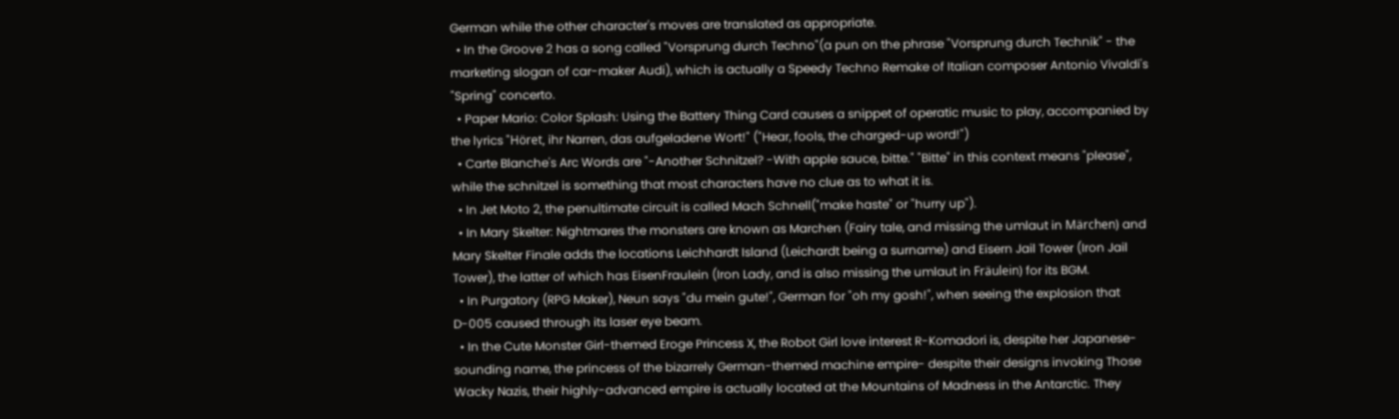German while the other character's moves are translated as appropriate.
  • In the Groove 2 has a song called "Vorsprung durch Techno"(a pun on the phrase "Vorsprung durch Technik" - the marketing slogan of car-maker Audi), which is actually a Speedy Techno Remake of Italian composer Antonio Vivaldi's "Spring" concerto.
  • Paper Mario: Color Splash: Using the Battery Thing Card causes a snippet of operatic music to play, accompanied by the lyrics "Höret, ihr Narren, das aufgeladene Wort!" ("Hear, fools, the charged-up word!")
  • Carte Blanche's Arc Words are "-Another Schnitzel? -With apple sauce, bitte." "Bitte" in this context means "please", while the schnitzel is something that most characters have no clue as to what it is.
  • In Jet Moto 2, the penultimate circuit is called Mach Schnell("make haste" or "hurry up").
  • In Mary Skelter: Nightmares the monsters are known as Marchen (Fairy tale, and missing the umlaut in Märchen) and Mary Skelter Finale adds the locations Leichhardt Island (Leichardt being a surname) and Eisern Jail Tower (Iron Jail Tower), the latter of which has EisenFraulein (Iron Lady, and is also missing the umlaut in Fräulein) for its BGM.
  • In Purgatory (RPG Maker), Neun says "du mein gute!", German for "oh my gosh!", when seeing the explosion that D-005 caused through its laser eye beam.
  • In the Cute Monster Girl-themed Eroge Princess X, the Robot Girl love interest R-Komadori is, despite her Japanese-sounding name, the princess of the bizarrely German-themed machine empire- despite their designs invoking Those Wacky Nazis, their highly-advanced empire is actually located at the Mountains of Madness in the Antarctic. They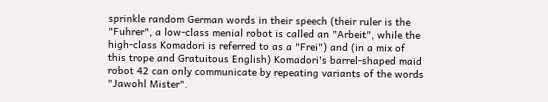sprinkle random German words in their speech (their ruler is the "Fuhrer", a low-class menial robot is called an "Arbeit", while the high-class Komadori is referred to as a "Frei") and (in a mix of this trope and Gratuitous English) Komadori's barrel-shaped maid robot 42 can only communicate by repeating variants of the words "Jawohl Mister".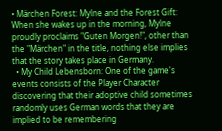• Märchen Forest: Mylne and the Forest Gift: When she wakes up in the morning, Mylne proudly proclaims "Guten Morgen!", other than the "Märchen" in the title, nothing else implies that the story takes place in Germany.
  • My Child Lebensborn: One of the game's events consists of the Player Character discovering that their adoptive child sometimes randomly uses German words that they are implied to be remembering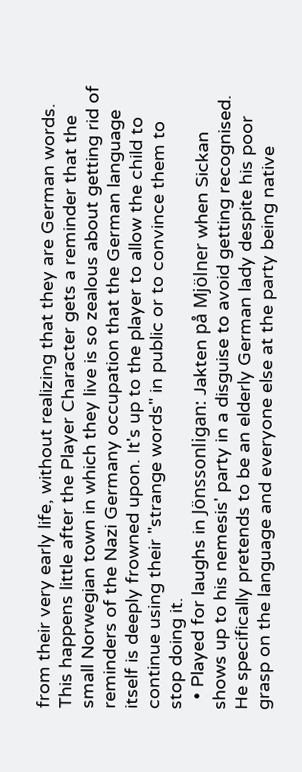from their very early life, without realizing that they are German words. This happens little after the Player Character gets a reminder that the small Norwegian town in which they live is so zealous about getting rid of reminders of the Nazi Germany occupation that the German language itself is deeply frowned upon. It's up to the player to allow the child to continue using their "strange words" in public or to convince them to stop doing it.
  • Played for laughs in Jönssonligan: Jakten på Mjölner when Sickan shows up to his nemesis' party in a disguise to avoid getting recognised. He specifically pretends to be an elderly German lady despite his poor grasp on the language and everyone else at the party being native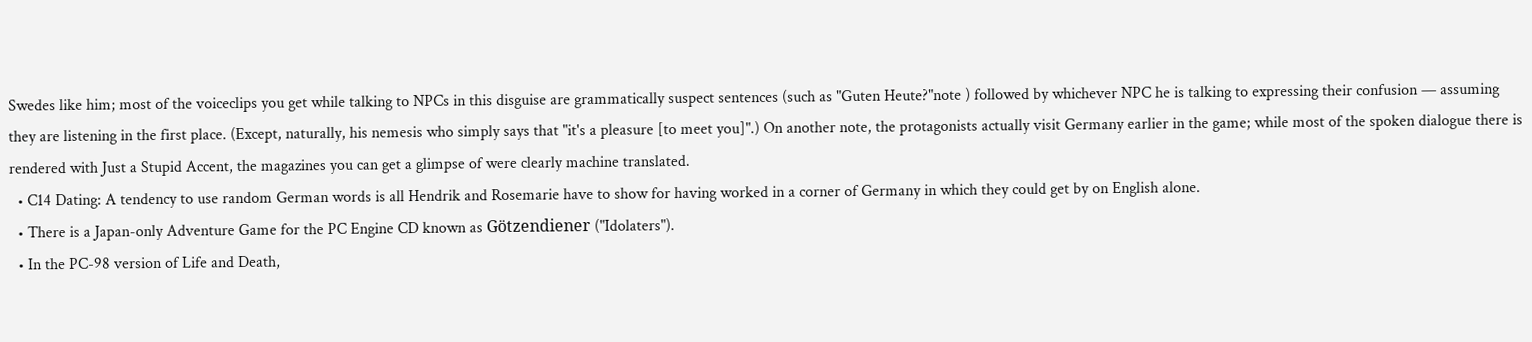Swedes like him; most of the voiceclips you get while talking to NPCs in this disguise are grammatically suspect sentences (such as "Guten Heute?"note ) followed by whichever NPC he is talking to expressing their confusion — assuming they are listening in the first place. (Except, naturally, his nemesis who simply says that "it's a pleasure [to meet you]".) On another note, the protagonists actually visit Germany earlier in the game; while most of the spoken dialogue there is rendered with Just a Stupid Accent, the magazines you can get a glimpse of were clearly machine translated.
  • C14 Dating: A tendency to use random German words is all Hendrik and Rosemarie have to show for having worked in a corner of Germany in which they could get by on English alone.
  • There is a Japan-only Adventure Game for the PC Engine CD known as Götzendiener ("Idolaters").
  • In the PC-98 version of Life and Death,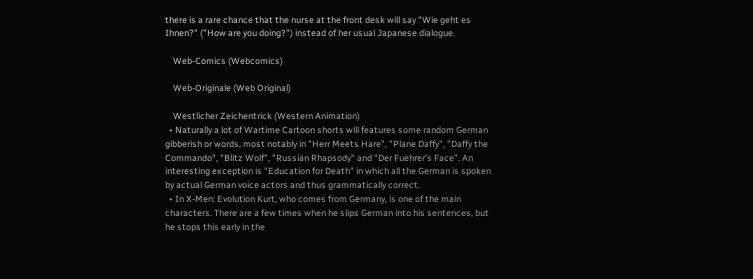there is a rare chance that the nurse at the front desk will say "Wie geht es Ihnen?" ("How are you doing?") instead of her usual Japanese dialogue.

    Web-Comics (Webcomics)

    Web-Originale (Web Original)

    Westlicher Zeichentrick (Western Animation)
  • Naturally a lot of Wartime Cartoon shorts will features some random German gibberish or words, most notably in "Herr Meets Hare", "Plane Daffy", "Daffy the Commando", "Blitz Wolf", "Russian Rhapsody" and "Der Fuehrer's Face". An interesting exception is "Education for Death" in which all the German is spoken by actual German voice actors and thus grammatically correct.
  • In X-Men: Evolution Kurt, who comes from Germany, is one of the main characters. There are a few times when he slips German into his sentences, but he stops this early in the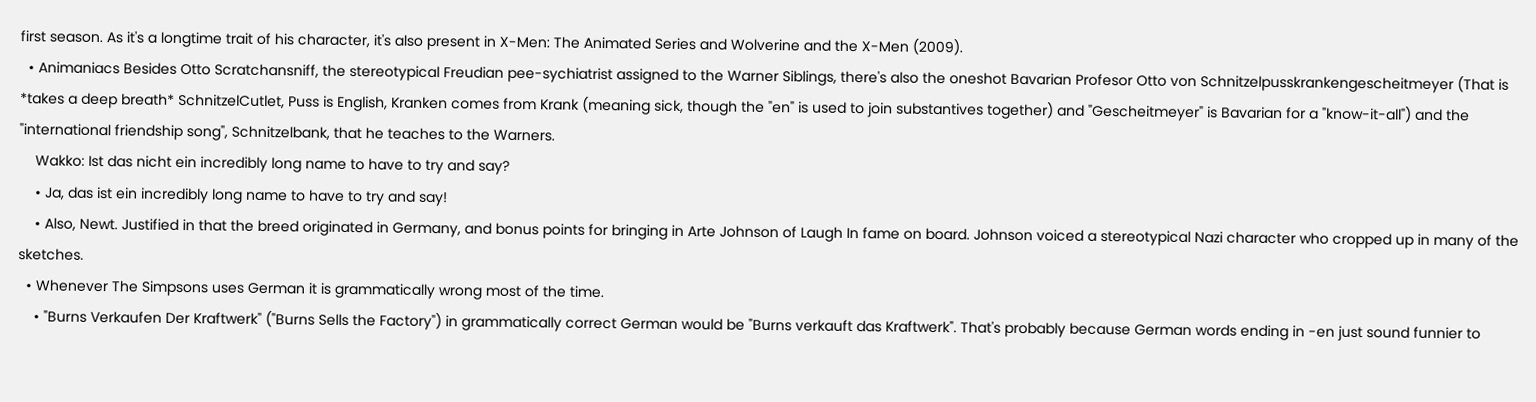first season. As it's a longtime trait of his character, it's also present in X-Men: The Animated Series and Wolverine and the X-Men (2009).
  • Animaniacs Besides Otto Scratchansniff, the stereotypical Freudian pee-sychiatrist assigned to the Warner Siblings, there's also the oneshot Bavarian Profesor Otto von Schnitzelpusskrankengescheitmeyer (That is *takes a deep breath* SchnitzelCutlet, Puss is English, Kranken comes from Krank (meaning sick, though the "en" is used to join substantives together) and "Gescheitmeyer" is Bavarian for a "know-it-all") and the "international friendship song", Schnitzelbank, that he teaches to the Warners.
    Wakko: Ist das nicht ein incredibly long name to have to try and say?
    • Ja, das ist ein incredibly long name to have to try and say!
    • Also, Newt. Justified in that the breed originated in Germany, and bonus points for bringing in Arte Johnson of Laugh In fame on board. Johnson voiced a stereotypical Nazi character who cropped up in many of the sketches.
  • Whenever The Simpsons uses German it is grammatically wrong most of the time.
    • "Burns Verkaufen Der Kraftwerk" ("Burns Sells the Factory") in grammatically correct German would be "Burns verkauft das Kraftwerk". That's probably because German words ending in -en just sound funnier to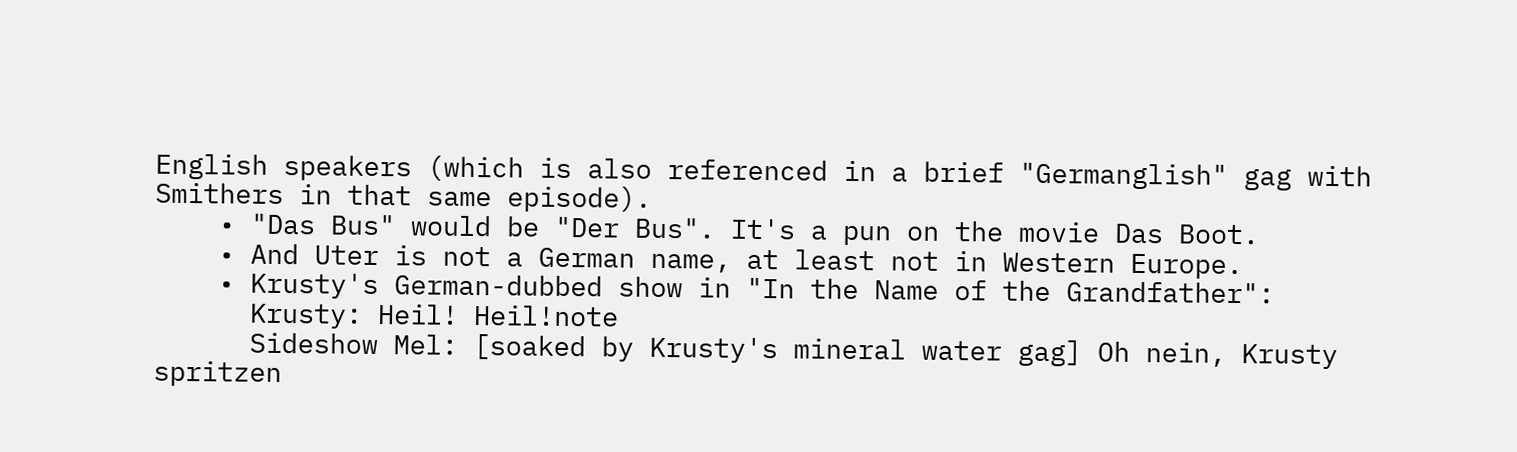English speakers (which is also referenced in a brief "Germanglish" gag with Smithers in that same episode).
    • "Das Bus" would be "Der Bus". It's a pun on the movie Das Boot.
    • And Uter is not a German name, at least not in Western Europe.
    • Krusty's German-dubbed show in "In the Name of the Grandfather":
      Krusty: Heil! Heil!note
      Sideshow Mel: [soaked by Krusty's mineral water gag] Oh nein, Krusty spritzen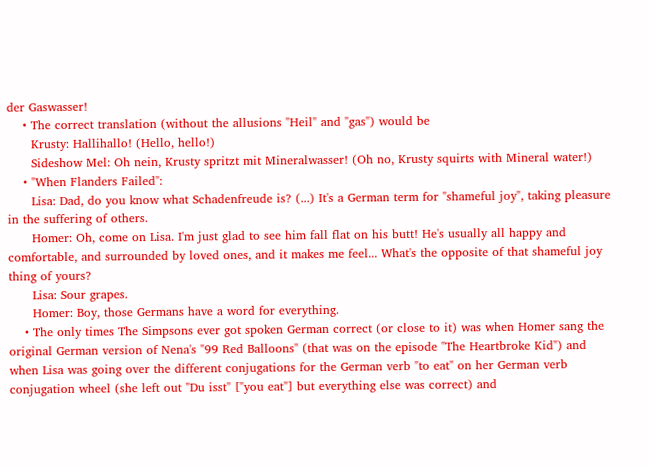der Gaswasser!
    • The correct translation (without the allusions "Heil" and "gas") would be
      Krusty: Hallihallo! (Hello, hello!)
      Sideshow Mel: Oh nein, Krusty spritzt mit Mineralwasser! (Oh no, Krusty squirts with Mineral water!)
    • "When Flanders Failed":
      Lisa: Dad, do you know what Schadenfreude is? (...) It's a German term for "shameful joy", taking pleasure in the suffering of others.
      Homer: Oh, come on Lisa. I'm just glad to see him fall flat on his butt! He's usually all happy and comfortable, and surrounded by loved ones, and it makes me feel... What's the opposite of that shameful joy thing of yours?
      Lisa: Sour grapes.
      Homer: Boy, those Germans have a word for everything.
    • The only times The Simpsons ever got spoken German correct (or close to it) was when Homer sang the original German version of Nena's "99 Red Balloons" (that was on the episode "The Heartbroke Kid") and when Lisa was going over the different conjugations for the German verb "to eat" on her German verb conjugation wheel (she left out "Du isst" ["you eat"] but everything else was correct) and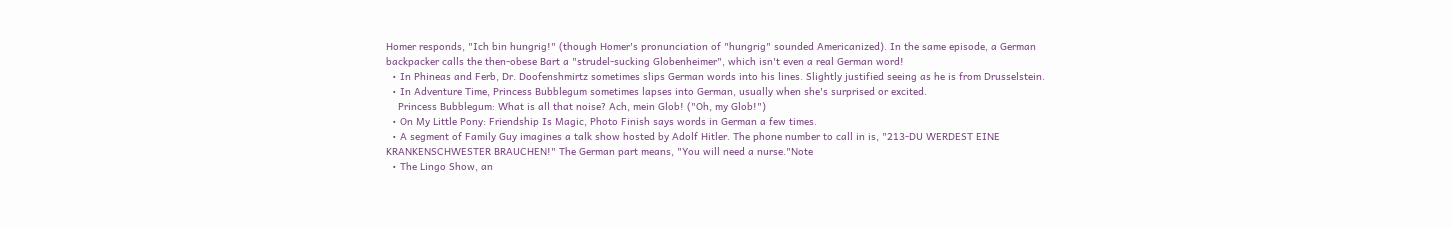Homer responds, "Ich bin hungrig!" (though Homer's pronunciation of "hungrig" sounded Americanized). In the same episode, a German backpacker calls the then-obese Bart a "strudel-sucking Globenheimer", which isn't even a real German word!
  • In Phineas and Ferb, Dr. Doofenshmirtz sometimes slips German words into his lines. Slightly justified seeing as he is from Drusselstein.
  • In Adventure Time, Princess Bubblegum sometimes lapses into German, usually when she's surprised or excited.
    Princess Bubblegum: What is all that noise? Ach, mein Glob! ("Oh, my Glob!")
  • On My Little Pony: Friendship Is Magic, Photo Finish says words in German a few times.
  • A segment of Family Guy imagines a talk show hosted by Adolf Hitler. The phone number to call in is, "213-DU WERDEST EINE KRANKENSCHWESTER BRAUCHEN!" The German part means, "You will need a nurse."Note
  • The Lingo Show, an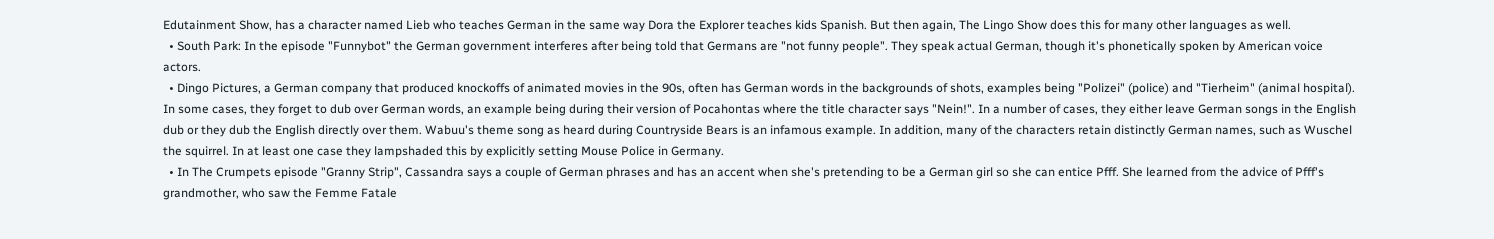Edutainment Show, has a character named Lieb who teaches German in the same way Dora the Explorer teaches kids Spanish. But then again, The Lingo Show does this for many other languages as well.
  • South Park: In the episode "Funnybot" the German government interferes after being told that Germans are "not funny people". They speak actual German, though it's phonetically spoken by American voice actors.
  • Dingo Pictures, a German company that produced knockoffs of animated movies in the 90s, often has German words in the backgrounds of shots, examples being "Polizei" (police) and "Tierheim" (animal hospital). In some cases, they forget to dub over German words, an example being during their version of Pocahontas where the title character says "Nein!". In a number of cases, they either leave German songs in the English dub or they dub the English directly over them. Wabuu's theme song as heard during Countryside Bears is an infamous example. In addition, many of the characters retain distinctly German names, such as Wuschel the squirrel. In at least one case they lampshaded this by explicitly setting Mouse Police in Germany.
  • In The Crumpets episode "Granny Strip", Cassandra says a couple of German phrases and has an accent when she's pretending to be a German girl so she can entice Pfff. She learned from the advice of Pfff's grandmother, who saw the Femme Fatale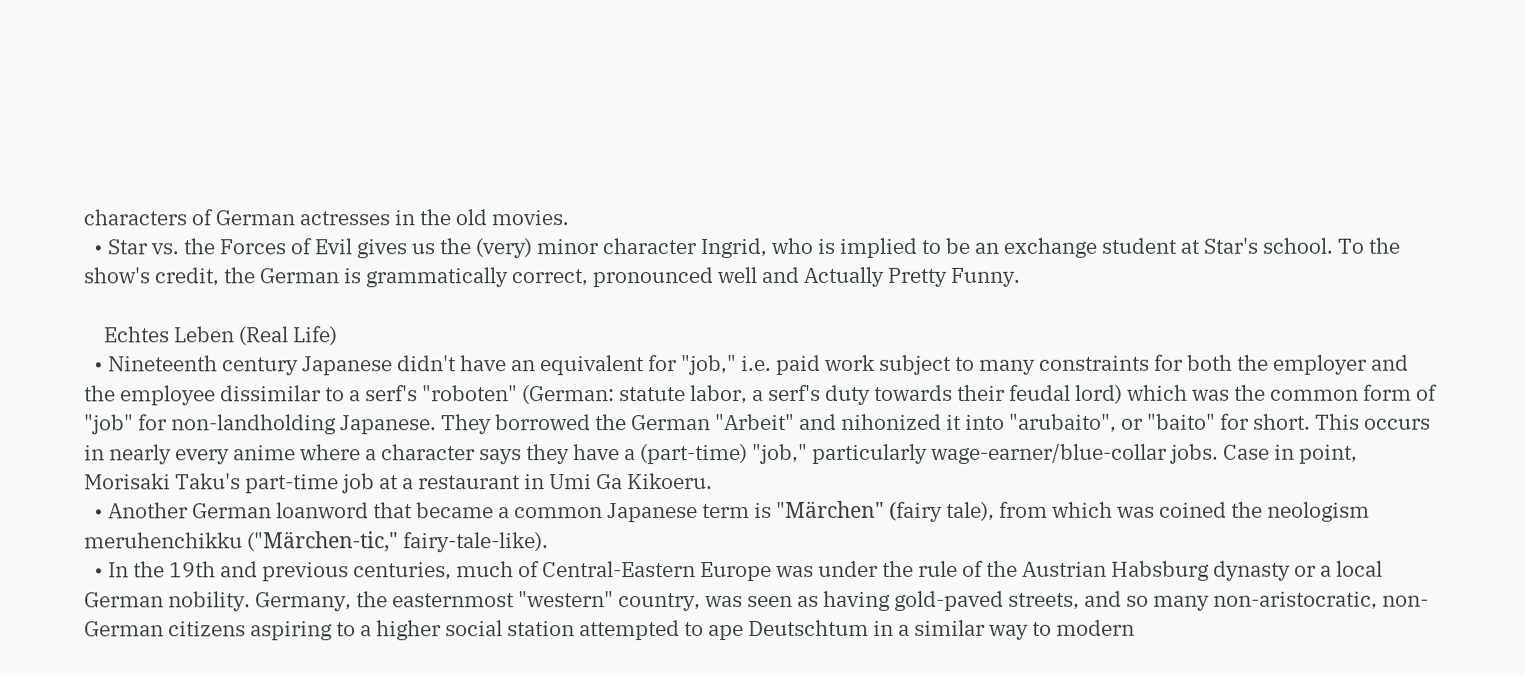characters of German actresses in the old movies.
  • Star vs. the Forces of Evil gives us the (very) minor character Ingrid, who is implied to be an exchange student at Star's school. To the show's credit, the German is grammatically correct, pronounced well and Actually Pretty Funny.

    Echtes Leben (Real Life)
  • Nineteenth century Japanese didn't have an equivalent for "job," i.e. paid work subject to many constraints for both the employer and the employee dissimilar to a serf's "roboten" (German: statute labor, a serf's duty towards their feudal lord) which was the common form of "job" for non-landholding Japanese. They borrowed the German "Arbeit" and nihonized it into "arubaito", or "baito" for short. This occurs in nearly every anime where a character says they have a (part-time) "job," particularly wage-earner/blue-collar jobs. Case in point, Morisaki Taku's part-time job at a restaurant in Umi Ga Kikoeru.
  • Another German loanword that became a common Japanese term is "Märchen" (fairy tale), from which was coined the neologism meruhenchikku ("Märchen-tic," fairy-tale-like).
  • In the 19th and previous centuries, much of Central-Eastern Europe was under the rule of the Austrian Habsburg dynasty or a local German nobility. Germany, the easternmost "western" country, was seen as having gold-paved streets, and so many non-aristocratic, non-German citizens aspiring to a higher social station attempted to ape Deutschtum in a similar way to modern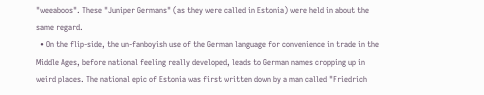"weeaboos". These "Juniper Germans" (as they were called in Estonia) were held in about the same regard.
  • On the flip-side, the un-fanboyish use of the German language for convenience in trade in the Middle Ages, before national feeling really developed, leads to German names cropping up in weird places. The national epic of Estonia was first written down by a man called "Friedrich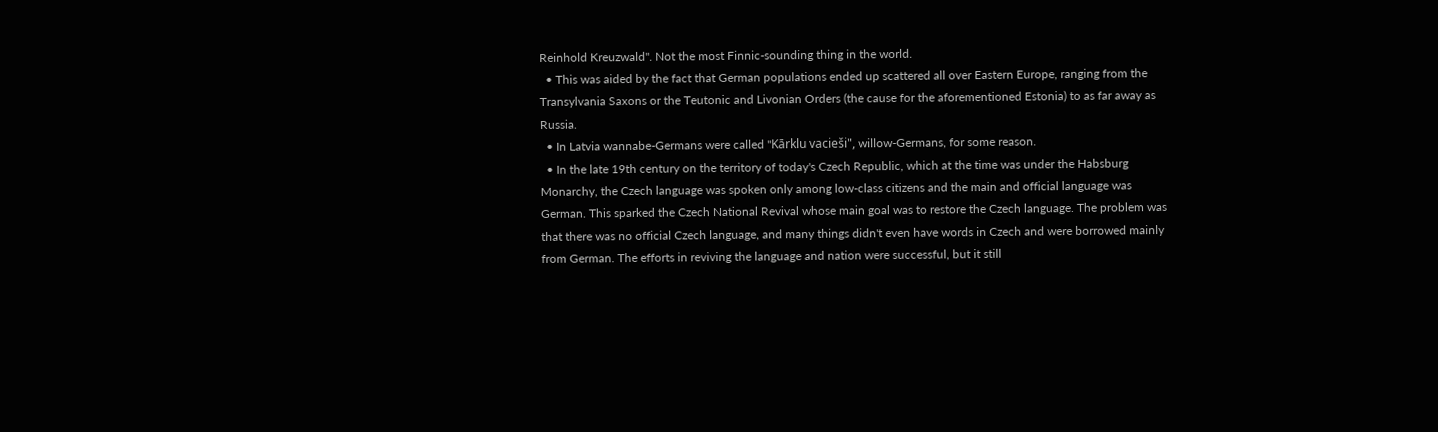Reinhold Kreuzwald". Not the most Finnic-sounding thing in the world.
  • This was aided by the fact that German populations ended up scattered all over Eastern Europe, ranging from the Transylvania Saxons or the Teutonic and Livonian Orders (the cause for the aforementioned Estonia) to as far away as Russia.
  • In Latvia wannabe-Germans were called "Kārklu vacieši", willow-Germans, for some reason.
  • In the late 19th century on the territory of today's Czech Republic, which at the time was under the Habsburg Monarchy, the Czech language was spoken only among low-class citizens and the main and official language was German. This sparked the Czech National Revival whose main goal was to restore the Czech language. The problem was that there was no official Czech language, and many things didn't even have words in Czech and were borrowed mainly from German. The efforts in reviving the language and nation were successful, but it still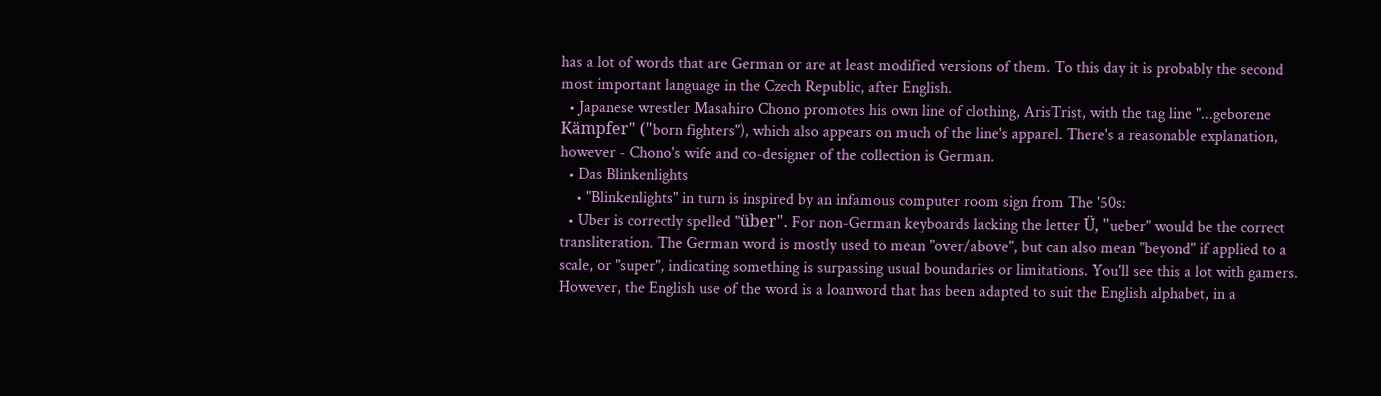has a lot of words that are German or are at least modified versions of them. To this day it is probably the second most important language in the Czech Republic, after English.
  • Japanese wrestler Masahiro Chono promotes his own line of clothing, ArisTrist, with the tag line "...geborene Kämpfer" ("born fighters"), which also appears on much of the line's apparel. There's a reasonable explanation, however - Chono's wife and co-designer of the collection is German.
  • Das Blinkenlights
    • "Blinkenlights" in turn is inspired by an infamous computer room sign from The '50s:
  • Uber is correctly spelled "über". For non-German keyboards lacking the letter Ü, "ueber" would be the correct transliteration. The German word is mostly used to mean "over/above", but can also mean "beyond" if applied to a scale, or "super", indicating something is surpassing usual boundaries or limitations. You'll see this a lot with gamers. However, the English use of the word is a loanword that has been adapted to suit the English alphabet, in a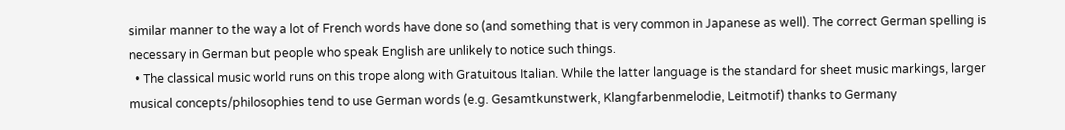similar manner to the way a lot of French words have done so (and something that is very common in Japanese as well). The correct German spelling is necessary in German but people who speak English are unlikely to notice such things.
  • The classical music world runs on this trope along with Gratuitous Italian. While the latter language is the standard for sheet music markings, larger musical concepts/philosophies tend to use German words (e.g. Gesamtkunstwerk, Klangfarbenmelodie, Leitmotif) thanks to Germany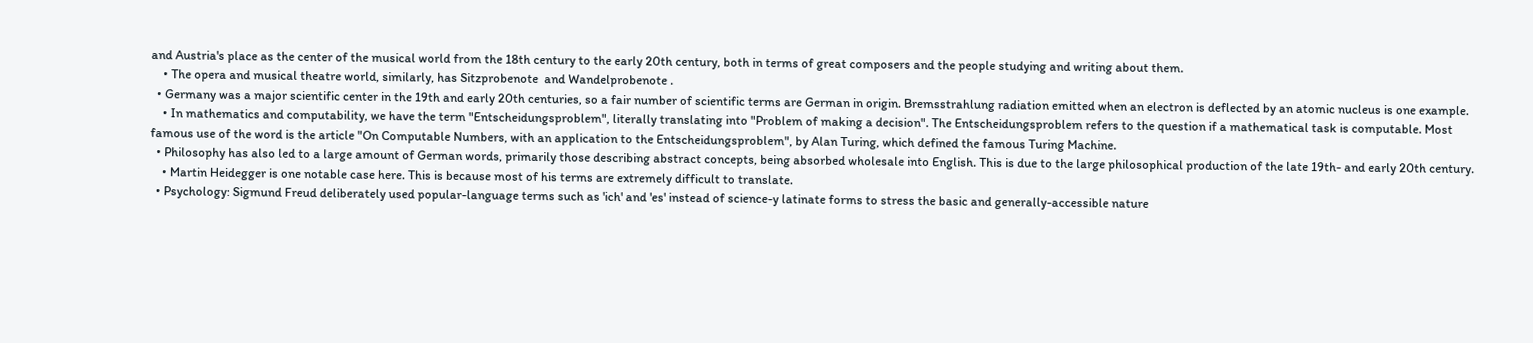and Austria's place as the center of the musical world from the 18th century to the early 20th century, both in terms of great composers and the people studying and writing about them.
    • The opera and musical theatre world, similarly, has Sitzprobenote  and Wandelprobenote .
  • Germany was a major scientific center in the 19th and early 20th centuries, so a fair number of scientific terms are German in origin. Bremsstrahlung radiation emitted when an electron is deflected by an atomic nucleus is one example.
    • In mathematics and computability, we have the term "Entscheidungsproblem", literally translating into "Problem of making a decision". The Entscheidungsproblem refers to the question if a mathematical task is computable. Most famous use of the word is the article "On Computable Numbers, with an application to the Entscheidungsproblem", by Alan Turing, which defined the famous Turing Machine.
  • Philosophy has also led to a large amount of German words, primarily those describing abstract concepts, being absorbed wholesale into English. This is due to the large philosophical production of the late 19th- and early 20th century.
    • Martin Heidegger is one notable case here. This is because most of his terms are extremely difficult to translate.
  • Psychology: Sigmund Freud deliberately used popular-language terms such as 'ich' and 'es' instead of science-y latinate forms to stress the basic and generally-accessible nature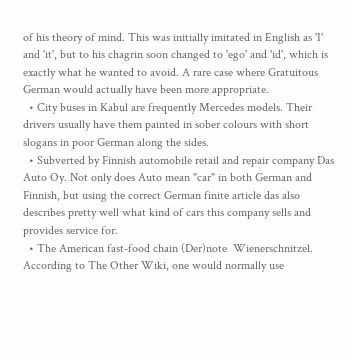of his theory of mind. This was initially imitated in English as 'I' and 'it', but to his chagrin soon changed to 'ego' and 'id', which is exactly what he wanted to avoid. A rare case where Gratuitous German would actually have been more appropriate.
  • City buses in Kabul are frequently Mercedes models. Their drivers usually have them painted in sober colours with short slogans in poor German along the sides.
  • Subverted by Finnish automobile retail and repair company Das Auto Oy. Not only does Auto mean "car" in both German and Finnish, but using the correct German finite article das also describes pretty well what kind of cars this company sells and provides service for.
  • The American fast-food chain (Der)note  Wienerschnitzel. According to The Other Wiki, one would normally use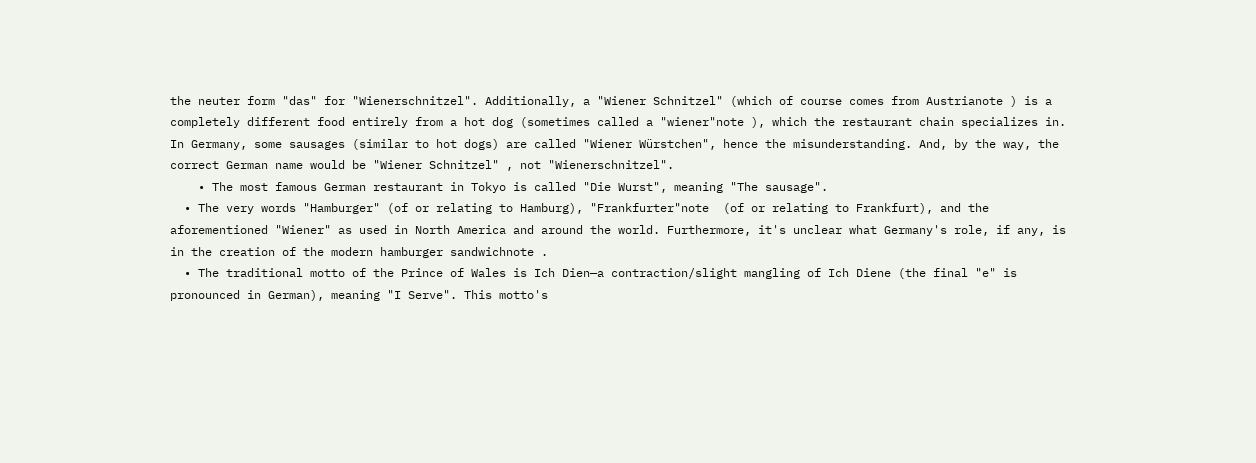the neuter form "das" for "Wienerschnitzel". Additionally, a "Wiener Schnitzel" (which of course comes from Austrianote ) is a completely different food entirely from a hot dog (sometimes called a "wiener"note ), which the restaurant chain specializes in. In Germany, some sausages (similar to hot dogs) are called "Wiener Würstchen", hence the misunderstanding. And, by the way, the correct German name would be "Wiener Schnitzel" , not "Wienerschnitzel".
    • The most famous German restaurant in Tokyo is called "Die Wurst", meaning "The sausage".
  • The very words "Hamburger" (of or relating to Hamburg), "Frankfurter"note  (of or relating to Frankfurt), and the aforementioned "Wiener" as used in North America and around the world. Furthermore, it's unclear what Germany's role, if any, is in the creation of the modern hamburger sandwichnote .
  • The traditional motto of the Prince of Wales is Ich Dien—a contraction/slight mangling of Ich Diene (the final "e" is pronounced in German), meaning "I Serve". This motto's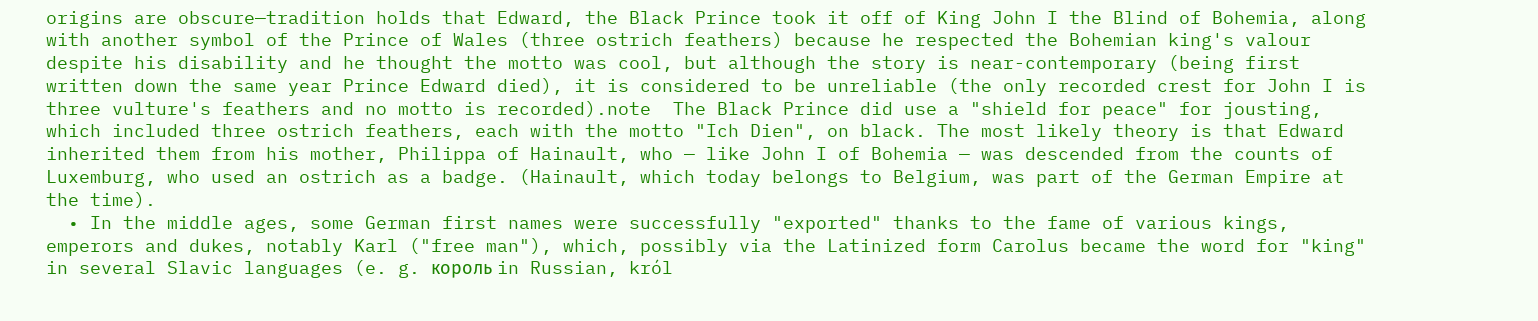origins are obscure—tradition holds that Edward, the Black Prince took it off of King John I the Blind of Bohemia, along with another symbol of the Prince of Wales (three ostrich feathers) because he respected the Bohemian king's valour despite his disability and he thought the motto was cool, but although the story is near-contemporary (being first written down the same year Prince Edward died), it is considered to be unreliable (the only recorded crest for John I is three vulture's feathers and no motto is recorded).note  The Black Prince did use a "shield for peace" for jousting, which included three ostrich feathers, each with the motto "Ich Dien", on black. The most likely theory is that Edward inherited them from his mother, Philippa of Hainault, who — like John I of Bohemia — was descended from the counts of Luxemburg, who used an ostrich as a badge. (Hainault, which today belongs to Belgium, was part of the German Empire at the time).
  • In the middle ages, some German first names were successfully "exported" thanks to the fame of various kings, emperors and dukes, notably Karl ("free man"), which, possibly via the Latinized form Carolus became the word for "king" in several Slavic languages (e. g. король in Russian, król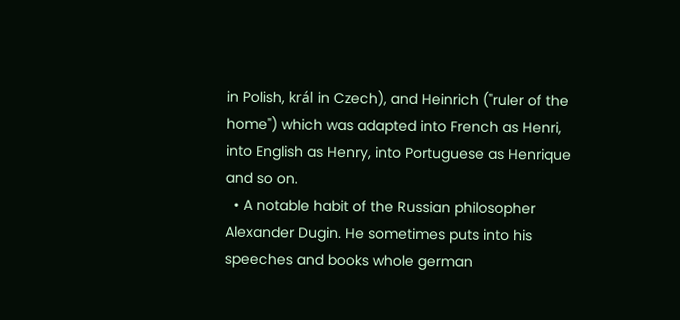in Polish, král in Czech), and Heinrich ("ruler of the home") which was adapted into French as Henri, into English as Henry, into Portuguese as Henrique and so on.
  • A notable habit of the Russian philosopher Alexander Dugin. He sometimes puts into his speeches and books whole german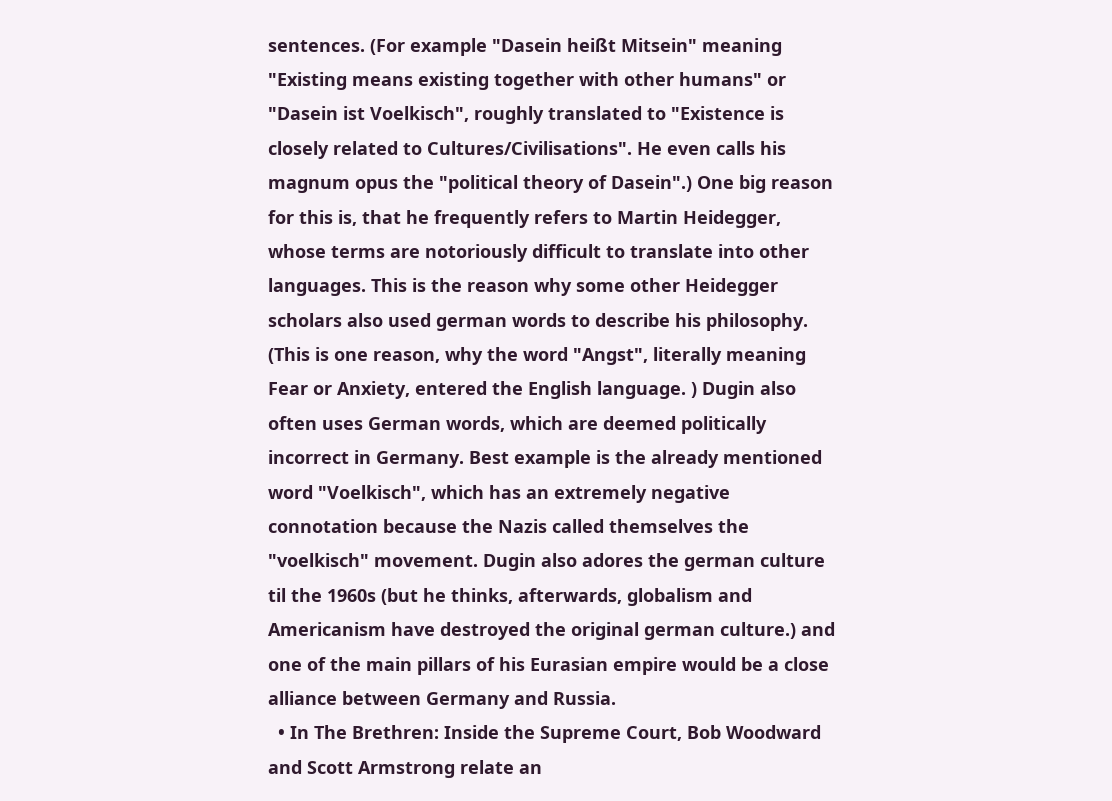sentences. (For example "Dasein heißt Mitsein" meaning "Existing means existing together with other humans" or "Dasein ist Voelkisch", roughly translated to "Existence is closely related to Cultures/Civilisations". He even calls his magnum opus the "political theory of Dasein".) One big reason for this is, that he frequently refers to Martin Heidegger, whose terms are notoriously difficult to translate into other languages. This is the reason why some other Heidegger scholars also used german words to describe his philosophy. (This is one reason, why the word "Angst", literally meaning Fear or Anxiety, entered the English language. ) Dugin also often uses German words, which are deemed politically incorrect in Germany. Best example is the already mentioned word "Voelkisch", which has an extremely negative connotation because the Nazis called themselves the "voelkisch" movement. Dugin also adores the german culture til the 1960s (but he thinks, afterwards, globalism and Americanism have destroyed the original german culture.) and one of the main pillars of his Eurasian empire would be a close alliance between Germany and Russia.
  • In The Brethren: Inside the Supreme Court, Bob Woodward and Scott Armstrong relate an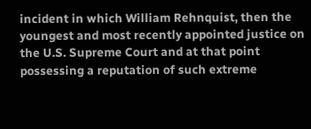incident in which William Rehnquist, then the youngest and most recently appointed justice on the U.S. Supreme Court and at that point possessing a reputation of such extreme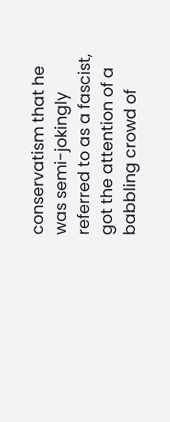conservatism that he was semi-jokingly referred to as a fascist, got the attention of a babbling crowd of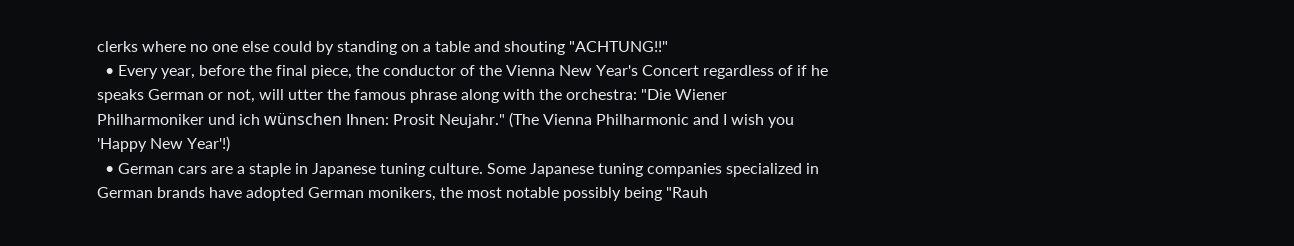clerks where no one else could by standing on a table and shouting "ACHTUNG!!"
  • Every year, before the final piece, the conductor of the Vienna New Year's Concert regardless of if he speaks German or not, will utter the famous phrase along with the orchestra: "Die Wiener Philharmoniker und ich wünschen Ihnen: Prosit Neujahr." (The Vienna Philharmonic and I wish you 'Happy New Year'!)
  • German cars are a staple in Japanese tuning culture. Some Japanese tuning companies specialized in German brands have adopted German monikers, the most notable possibly being "Rauh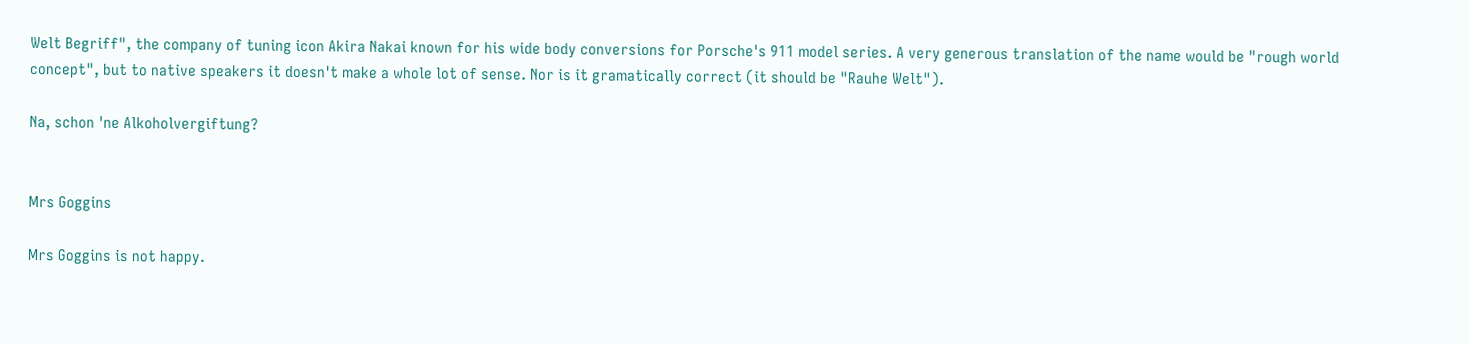Welt Begriff", the company of tuning icon Akira Nakai known for his wide body conversions for Porsche's 911 model series. A very generous translation of the name would be "rough world concept", but to native speakers it doesn't make a whole lot of sense. Nor is it gramatically correct (it should be "Rauhe Welt").

Na, schon 'ne Alkoholvergiftung?


Mrs Goggins

Mrs Goggins is not happy.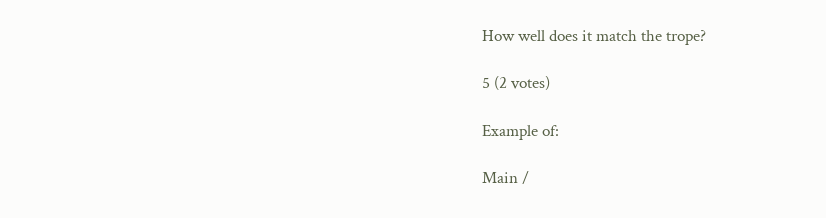How well does it match the trope?

5 (2 votes)

Example of:

Main /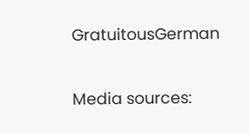GratuitousGerman

Media sources: